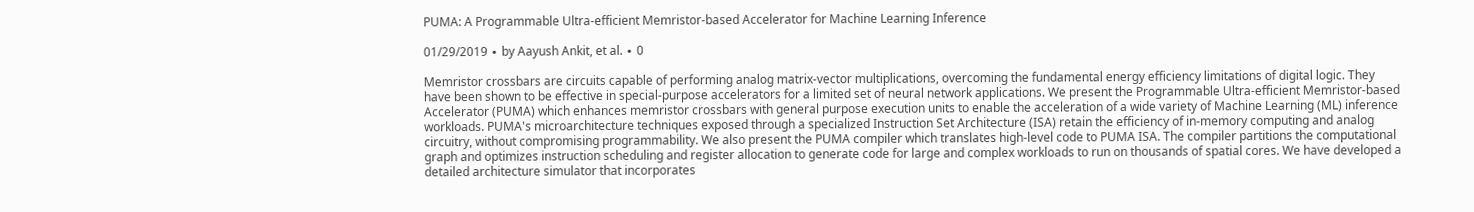PUMA: A Programmable Ultra-efficient Memristor-based Accelerator for Machine Learning Inference

01/29/2019 ∙ by Aayush Ankit, et al. ∙ 0

Memristor crossbars are circuits capable of performing analog matrix-vector multiplications, overcoming the fundamental energy efficiency limitations of digital logic. They have been shown to be effective in special-purpose accelerators for a limited set of neural network applications. We present the Programmable Ultra-efficient Memristor-based Accelerator (PUMA) which enhances memristor crossbars with general purpose execution units to enable the acceleration of a wide variety of Machine Learning (ML) inference workloads. PUMA's microarchitecture techniques exposed through a specialized Instruction Set Architecture (ISA) retain the efficiency of in-memory computing and analog circuitry, without compromising programmability. We also present the PUMA compiler which translates high-level code to PUMA ISA. The compiler partitions the computational graph and optimizes instruction scheduling and register allocation to generate code for large and complex workloads to run on thousands of spatial cores. We have developed a detailed architecture simulator that incorporates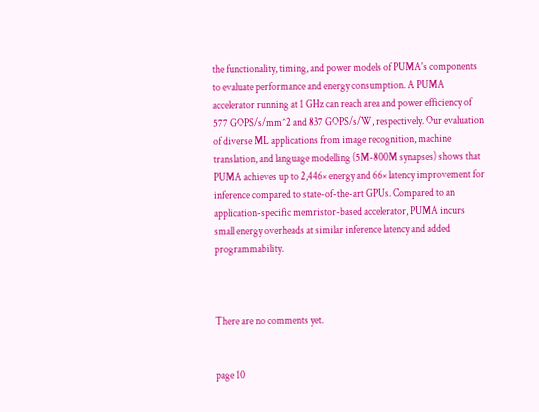the functionality, timing, and power models of PUMA's components to evaluate performance and energy consumption. A PUMA accelerator running at 1 GHz can reach area and power efficiency of 577 GOPS/s/mm^2 and 837 GOPS/s/W, respectively. Our evaluation of diverse ML applications from image recognition, machine translation, and language modelling (5M-800M synapses) shows that PUMA achieves up to 2,446× energy and 66× latency improvement for inference compared to state-of-the-art GPUs. Compared to an application-specific memristor-based accelerator, PUMA incurs small energy overheads at similar inference latency and added programmability.



There are no comments yet.


page 10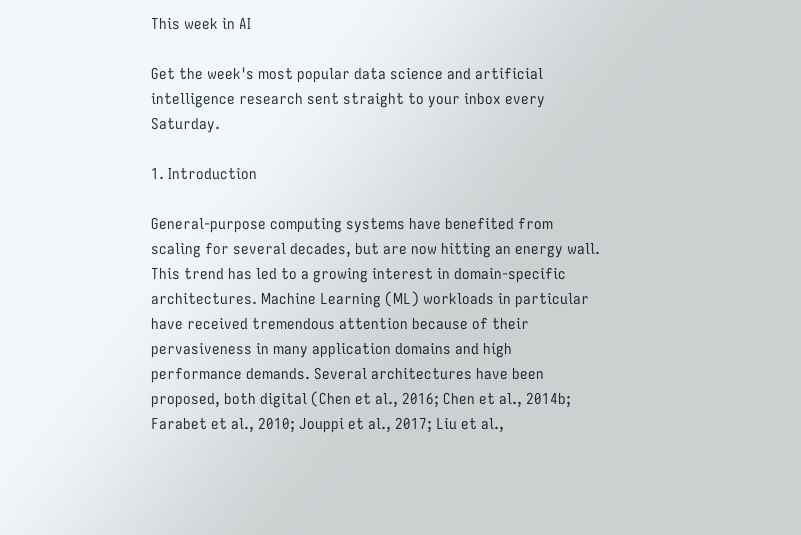This week in AI

Get the week's most popular data science and artificial intelligence research sent straight to your inbox every Saturday.

1. Introduction

General-purpose computing systems have benefited from scaling for several decades, but are now hitting an energy wall. This trend has led to a growing interest in domain-specific architectures. Machine Learning (ML) workloads in particular have received tremendous attention because of their pervasiveness in many application domains and high performance demands. Several architectures have been proposed, both digital (Chen et al., 2016; Chen et al., 2014b; Farabet et al., 2010; Jouppi et al., 2017; Liu et al.,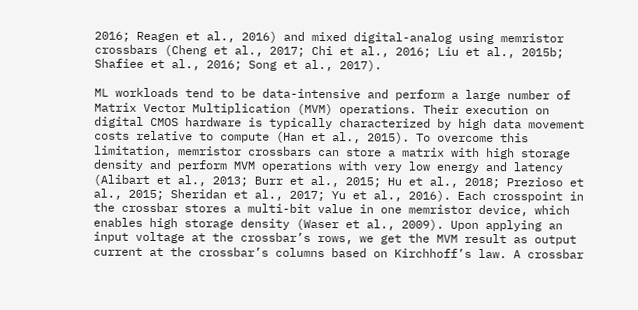2016; Reagen et al., 2016) and mixed digital-analog using memristor crossbars (Cheng et al., 2017; Chi et al., 2016; Liu et al., 2015b; Shafiee et al., 2016; Song et al., 2017).

ML workloads tend to be data-intensive and perform a large number of Matrix Vector Multiplication (MVM) operations. Their execution on digital CMOS hardware is typically characterized by high data movement costs relative to compute (Han et al., 2015). To overcome this limitation, memristor crossbars can store a matrix with high storage density and perform MVM operations with very low energy and latency (Alibart et al., 2013; Burr et al., 2015; Hu et al., 2018; Prezioso et al., 2015; Sheridan et al., 2017; Yu et al., 2016). Each crosspoint in the crossbar stores a multi-bit value in one memristor device, which enables high storage density (Waser et al., 2009). Upon applying an input voltage at the crossbar’s rows, we get the MVM result as output current at the crossbar’s columns based on Kirchhoff’s law. A crossbar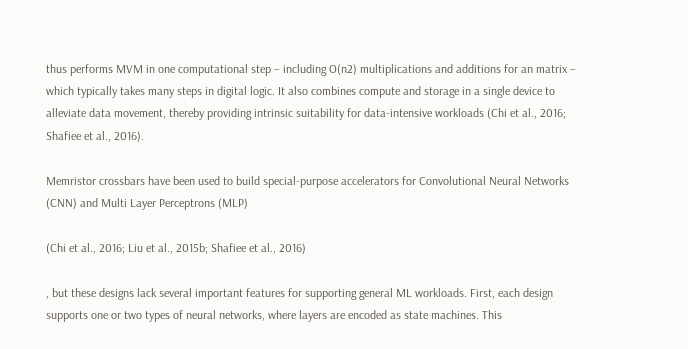thus performs MVM in one computational step – including O(n2) multiplications and additions for an matrix – which typically takes many steps in digital logic. It also combines compute and storage in a single device to alleviate data movement, thereby providing intrinsic suitability for data-intensive workloads (Chi et al., 2016; Shafiee et al., 2016).

Memristor crossbars have been used to build special-purpose accelerators for Convolutional Neural Networks (CNN) and Multi Layer Perceptrons (MLP)

(Chi et al., 2016; Liu et al., 2015b; Shafiee et al., 2016)

, but these designs lack several important features for supporting general ML workloads. First, each design supports one or two types of neural networks, where layers are encoded as state machines. This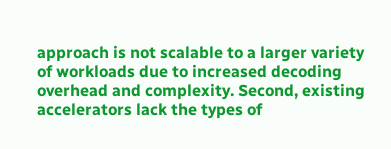approach is not scalable to a larger variety of workloads due to increased decoding overhead and complexity. Second, existing accelerators lack the types of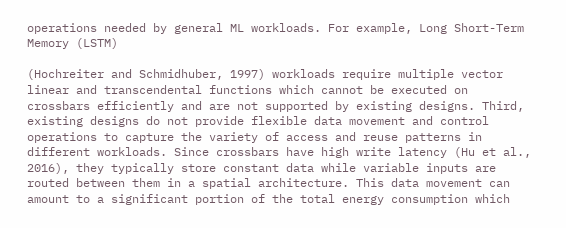operations needed by general ML workloads. For example, Long Short-Term Memory (LSTM)

(Hochreiter and Schmidhuber, 1997) workloads require multiple vector linear and transcendental functions which cannot be executed on crossbars efficiently and are not supported by existing designs. Third, existing designs do not provide flexible data movement and control operations to capture the variety of access and reuse patterns in different workloads. Since crossbars have high write latency (Hu et al., 2016), they typically store constant data while variable inputs are routed between them in a spatial architecture. This data movement can amount to a significant portion of the total energy consumption which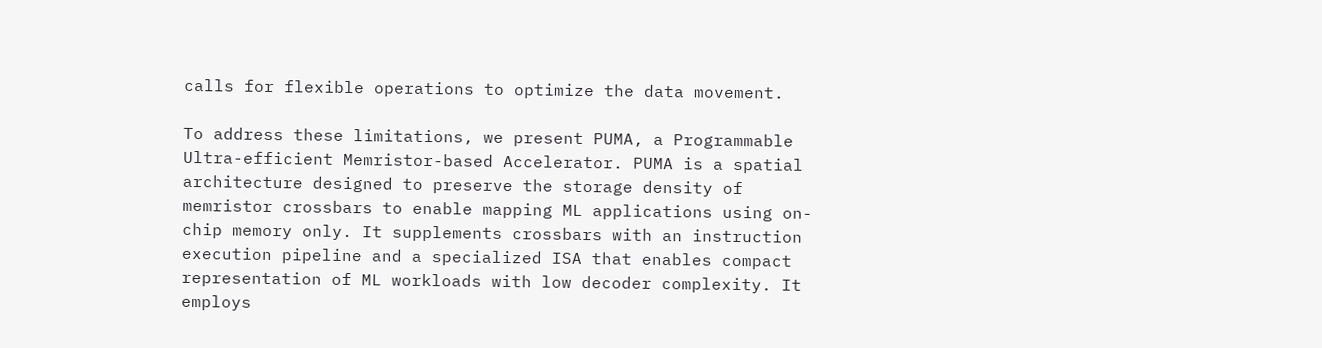calls for flexible operations to optimize the data movement.

To address these limitations, we present PUMA, a Programmable Ultra-efficient Memristor-based Accelerator. PUMA is a spatial architecture designed to preserve the storage density of memristor crossbars to enable mapping ML applications using on-chip memory only. It supplements crossbars with an instruction execution pipeline and a specialized ISA that enables compact representation of ML workloads with low decoder complexity. It employs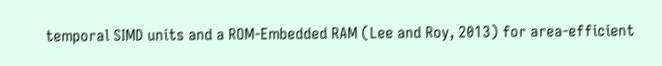temporal SIMD units and a ROM-Embedded RAM (Lee and Roy, 2013) for area-efficient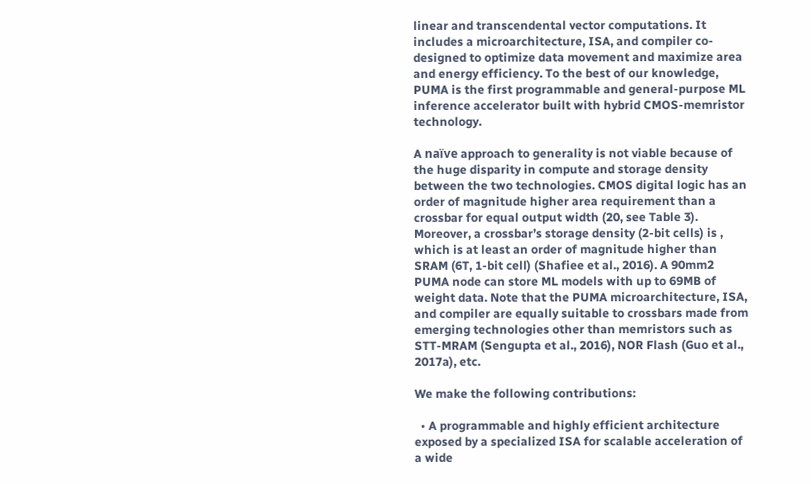linear and transcendental vector computations. It includes a microarchitecture, ISA, and compiler co-designed to optimize data movement and maximize area and energy efficiency. To the best of our knowledge, PUMA is the first programmable and general-purpose ML inference accelerator built with hybrid CMOS-memristor technology.

A naïve approach to generality is not viable because of the huge disparity in compute and storage density between the two technologies. CMOS digital logic has an order of magnitude higher area requirement than a crossbar for equal output width (20, see Table 3). Moreover, a crossbar’s storage density (2-bit cells) is , which is at least an order of magnitude higher than SRAM (6T, 1-bit cell) (Shafiee et al., 2016). A 90mm2 PUMA node can store ML models with up to 69MB of weight data. Note that the PUMA microarchitecture, ISA, and compiler are equally suitable to crossbars made from emerging technologies other than memristors such as STT-MRAM (Sengupta et al., 2016), NOR Flash (Guo et al., 2017a), etc.

We make the following contributions:

  • A programmable and highly efficient architecture exposed by a specialized ISA for scalable acceleration of a wide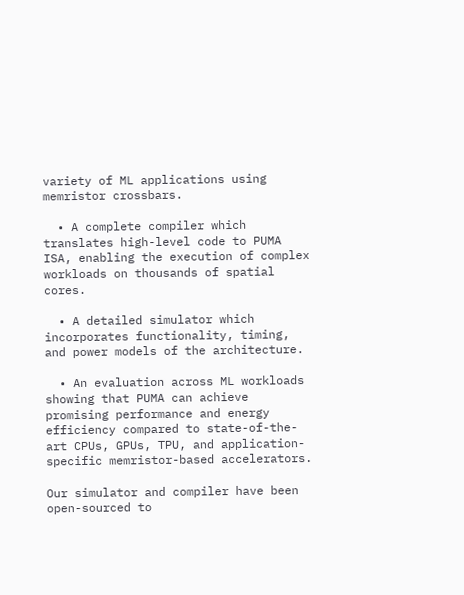variety of ML applications using memristor crossbars.

  • A complete compiler which translates high-level code to PUMA ISA, enabling the execution of complex workloads on thousands of spatial cores.

  • A detailed simulator which incorporates functionality, timing, and power models of the architecture.

  • An evaluation across ML workloads showing that PUMA can achieve promising performance and energy efficiency compared to state-of-the-art CPUs, GPUs, TPU, and application-specific memristor-based accelerators.

Our simulator and compiler have been open-sourced to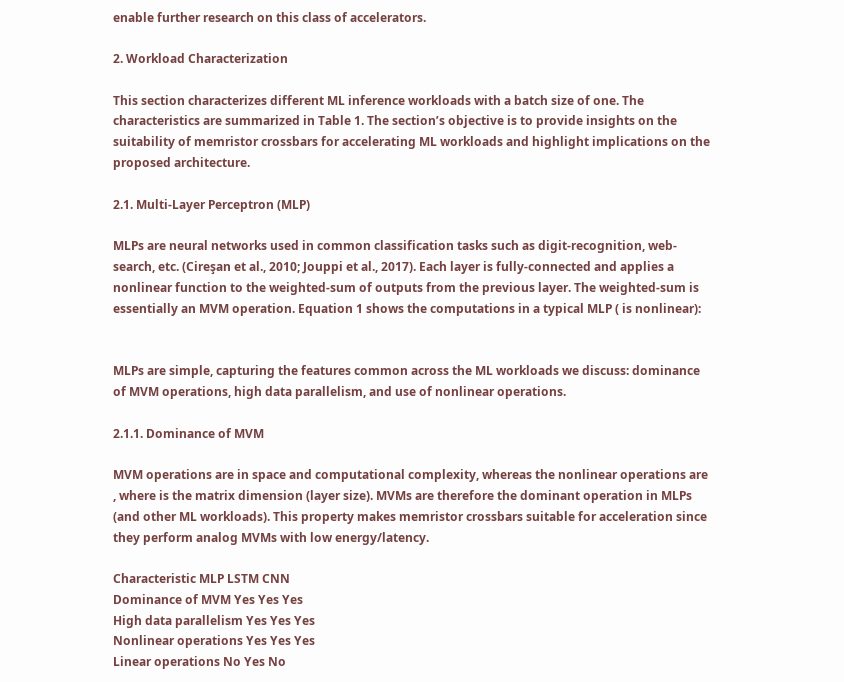enable further research on this class of accelerators.

2. Workload Characterization

This section characterizes different ML inference workloads with a batch size of one. The characteristics are summarized in Table 1. The section’s objective is to provide insights on the suitability of memristor crossbars for accelerating ML workloads and highlight implications on the proposed architecture.

2.1. Multi-Layer Perceptron (MLP)

MLPs are neural networks used in common classification tasks such as digit-recognition, web-search, etc. (Cireşan et al., 2010; Jouppi et al., 2017). Each layer is fully-connected and applies a nonlinear function to the weighted-sum of outputs from the previous layer. The weighted-sum is essentially an MVM operation. Equation 1 shows the computations in a typical MLP ( is nonlinear):


MLPs are simple, capturing the features common across the ML workloads we discuss: dominance of MVM operations, high data parallelism, and use of nonlinear operations.

2.1.1. Dominance of MVM

MVM operations are in space and computational complexity, whereas the nonlinear operations are , where is the matrix dimension (layer size). MVMs are therefore the dominant operation in MLPs (and other ML workloads). This property makes memristor crossbars suitable for acceleration since they perform analog MVMs with low energy/latency.

Characteristic MLP LSTM CNN
Dominance of MVM Yes Yes Yes
High data parallelism Yes Yes Yes
Nonlinear operations Yes Yes Yes
Linear operations No Yes No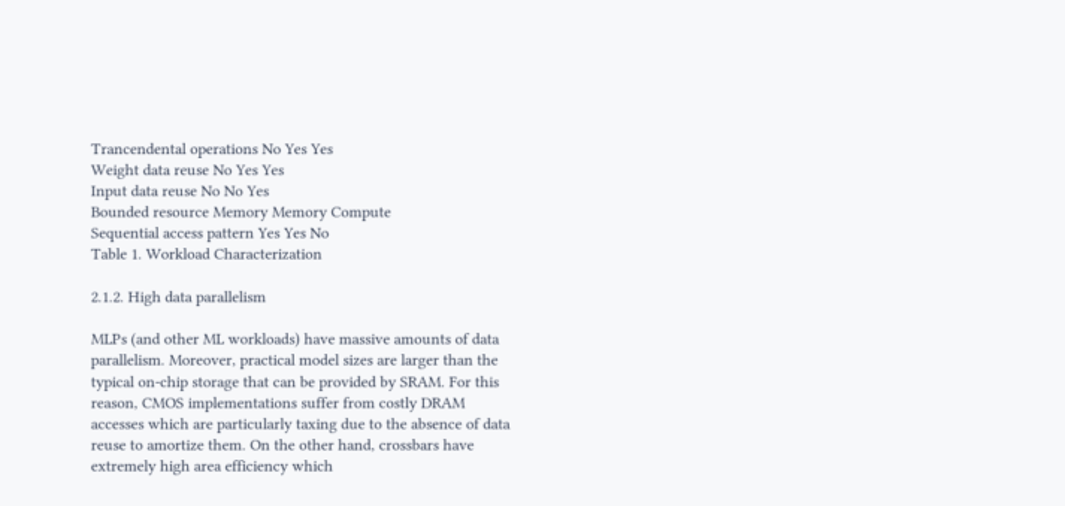Trancendental operations No Yes Yes
Weight data reuse No Yes Yes
Input data reuse No No Yes
Bounded resource Memory Memory Compute
Sequential access pattern Yes Yes No
Table 1. Workload Characterization

2.1.2. High data parallelism

MLPs (and other ML workloads) have massive amounts of data parallelism. Moreover, practical model sizes are larger than the typical on-chip storage that can be provided by SRAM. For this reason, CMOS implementations suffer from costly DRAM accesses which are particularly taxing due to the absence of data reuse to amortize them. On the other hand, crossbars have extremely high area efficiency which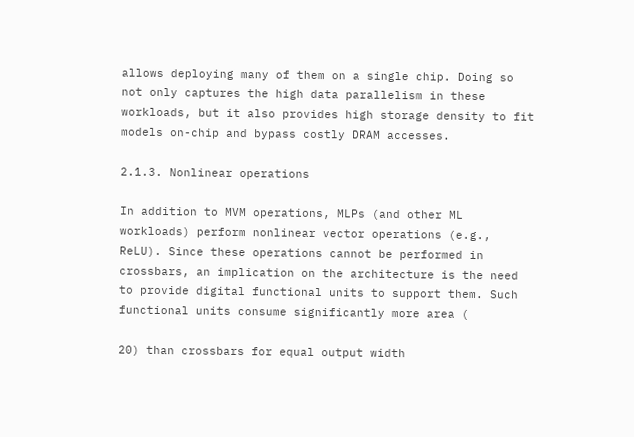allows deploying many of them on a single chip. Doing so not only captures the high data parallelism in these workloads, but it also provides high storage density to fit models on-chip and bypass costly DRAM accesses.

2.1.3. Nonlinear operations

In addition to MVM operations, MLPs (and other ML workloads) perform nonlinear vector operations (e.g., ReLU). Since these operations cannot be performed in crossbars, an implication on the architecture is the need to provide digital functional units to support them. Such functional units consume significantly more area (

20) than crossbars for equal output width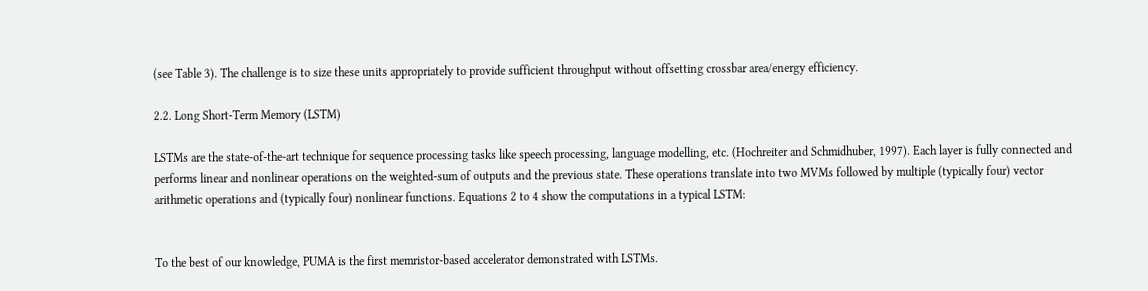(see Table 3). The challenge is to size these units appropriately to provide sufficient throughput without offsetting crossbar area/energy efficiency.

2.2. Long Short-Term Memory (LSTM)

LSTMs are the state-of-the-art technique for sequence processing tasks like speech processing, language modelling, etc. (Hochreiter and Schmidhuber, 1997). Each layer is fully connected and performs linear and nonlinear operations on the weighted-sum of outputs and the previous state. These operations translate into two MVMs followed by multiple (typically four) vector arithmetic operations and (typically four) nonlinear functions. Equations 2 to 4 show the computations in a typical LSTM:


To the best of our knowledge, PUMA is the first memristor-based accelerator demonstrated with LSTMs.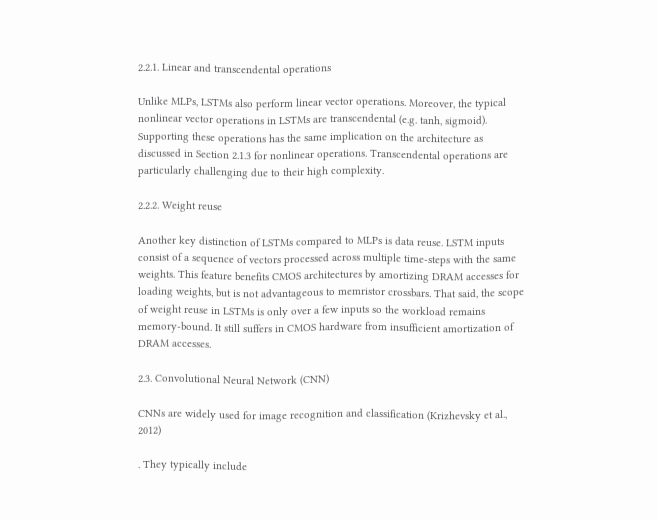2.2.1. Linear and transcendental operations

Unlike MLPs, LSTMs also perform linear vector operations. Moreover, the typical nonlinear vector operations in LSTMs are transcendental (e.g. tanh, sigmoid). Supporting these operations has the same implication on the architecture as discussed in Section 2.1.3 for nonlinear operations. Transcendental operations are particularly challenging due to their high complexity.

2.2.2. Weight reuse

Another key distinction of LSTMs compared to MLPs is data reuse. LSTM inputs consist of a sequence of vectors processed across multiple time-steps with the same weights. This feature benefits CMOS architectures by amortizing DRAM accesses for loading weights, but is not advantageous to memristor crossbars. That said, the scope of weight reuse in LSTMs is only over a few inputs so the workload remains memory-bound. It still suffers in CMOS hardware from insufficient amortization of DRAM accesses.

2.3. Convolutional Neural Network (CNN)

CNNs are widely used for image recognition and classification (Krizhevsky et al., 2012)

. They typically include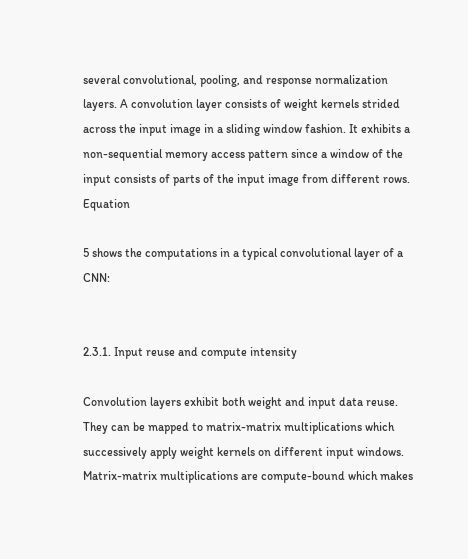several convolutional, pooling, and response normalization layers. A convolution layer consists of weight kernels strided across the input image in a sliding window fashion. It exhibits a non-sequential memory access pattern since a window of the input consists of parts of the input image from different rows. Equation

5 shows the computations in a typical convolutional layer of a CNN:


2.3.1. Input reuse and compute intensity

Convolution layers exhibit both weight and input data reuse. They can be mapped to matrix-matrix multiplications which successively apply weight kernels on different input windows. Matrix-matrix multiplications are compute-bound which makes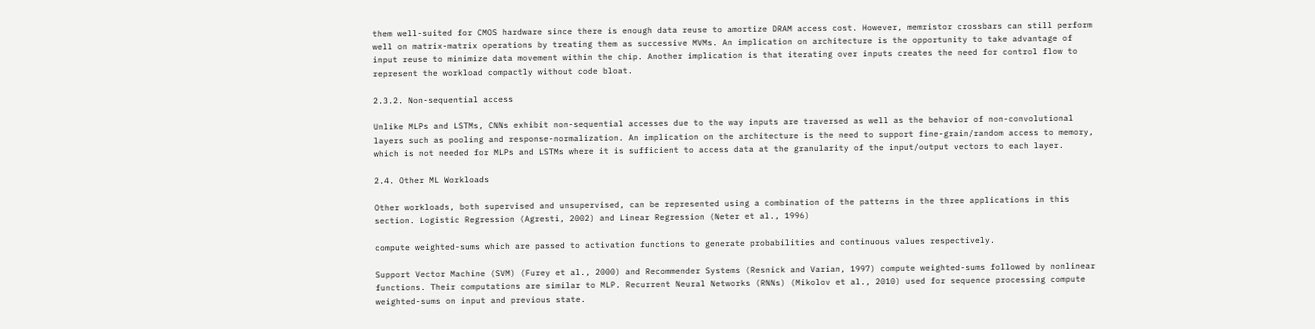them well-suited for CMOS hardware since there is enough data reuse to amortize DRAM access cost. However, memristor crossbars can still perform well on matrix-matrix operations by treating them as successive MVMs. An implication on architecture is the opportunity to take advantage of input reuse to minimize data movement within the chip. Another implication is that iterating over inputs creates the need for control flow to represent the workload compactly without code bloat.

2.3.2. Non-sequential access

Unlike MLPs and LSTMs, CNNs exhibit non-sequential accesses due to the way inputs are traversed as well as the behavior of non-convolutional layers such as pooling and response-normalization. An implication on the architecture is the need to support fine-grain/random access to memory, which is not needed for MLPs and LSTMs where it is sufficient to access data at the granularity of the input/output vectors to each layer.

2.4. Other ML Workloads

Other workloads, both supervised and unsupervised, can be represented using a combination of the patterns in the three applications in this section. Logistic Regression (Agresti, 2002) and Linear Regression (Neter et al., 1996)

compute weighted-sums which are passed to activation functions to generate probabilities and continuous values respectively.

Support Vector Machine (SVM) (Furey et al., 2000) and Recommender Systems (Resnick and Varian, 1997) compute weighted-sums followed by nonlinear functions. Their computations are similar to MLP. Recurrent Neural Networks (RNNs) (Mikolov et al., 2010) used for sequence processing compute weighted-sums on input and previous state.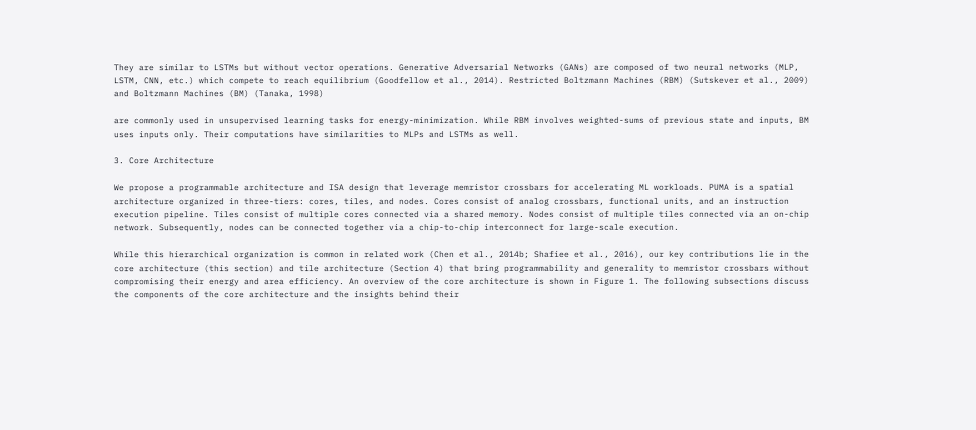They are similar to LSTMs but without vector operations. Generative Adversarial Networks (GANs) are composed of two neural networks (MLP, LSTM, CNN, etc.) which compete to reach equilibrium (Goodfellow et al., 2014). Restricted Boltzmann Machines (RBM) (Sutskever et al., 2009) and Boltzmann Machines (BM) (Tanaka, 1998)

are commonly used in unsupervised learning tasks for energy-minimization. While RBM involves weighted-sums of previous state and inputs, BM uses inputs only. Their computations have similarities to MLPs and LSTMs as well.

3. Core Architecture

We propose a programmable architecture and ISA design that leverage memristor crossbars for accelerating ML workloads. PUMA is a spatial architecture organized in three-tiers: cores, tiles, and nodes. Cores consist of analog crossbars, functional units, and an instruction execution pipeline. Tiles consist of multiple cores connected via a shared memory. Nodes consist of multiple tiles connected via an on-chip network. Subsequently, nodes can be connected together via a chip-to-chip interconnect for large-scale execution.

While this hierarchical organization is common in related work (Chen et al., 2014b; Shafiee et al., 2016), our key contributions lie in the core architecture (this section) and tile architecture (Section 4) that bring programmability and generality to memristor crossbars without compromising their energy and area efficiency. An overview of the core architecture is shown in Figure 1. The following subsections discuss the components of the core architecture and the insights behind their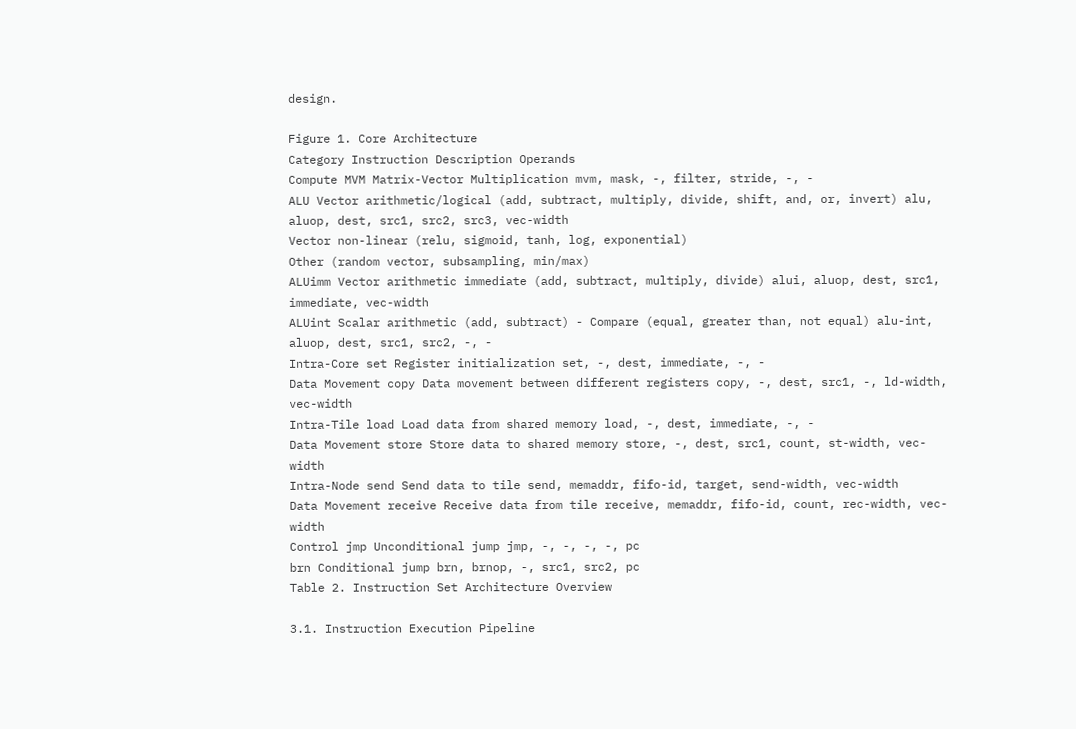design.

Figure 1. Core Architecture
Category Instruction Description Operands
Compute MVM Matrix-Vector Multiplication mvm, mask, -, filter, stride, -, -
ALU Vector arithmetic/logical (add, subtract, multiply, divide, shift, and, or, invert) alu, aluop, dest, src1, src2, src3, vec-width
Vector non-linear (relu, sigmoid, tanh, log, exponential)
Other (random vector, subsampling, min/max)
ALUimm Vector arithmetic immediate (add, subtract, multiply, divide) alui, aluop, dest, src1, immediate, vec-width
ALUint Scalar arithmetic (add, subtract) - Compare (equal, greater than, not equal) alu-int, aluop, dest, src1, src2, -, -
Intra-Core set Register initialization set, -, dest, immediate, -, -
Data Movement copy Data movement between different registers copy, -, dest, src1, -, ld-width, vec-width
Intra-Tile load Load data from shared memory load, -, dest, immediate, -, -
Data Movement store Store data to shared memory store, -, dest, src1, count, st-width, vec-width
Intra-Node send Send data to tile send, memaddr, fifo-id, target, send-width, vec-width
Data Movement receive Receive data from tile receive, memaddr, fifo-id, count, rec-width, vec-width
Control jmp Unconditional jump jmp, -, -, -, -, pc
brn Conditional jump brn, brnop, -, src1, src2, pc
Table 2. Instruction Set Architecture Overview

3.1. Instruction Execution Pipeline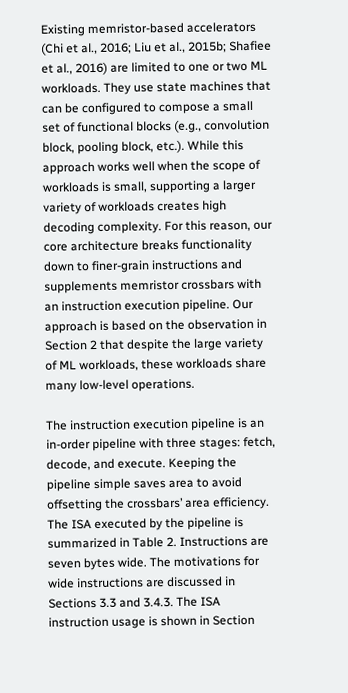Existing memristor-based accelerators (Chi et al., 2016; Liu et al., 2015b; Shafiee et al., 2016) are limited to one or two ML workloads. They use state machines that can be configured to compose a small set of functional blocks (e.g., convolution block, pooling block, etc.). While this approach works well when the scope of workloads is small, supporting a larger variety of workloads creates high decoding complexity. For this reason, our core architecture breaks functionality down to finer-grain instructions and supplements memristor crossbars with an instruction execution pipeline. Our approach is based on the observation in Section 2 that despite the large variety of ML workloads, these workloads share many low-level operations.

The instruction execution pipeline is an in-order pipeline with three stages: fetch, decode, and execute. Keeping the pipeline simple saves area to avoid offsetting the crossbars’ area efficiency. The ISA executed by the pipeline is summarized in Table 2. Instructions are seven bytes wide. The motivations for wide instructions are discussed in Sections 3.3 and 3.4.3. The ISA instruction usage is shown in Section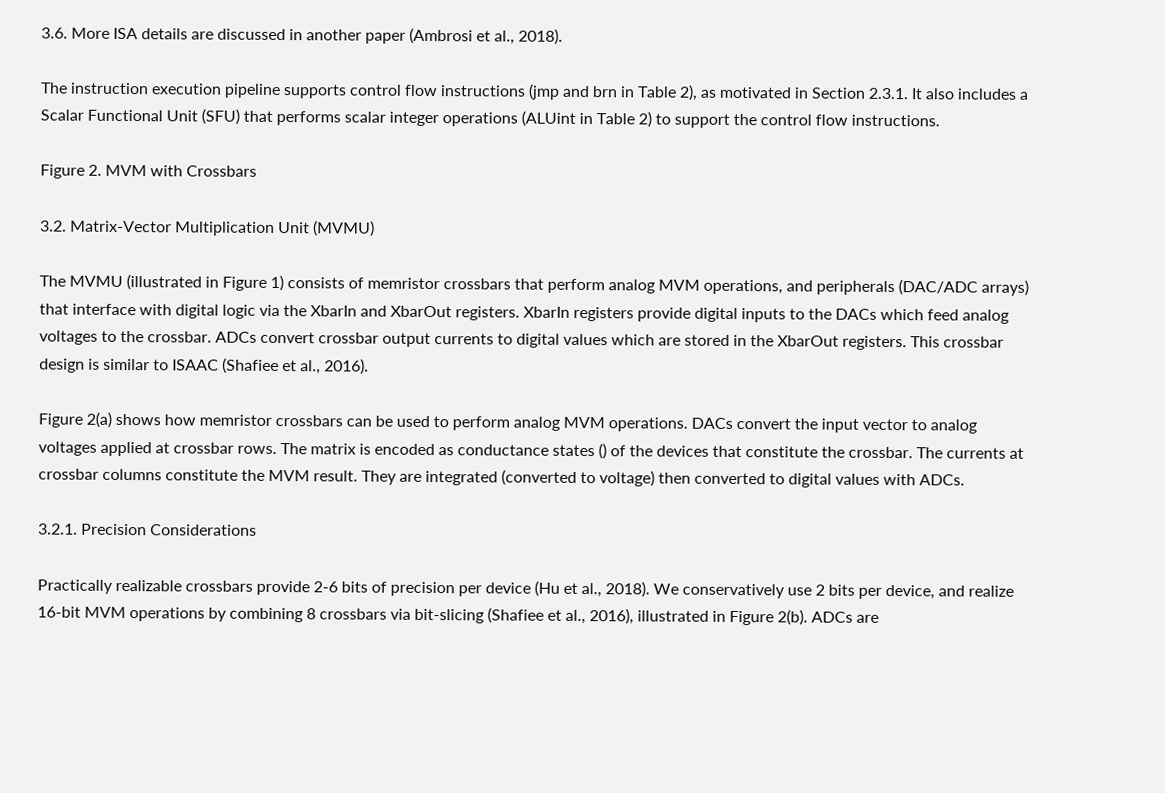3.6. More ISA details are discussed in another paper (Ambrosi et al., 2018).

The instruction execution pipeline supports control flow instructions (jmp and brn in Table 2), as motivated in Section 2.3.1. It also includes a Scalar Functional Unit (SFU) that performs scalar integer operations (ALUint in Table 2) to support the control flow instructions.

Figure 2. MVM with Crossbars

3.2. Matrix-Vector Multiplication Unit (MVMU)

The MVMU (illustrated in Figure 1) consists of memristor crossbars that perform analog MVM operations, and peripherals (DAC/ADC arrays) that interface with digital logic via the XbarIn and XbarOut registers. XbarIn registers provide digital inputs to the DACs which feed analog voltages to the crossbar. ADCs convert crossbar output currents to digital values which are stored in the XbarOut registers. This crossbar design is similar to ISAAC (Shafiee et al., 2016).

Figure 2(a) shows how memristor crossbars can be used to perform analog MVM operations. DACs convert the input vector to analog voltages applied at crossbar rows. The matrix is encoded as conductance states () of the devices that constitute the crossbar. The currents at crossbar columns constitute the MVM result. They are integrated (converted to voltage) then converted to digital values with ADCs.

3.2.1. Precision Considerations

Practically realizable crossbars provide 2-6 bits of precision per device (Hu et al., 2018). We conservatively use 2 bits per device, and realize 16-bit MVM operations by combining 8 crossbars via bit-slicing (Shafiee et al., 2016), illustrated in Figure 2(b). ADCs are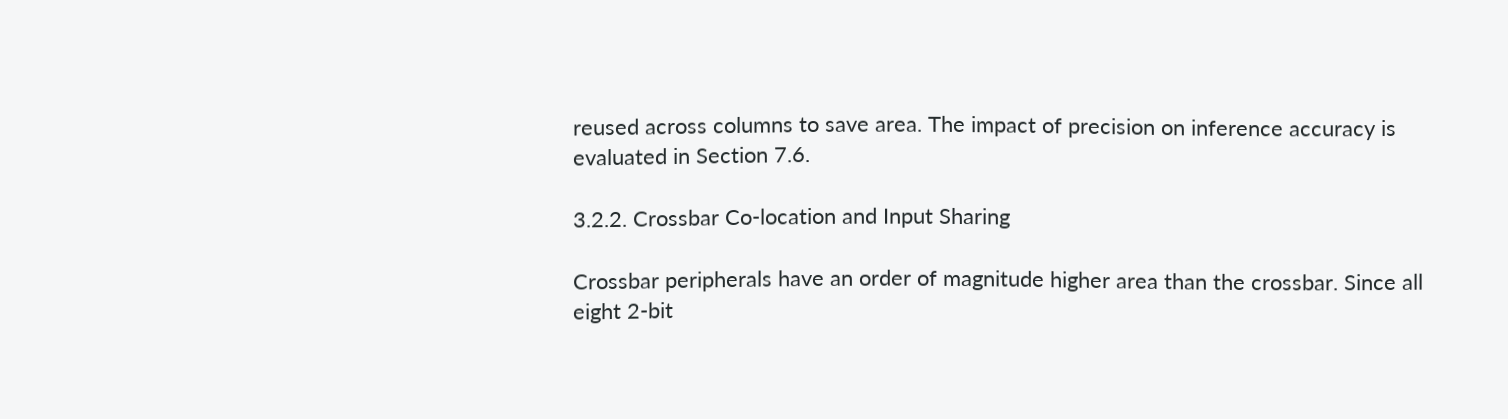reused across columns to save area. The impact of precision on inference accuracy is evaluated in Section 7.6.

3.2.2. Crossbar Co-location and Input Sharing

Crossbar peripherals have an order of magnitude higher area than the crossbar. Since all eight 2-bit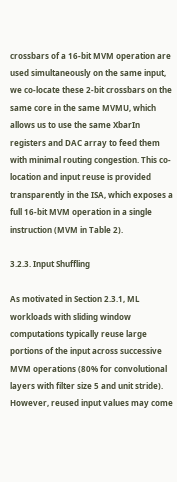crossbars of a 16-bit MVM operation are used simultaneously on the same input, we co-locate these 2-bit crossbars on the same core in the same MVMU, which allows us to use the same XbarIn registers and DAC array to feed them with minimal routing congestion. This co-location and input reuse is provided transparently in the ISA, which exposes a full 16-bit MVM operation in a single instruction (MVM in Table 2).

3.2.3. Input Shuffling

As motivated in Section 2.3.1, ML workloads with sliding window computations typically reuse large portions of the input across successive MVM operations (80% for convolutional layers with filter size 5 and unit stride). However, reused input values may come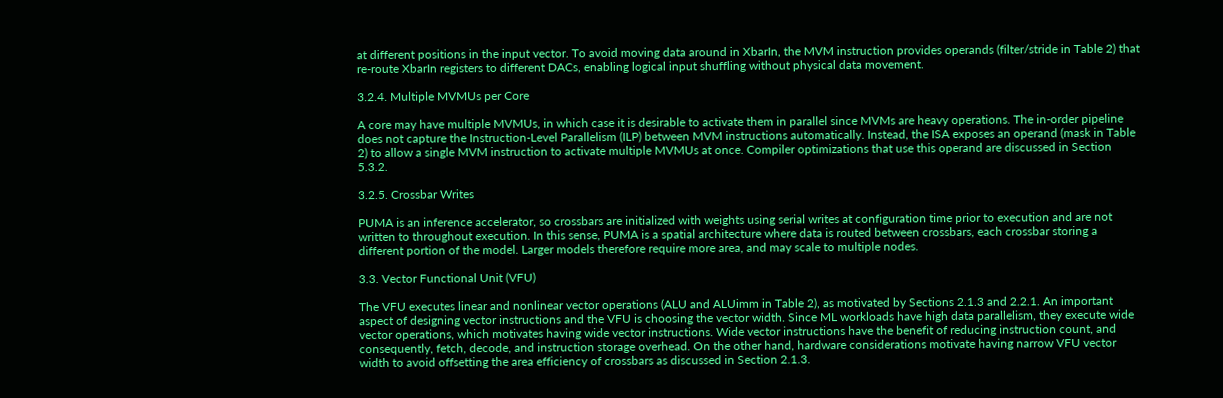at different positions in the input vector. To avoid moving data around in XbarIn, the MVM instruction provides operands (filter/stride in Table 2) that re-route XbarIn registers to different DACs, enabling logical input shuffling without physical data movement.

3.2.4. Multiple MVMUs per Core

A core may have multiple MVMUs, in which case it is desirable to activate them in parallel since MVMs are heavy operations. The in-order pipeline does not capture the Instruction-Level Parallelism (ILP) between MVM instructions automatically. Instead, the ISA exposes an operand (mask in Table 2) to allow a single MVM instruction to activate multiple MVMUs at once. Compiler optimizations that use this operand are discussed in Section 5.3.2.

3.2.5. Crossbar Writes

PUMA is an inference accelerator, so crossbars are initialized with weights using serial writes at configuration time prior to execution and are not written to throughout execution. In this sense, PUMA is a spatial architecture where data is routed between crossbars, each crossbar storing a different portion of the model. Larger models therefore require more area, and may scale to multiple nodes.

3.3. Vector Functional Unit (VFU)

The VFU executes linear and nonlinear vector operations (ALU and ALUimm in Table 2), as motivated by Sections 2.1.3 and 2.2.1. An important aspect of designing vector instructions and the VFU is choosing the vector width. Since ML workloads have high data parallelism, they execute wide vector operations, which motivates having wide vector instructions. Wide vector instructions have the benefit of reducing instruction count, and consequently, fetch, decode, and instruction storage overhead. On the other hand, hardware considerations motivate having narrow VFU vector width to avoid offsetting the area efficiency of crossbars as discussed in Section 2.1.3.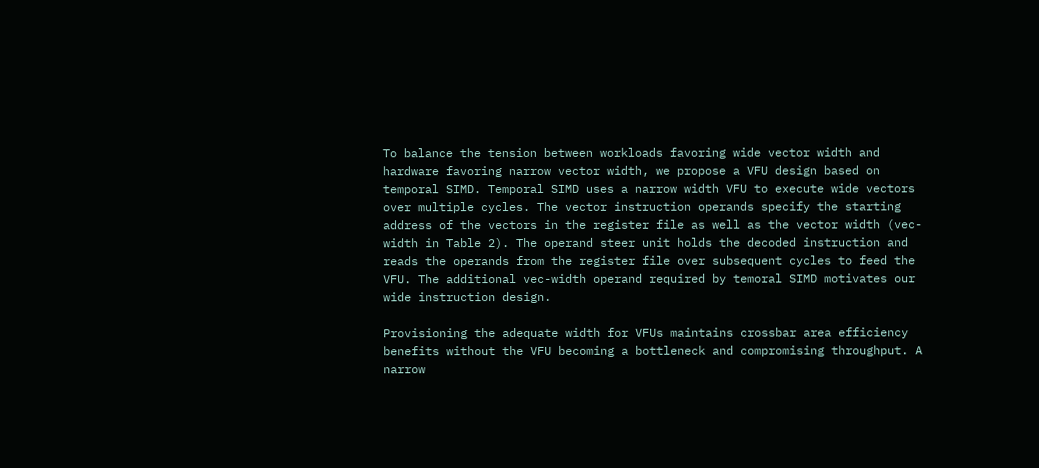To balance the tension between workloads favoring wide vector width and hardware favoring narrow vector width, we propose a VFU design based on temporal SIMD. Temporal SIMD uses a narrow width VFU to execute wide vectors over multiple cycles. The vector instruction operands specify the starting address of the vectors in the register file as well as the vector width (vec-width in Table 2). The operand steer unit holds the decoded instruction and reads the operands from the register file over subsequent cycles to feed the VFU. The additional vec-width operand required by temoral SIMD motivates our wide instruction design.

Provisioning the adequate width for VFUs maintains crossbar area efficiency benefits without the VFU becoming a bottleneck and compromising throughput. A narrow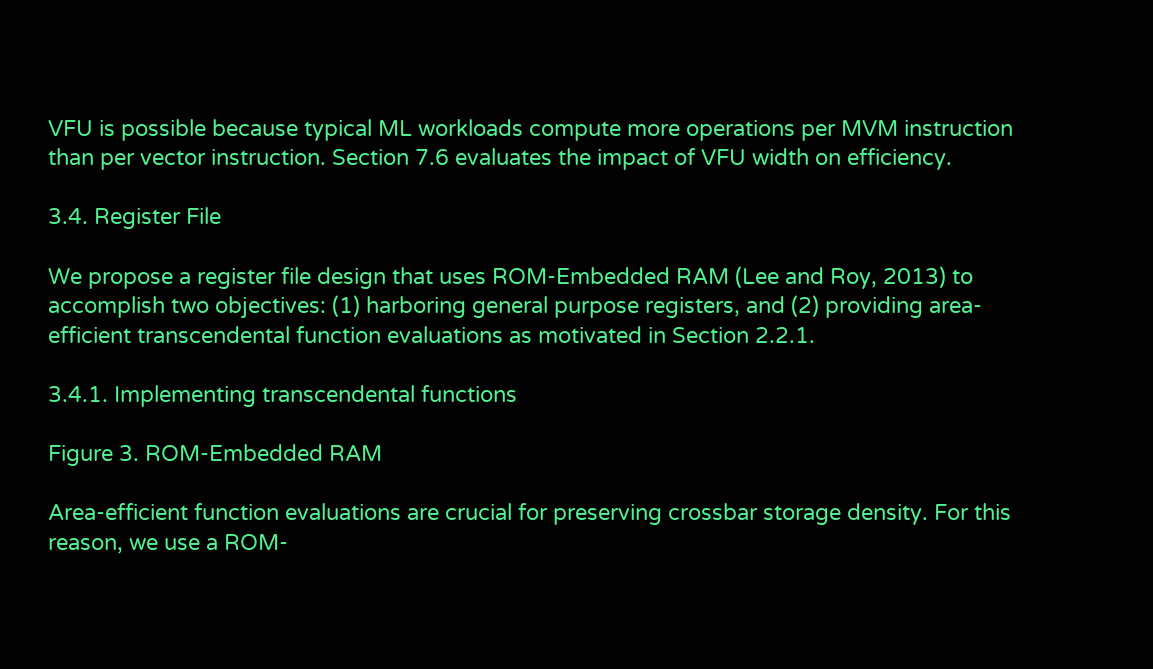VFU is possible because typical ML workloads compute more operations per MVM instruction than per vector instruction. Section 7.6 evaluates the impact of VFU width on efficiency.

3.4. Register File

We propose a register file design that uses ROM-Embedded RAM (Lee and Roy, 2013) to accomplish two objectives: (1) harboring general purpose registers, and (2) providing area-efficient transcendental function evaluations as motivated in Section 2.2.1.

3.4.1. Implementing transcendental functions

Figure 3. ROM-Embedded RAM

Area-efficient function evaluations are crucial for preserving crossbar storage density. For this reason, we use a ROM-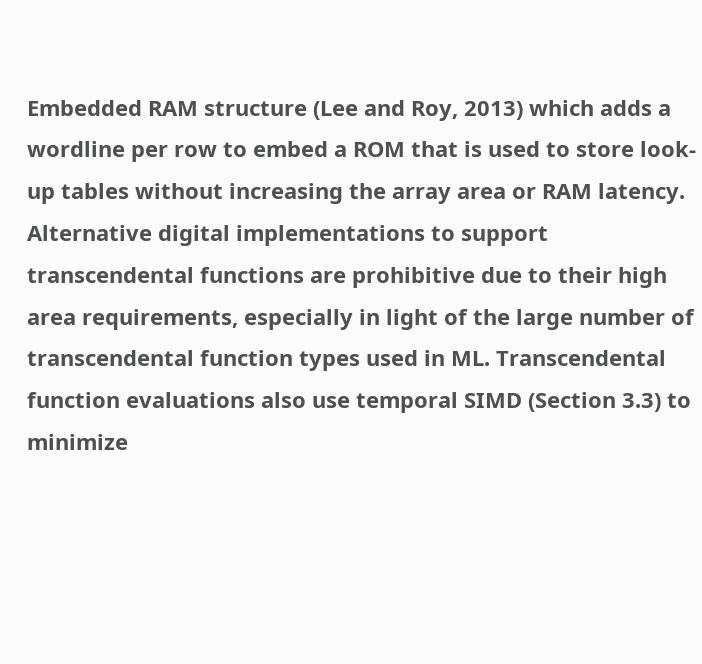Embedded RAM structure (Lee and Roy, 2013) which adds a wordline per row to embed a ROM that is used to store look-up tables without increasing the array area or RAM latency. Alternative digital implementations to support transcendental functions are prohibitive due to their high area requirements, especially in light of the large number of transcendental function types used in ML. Transcendental function evaluations also use temporal SIMD (Section 3.3) to minimize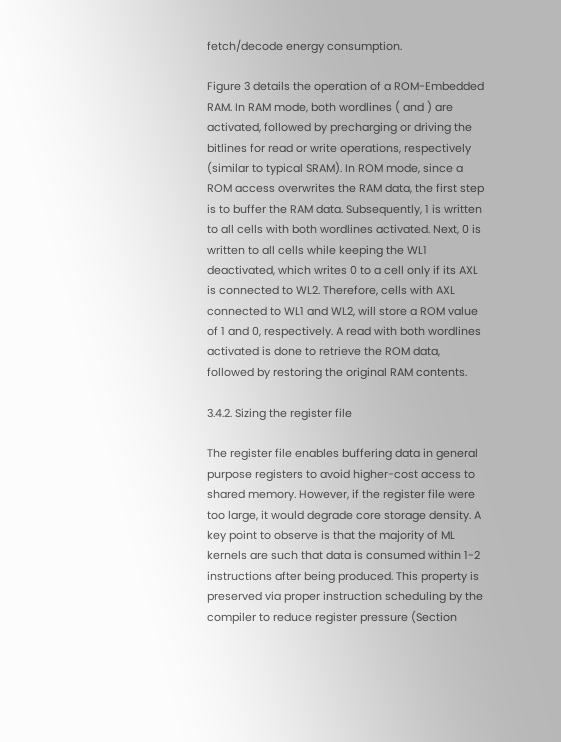fetch/decode energy consumption.

Figure 3 details the operation of a ROM-Embedded RAM. In RAM mode, both wordlines ( and ) are activated, followed by precharging or driving the bitlines for read or write operations, respectively (similar to typical SRAM). In ROM mode, since a ROM access overwrites the RAM data, the first step is to buffer the RAM data. Subsequently, 1 is written to all cells with both wordlines activated. Next, 0 is written to all cells while keeping the WL1 deactivated, which writes 0 to a cell only if its AXL is connected to WL2. Therefore, cells with AXL connected to WL1 and WL2, will store a ROM value of 1 and 0, respectively. A read with both wordlines activated is done to retrieve the ROM data, followed by restoring the original RAM contents.

3.4.2. Sizing the register file

The register file enables buffering data in general purpose registers to avoid higher-cost access to shared memory. However, if the register file were too large, it would degrade core storage density. A key point to observe is that the majority of ML kernels are such that data is consumed within 1-2 instructions after being produced. This property is preserved via proper instruction scheduling by the compiler to reduce register pressure (Section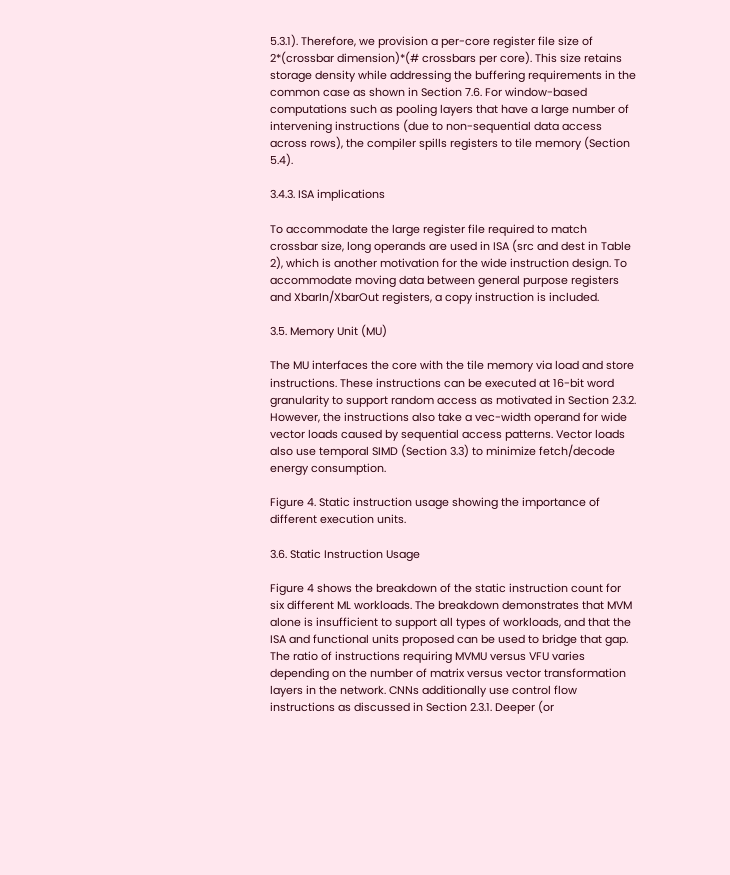5.3.1). Therefore, we provision a per-core register file size of 2*(crossbar dimension)*(# crossbars per core). This size retains storage density while addressing the buffering requirements in the common case as shown in Section 7.6. For window-based computations such as pooling layers that have a large number of intervening instructions (due to non-sequential data access across rows), the compiler spills registers to tile memory (Section 5.4).

3.4.3. ISA implications

To accommodate the large register file required to match crossbar size, long operands are used in ISA (src and dest in Table 2), which is another motivation for the wide instruction design. To accommodate moving data between general purpose registers and XbarIn/XbarOut registers, a copy instruction is included.

3.5. Memory Unit (MU)

The MU interfaces the core with the tile memory via load and store instructions. These instructions can be executed at 16-bit word granularity to support random access as motivated in Section 2.3.2. However, the instructions also take a vec-width operand for wide vector loads caused by sequential access patterns. Vector loads also use temporal SIMD (Section 3.3) to minimize fetch/decode energy consumption.

Figure 4. Static instruction usage showing the importance of different execution units.

3.6. Static Instruction Usage

Figure 4 shows the breakdown of the static instruction count for six different ML workloads. The breakdown demonstrates that MVM alone is insufficient to support all types of workloads, and that the ISA and functional units proposed can be used to bridge that gap. The ratio of instructions requiring MVMU versus VFU varies depending on the number of matrix versus vector transformation layers in the network. CNNs additionally use control flow instructions as discussed in Section 2.3.1. Deeper (or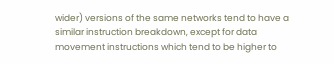wider) versions of the same networks tend to have a similar instruction breakdown, except for data movement instructions which tend to be higher to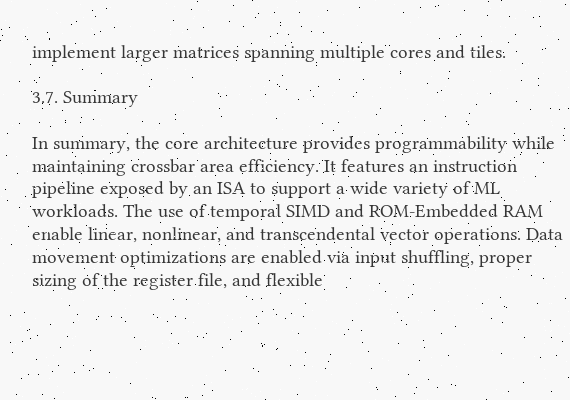implement larger matrices spanning multiple cores and tiles.

3.7. Summary

In summary, the core architecture provides programmability while maintaining crossbar area efficiency. It features an instruction pipeline exposed by an ISA to support a wide variety of ML workloads. The use of temporal SIMD and ROM-Embedded RAM enable linear, nonlinear, and transcendental vector operations. Data movement optimizations are enabled via input shuffling, proper sizing of the register file, and flexible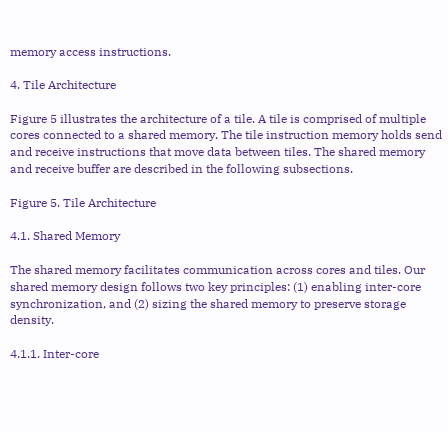memory access instructions.

4. Tile Architecture

Figure 5 illustrates the architecture of a tile. A tile is comprised of multiple cores connected to a shared memory. The tile instruction memory holds send and receive instructions that move data between tiles. The shared memory and receive buffer are described in the following subsections.

Figure 5. Tile Architecture

4.1. Shared Memory

The shared memory facilitates communication across cores and tiles. Our shared memory design follows two key principles: (1) enabling inter-core synchronization, and (2) sizing the shared memory to preserve storage density.

4.1.1. Inter-core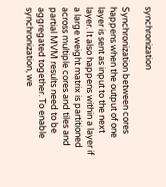synchronization

Synchronization between cores happens when the output of one layer is sent as input to the next layer. It also happens within a layer if a large weight matrix is partitioned across multiple cores and tiles and partial MVM results need to be aggregated together. To enable synchronization, we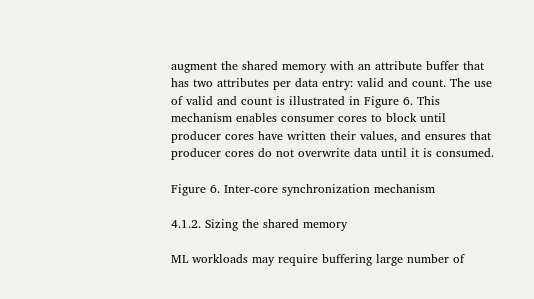augment the shared memory with an attribute buffer that has two attributes per data entry: valid and count. The use of valid and count is illustrated in Figure 6. This mechanism enables consumer cores to block until producer cores have written their values, and ensures that producer cores do not overwrite data until it is consumed.

Figure 6. Inter-core synchronization mechanism

4.1.2. Sizing the shared memory

ML workloads may require buffering large number of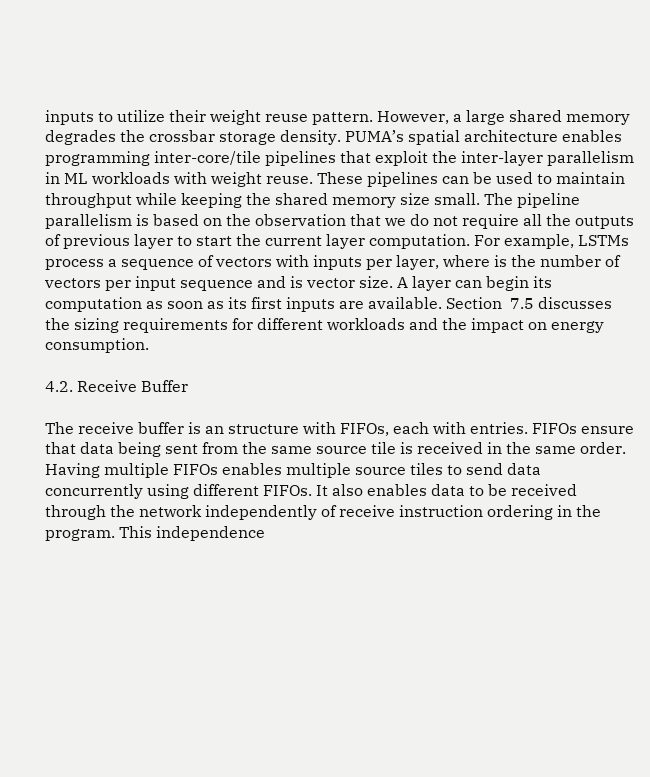inputs to utilize their weight reuse pattern. However, a large shared memory degrades the crossbar storage density. PUMA’s spatial architecture enables programming inter-core/tile pipelines that exploit the inter-layer parallelism in ML workloads with weight reuse. These pipelines can be used to maintain throughput while keeping the shared memory size small. The pipeline parallelism is based on the observation that we do not require all the outputs of previous layer to start the current layer computation. For example, LSTMs process a sequence of vectors with inputs per layer, where is the number of vectors per input sequence and is vector size. A layer can begin its computation as soon as its first inputs are available. Section  7.5 discusses the sizing requirements for different workloads and the impact on energy consumption.

4.2. Receive Buffer

The receive buffer is an structure with FIFOs, each with entries. FIFOs ensure that data being sent from the same source tile is received in the same order. Having multiple FIFOs enables multiple source tiles to send data concurrently using different FIFOs. It also enables data to be received through the network independently of receive instruction ordering in the program. This independence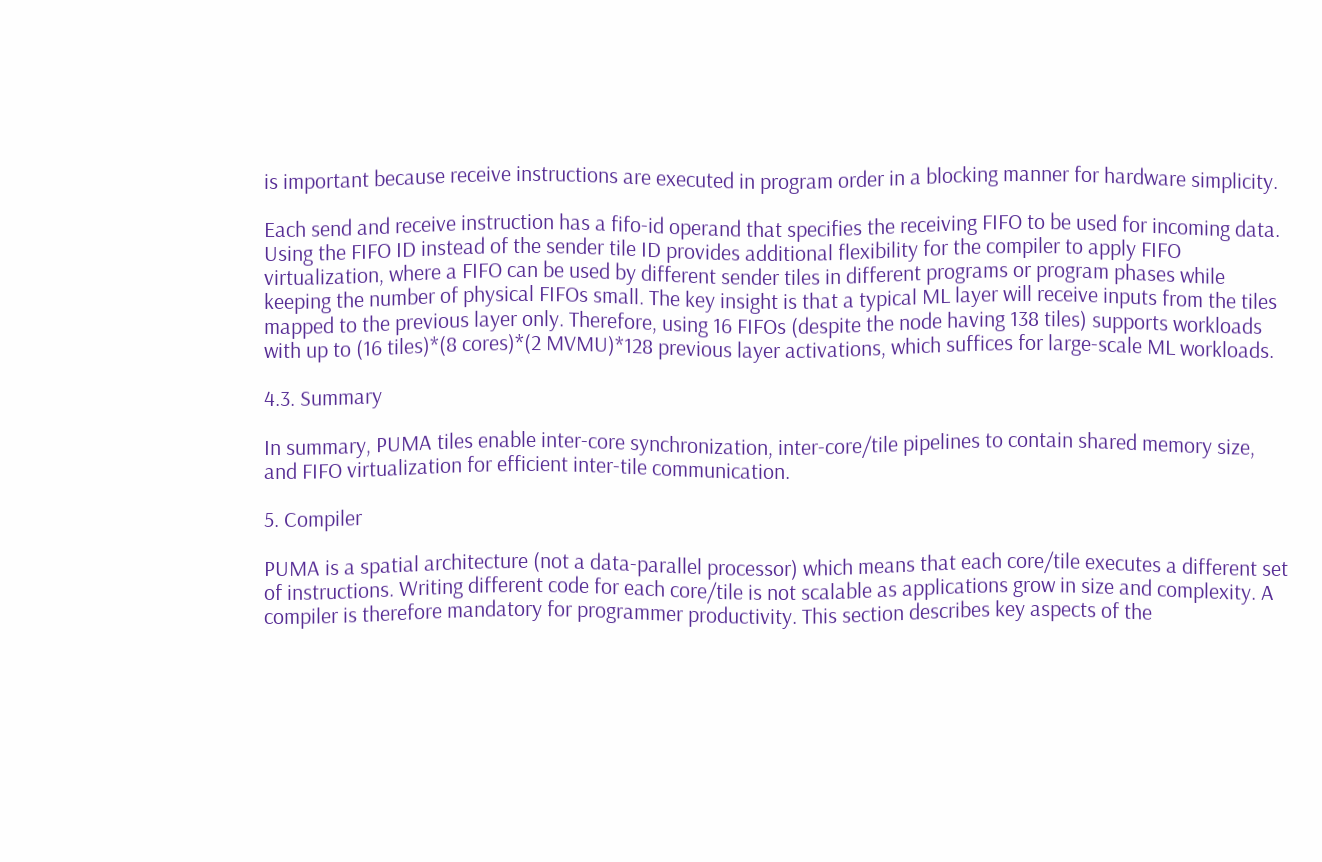is important because receive instructions are executed in program order in a blocking manner for hardware simplicity.

Each send and receive instruction has a fifo-id operand that specifies the receiving FIFO to be used for incoming data. Using the FIFO ID instead of the sender tile ID provides additional flexibility for the compiler to apply FIFO virtualization, where a FIFO can be used by different sender tiles in different programs or program phases while keeping the number of physical FIFOs small. The key insight is that a typical ML layer will receive inputs from the tiles mapped to the previous layer only. Therefore, using 16 FIFOs (despite the node having 138 tiles) supports workloads with up to (16 tiles)*(8 cores)*(2 MVMU)*128 previous layer activations, which suffices for large-scale ML workloads.

4.3. Summary

In summary, PUMA tiles enable inter-core synchronization, inter-core/tile pipelines to contain shared memory size, and FIFO virtualization for efficient inter-tile communication.

5. Compiler

PUMA is a spatial architecture (not a data-parallel processor) which means that each core/tile executes a different set of instructions. Writing different code for each core/tile is not scalable as applications grow in size and complexity. A compiler is therefore mandatory for programmer productivity. This section describes key aspects of the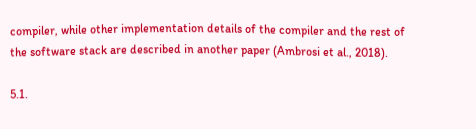compiler, while other implementation details of the compiler and the rest of the software stack are described in another paper (Ambrosi et al., 2018).

5.1.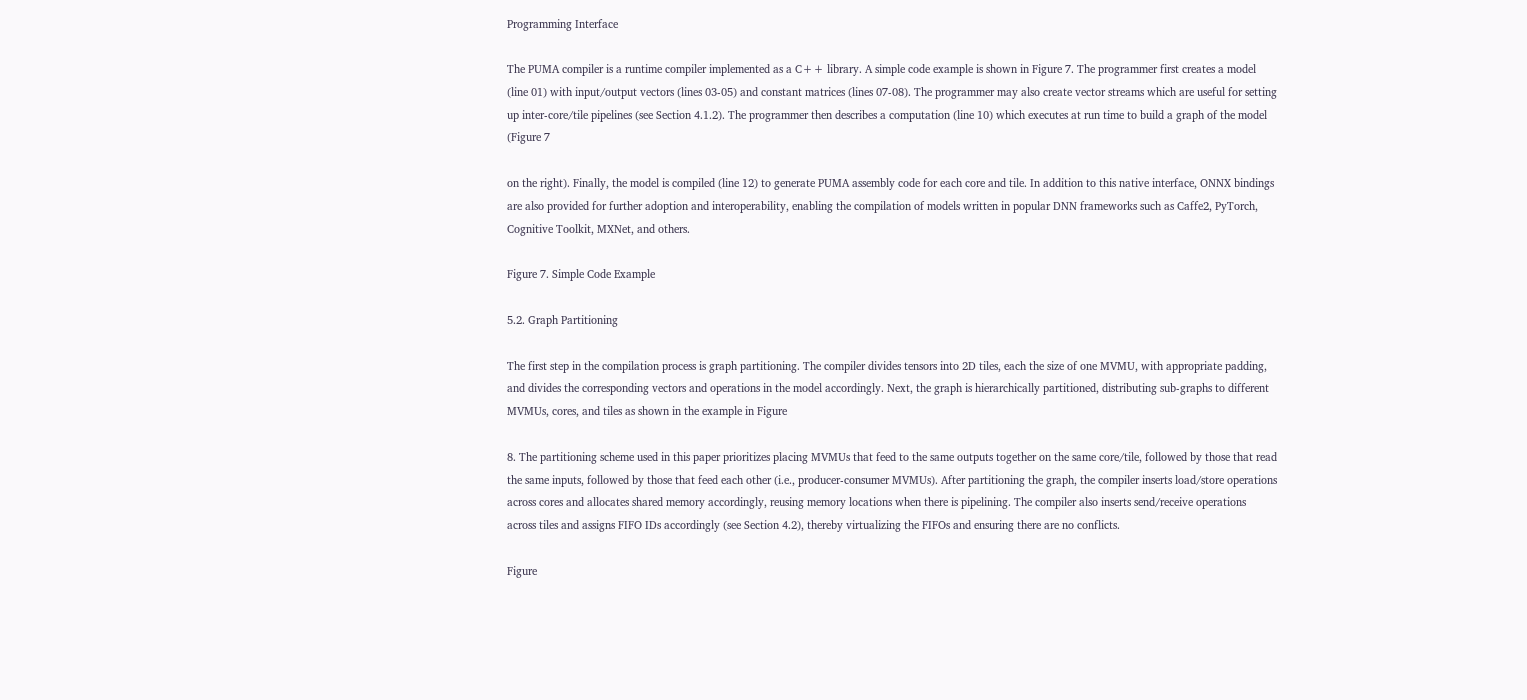Programming Interface

The PUMA compiler is a runtime compiler implemented as a C++ library. A simple code example is shown in Figure 7. The programmer first creates a model (line 01) with input/output vectors (lines 03-05) and constant matrices (lines 07-08). The programmer may also create vector streams which are useful for setting up inter-core/tile pipelines (see Section 4.1.2). The programmer then describes a computation (line 10) which executes at run time to build a graph of the model (Figure 7

on the right). Finally, the model is compiled (line 12) to generate PUMA assembly code for each core and tile. In addition to this native interface, ONNX bindings are also provided for further adoption and interoperability, enabling the compilation of models written in popular DNN frameworks such as Caffe2, PyTorch, Cognitive Toolkit, MXNet, and others.

Figure 7. Simple Code Example

5.2. Graph Partitioning

The first step in the compilation process is graph partitioning. The compiler divides tensors into 2D tiles, each the size of one MVMU, with appropriate padding, and divides the corresponding vectors and operations in the model accordingly. Next, the graph is hierarchically partitioned, distributing sub-graphs to different MVMUs, cores, and tiles as shown in the example in Figure

8. The partitioning scheme used in this paper prioritizes placing MVMUs that feed to the same outputs together on the same core/tile, followed by those that read the same inputs, followed by those that feed each other (i.e., producer-consumer MVMUs). After partitioning the graph, the compiler inserts load/store operations across cores and allocates shared memory accordingly, reusing memory locations when there is pipelining. The compiler also inserts send/receive operations across tiles and assigns FIFO IDs accordingly (see Section 4.2), thereby virtualizing the FIFOs and ensuring there are no conflicts.

Figure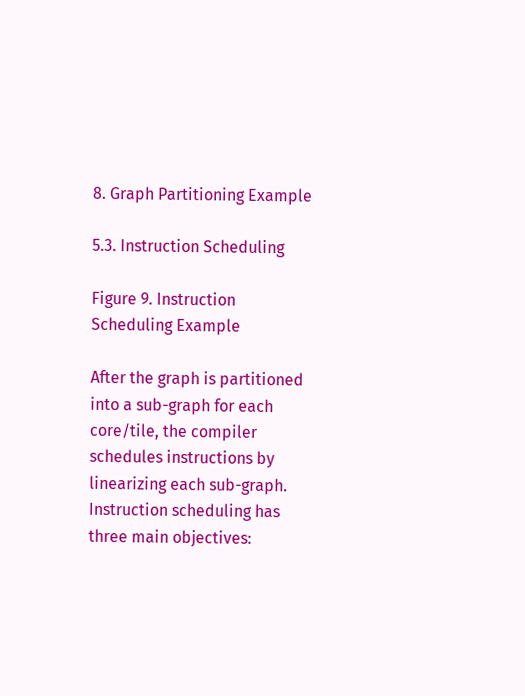8. Graph Partitioning Example

5.3. Instruction Scheduling

Figure 9. Instruction Scheduling Example

After the graph is partitioned into a sub-graph for each core/tile, the compiler schedules instructions by linearizing each sub-graph. Instruction scheduling has three main objectives: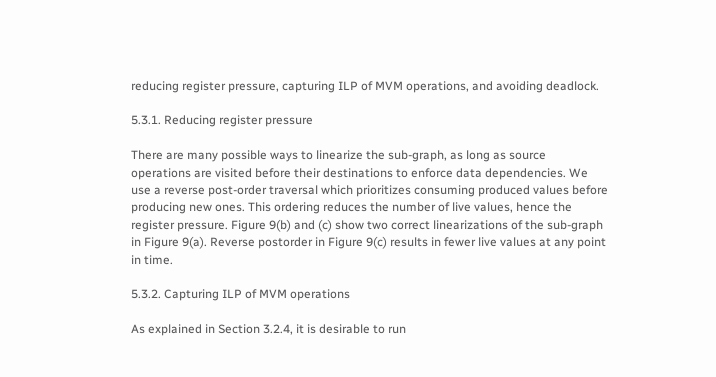reducing register pressure, capturing ILP of MVM operations, and avoiding deadlock.

5.3.1. Reducing register pressure

There are many possible ways to linearize the sub-graph, as long as source operations are visited before their destinations to enforce data dependencies. We use a reverse post-order traversal which prioritizes consuming produced values before producing new ones. This ordering reduces the number of live values, hence the register pressure. Figure 9(b) and (c) show two correct linearizations of the sub-graph in Figure 9(a). Reverse postorder in Figure 9(c) results in fewer live values at any point in time.

5.3.2. Capturing ILP of MVM operations

As explained in Section 3.2.4, it is desirable to run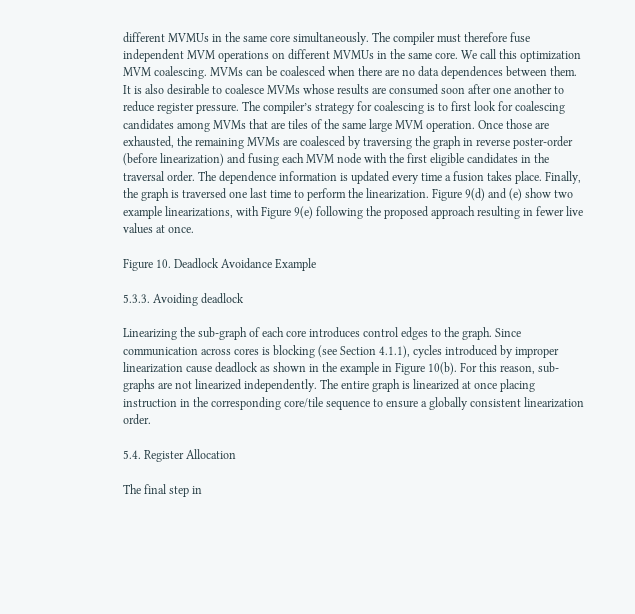different MVMUs in the same core simultaneously. The compiler must therefore fuse independent MVM operations on different MVMUs in the same core. We call this optimization MVM coalescing. MVMs can be coalesced when there are no data dependences between them. It is also desirable to coalesce MVMs whose results are consumed soon after one another to reduce register pressure. The compiler’s strategy for coalescing is to first look for coalescing candidates among MVMs that are tiles of the same large MVM operation. Once those are exhausted, the remaining MVMs are coalesced by traversing the graph in reverse poster-order (before linearization) and fusing each MVM node with the first eligible candidates in the traversal order. The dependence information is updated every time a fusion takes place. Finally, the graph is traversed one last time to perform the linearization. Figure 9(d) and (e) show two example linearizations, with Figure 9(e) following the proposed approach resulting in fewer live values at once.

Figure 10. Deadlock Avoidance Example

5.3.3. Avoiding deadlock

Linearizing the sub-graph of each core introduces control edges to the graph. Since communication across cores is blocking (see Section 4.1.1), cycles introduced by improper linearization cause deadlock as shown in the example in Figure 10(b). For this reason, sub-graphs are not linearized independently. The entire graph is linearized at once placing instruction in the corresponding core/tile sequence to ensure a globally consistent linearization order.

5.4. Register Allocation

The final step in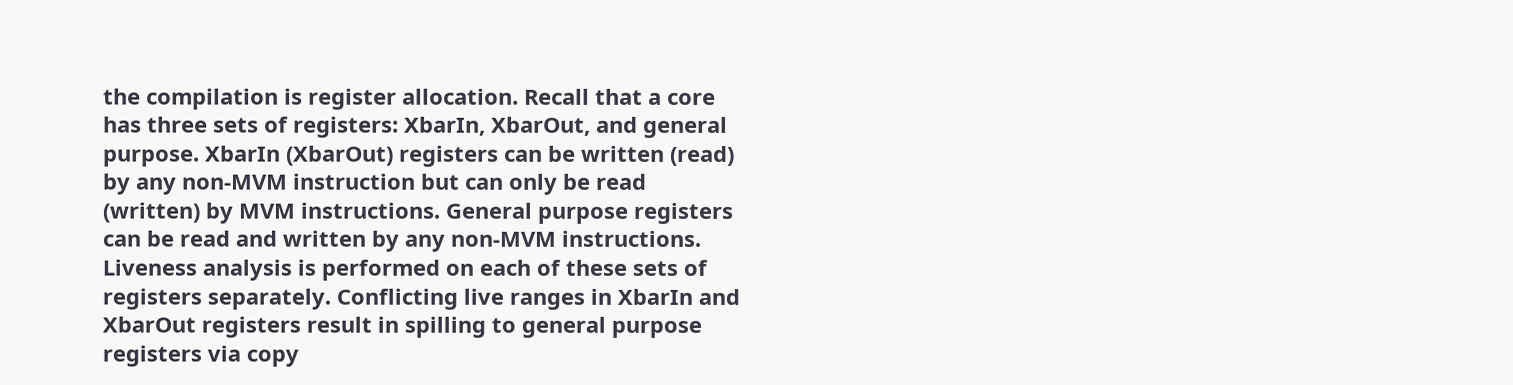the compilation is register allocation. Recall that a core has three sets of registers: XbarIn, XbarOut, and general purpose. XbarIn (XbarOut) registers can be written (read) by any non-MVM instruction but can only be read (written) by MVM instructions. General purpose registers can be read and written by any non-MVM instructions. Liveness analysis is performed on each of these sets of registers separately. Conflicting live ranges in XbarIn and XbarOut registers result in spilling to general purpose registers via copy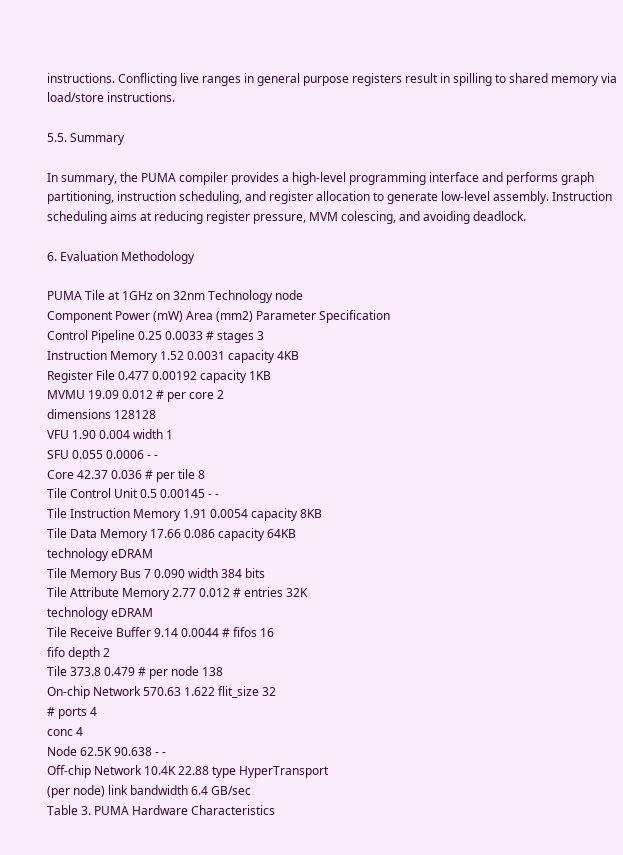instructions. Conflicting live ranges in general purpose registers result in spilling to shared memory via load/store instructions.

5.5. Summary

In summary, the PUMA compiler provides a high-level programming interface and performs graph partitioning, instruction scheduling, and register allocation to generate low-level assembly. Instruction scheduling aims at reducing register pressure, MVM colescing, and avoiding deadlock.

6. Evaluation Methodology

PUMA Tile at 1GHz on 32nm Technology node
Component Power (mW) Area (mm2) Parameter Specification
Control Pipeline 0.25 0.0033 # stages 3
Instruction Memory 1.52 0.0031 capacity 4KB
Register File 0.477 0.00192 capacity 1KB
MVMU 19.09 0.012 # per core 2
dimensions 128128
VFU 1.90 0.004 width 1
SFU 0.055 0.0006 - -
Core 42.37 0.036 # per tile 8
Tile Control Unit 0.5 0.00145 - -
Tile Instruction Memory 1.91 0.0054 capacity 8KB
Tile Data Memory 17.66 0.086 capacity 64KB
technology eDRAM
Tile Memory Bus 7 0.090 width 384 bits
Tile Attribute Memory 2.77 0.012 # entries 32K
technology eDRAM
Tile Receive Buffer 9.14 0.0044 # fifos 16
fifo depth 2
Tile 373.8 0.479 # per node 138
On-chip Network 570.63 1.622 flit_size 32
# ports 4
conc 4
Node 62.5K 90.638 - -
Off-chip Network 10.4K 22.88 type HyperTransport
(per node) link bandwidth 6.4 GB/sec
Table 3. PUMA Hardware Characteristics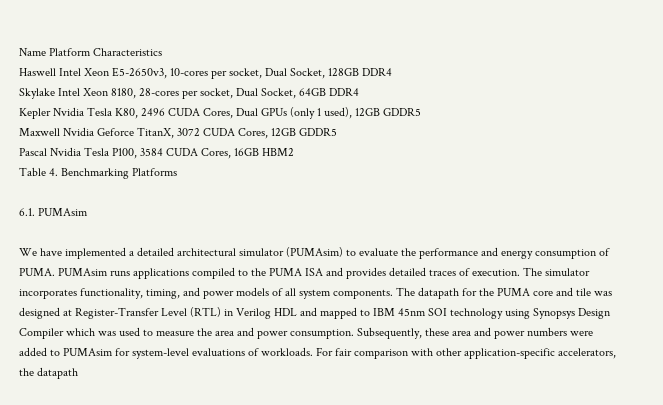Name Platform Characteristics
Haswell Intel Xeon E5-2650v3, 10-cores per socket, Dual Socket, 128GB DDR4
Skylake Intel Xeon 8180, 28-cores per socket, Dual Socket, 64GB DDR4
Kepler Nvidia Tesla K80, 2496 CUDA Cores, Dual GPUs (only 1 used), 12GB GDDR5
Maxwell Nvidia Geforce TitanX, 3072 CUDA Cores, 12GB GDDR5
Pascal Nvidia Tesla P100, 3584 CUDA Cores, 16GB HBM2
Table 4. Benchmarking Platforms

6.1. PUMAsim

We have implemented a detailed architectural simulator (PUMAsim) to evaluate the performance and energy consumption of PUMA. PUMAsim runs applications compiled to the PUMA ISA and provides detailed traces of execution. The simulator incorporates functionality, timing, and power models of all system components. The datapath for the PUMA core and tile was designed at Register-Transfer Level (RTL) in Verilog HDL and mapped to IBM 45nm SOI technology using Synopsys Design Compiler which was used to measure the area and power consumption. Subsequently, these area and power numbers were added to PUMAsim for system-level evaluations of workloads. For fair comparison with other application-specific accelerators, the datapath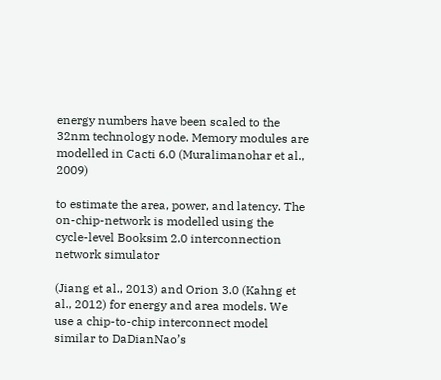energy numbers have been scaled to the 32nm technology node. Memory modules are modelled in Cacti 6.0 (Muralimanohar et al., 2009)

to estimate the area, power, and latency. The on-chip-network is modelled using the cycle-level Booksim 2.0 interconnection network simulator

(Jiang et al., 2013) and Orion 3.0 (Kahng et al., 2012) for energy and area models. We use a chip-to-chip interconnect model similar to DaDianNao’s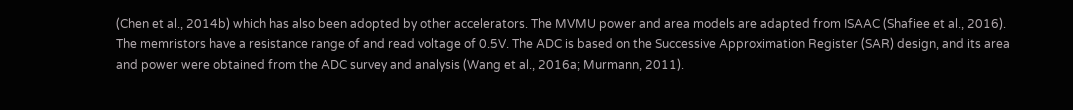(Chen et al., 2014b) which has also been adopted by other accelerators. The MVMU power and area models are adapted from ISAAC (Shafiee et al., 2016). The memristors have a resistance range of and read voltage of 0.5V. The ADC is based on the Successive Approximation Register (SAR) design, and its area and power were obtained from the ADC survey and analysis (Wang et al., 2016a; Murmann, 2011).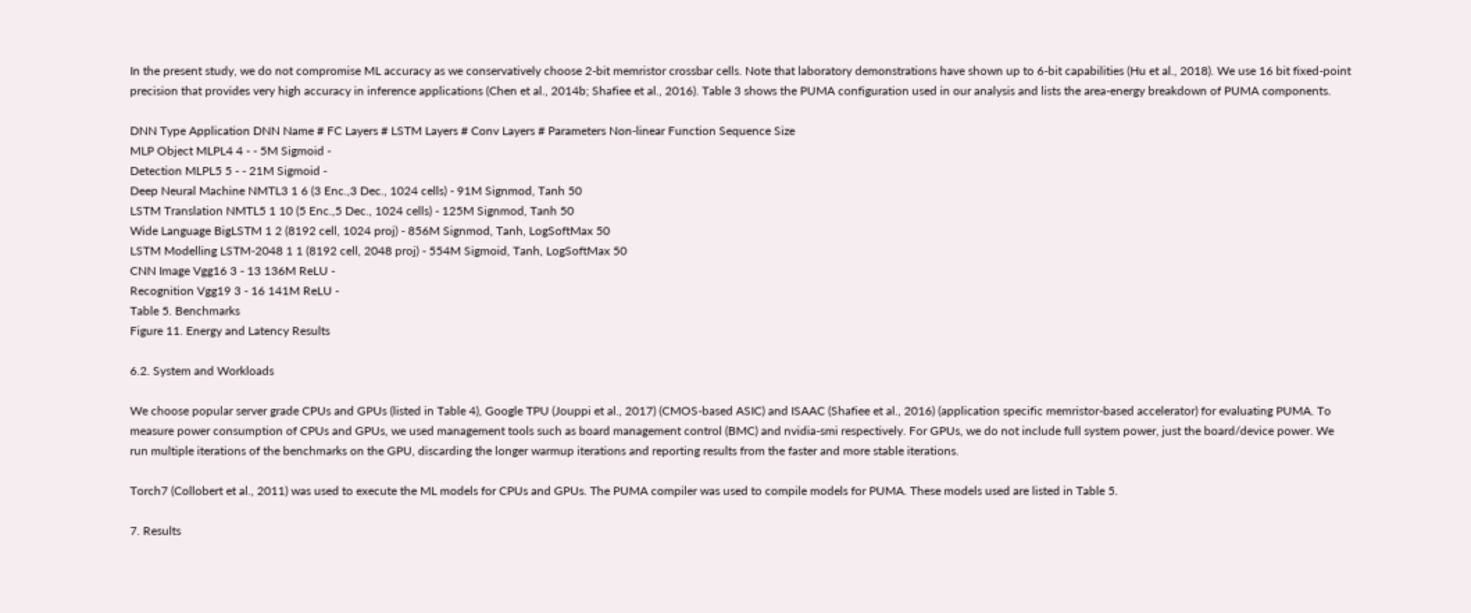In the present study, we do not compromise ML accuracy as we conservatively choose 2-bit memristor crossbar cells. Note that laboratory demonstrations have shown up to 6-bit capabilities (Hu et al., 2018). We use 16 bit fixed-point precision that provides very high accuracy in inference applications (Chen et al., 2014b; Shafiee et al., 2016). Table 3 shows the PUMA configuration used in our analysis and lists the area-energy breakdown of PUMA components.

DNN Type Application DNN Name # FC Layers # LSTM Layers # Conv Layers # Parameters Non-linear Function Sequence Size
MLP Object MLPL4 4 - - 5M Sigmoid -
Detection MLPL5 5 - - 21M Sigmoid -
Deep Neural Machine NMTL3 1 6 (3 Enc.,3 Dec., 1024 cells) - 91M Signmod, Tanh 50
LSTM Translation NMTL5 1 10 (5 Enc.,5 Dec., 1024 cells) - 125M Signmod, Tanh 50
Wide Language BigLSTM 1 2 (8192 cell, 1024 proj) - 856M Signmod, Tanh, LogSoftMax 50
LSTM Modelling LSTM-2048 1 1 (8192 cell, 2048 proj) - 554M Sigmoid, Tanh, LogSoftMax 50
CNN Image Vgg16 3 - 13 136M ReLU -
Recognition Vgg19 3 - 16 141M ReLU -
Table 5. Benchmarks
Figure 11. Energy and Latency Results

6.2. System and Workloads

We choose popular server grade CPUs and GPUs (listed in Table 4), Google TPU (Jouppi et al., 2017) (CMOS-based ASIC) and ISAAC (Shafiee et al., 2016) (application specific memristor-based accelerator) for evaluating PUMA. To measure power consumption of CPUs and GPUs, we used management tools such as board management control (BMC) and nvidia-smi respectively. For GPUs, we do not include full system power, just the board/device power. We run multiple iterations of the benchmarks on the GPU, discarding the longer warmup iterations and reporting results from the faster and more stable iterations.

Torch7 (Collobert et al., 2011) was used to execute the ML models for CPUs and GPUs. The PUMA compiler was used to compile models for PUMA. These models used are listed in Table 5.

7. Results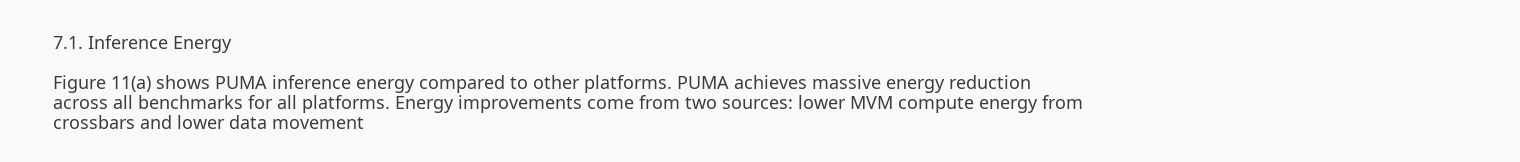7.1. Inference Energy

Figure 11(a) shows PUMA inference energy compared to other platforms. PUMA achieves massive energy reduction across all benchmarks for all platforms. Energy improvements come from two sources: lower MVM compute energy from crossbars and lower data movement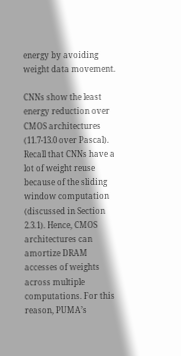energy by avoiding weight data movement.

CNNs show the least energy reduction over CMOS architectures (11.7-13.0 over Pascal). Recall that CNNs have a lot of weight reuse because of the sliding window computation (discussed in Section 2.3.1). Hence, CMOS architectures can amortize DRAM accesses of weights across multiple computations. For this reason, PUMA’s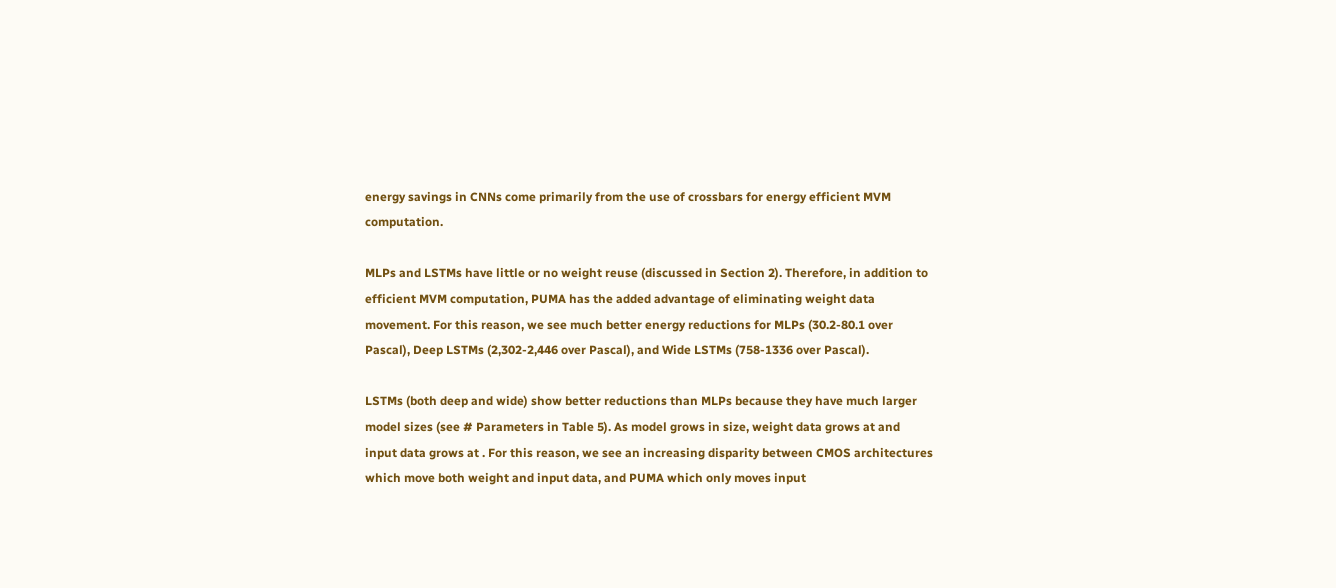energy savings in CNNs come primarily from the use of crossbars for energy efficient MVM computation.

MLPs and LSTMs have little or no weight reuse (discussed in Section 2). Therefore, in addition to efficient MVM computation, PUMA has the added advantage of eliminating weight data movement. For this reason, we see much better energy reductions for MLPs (30.2-80.1 over Pascal), Deep LSTMs (2,302-2,446 over Pascal), and Wide LSTMs (758-1336 over Pascal).

LSTMs (both deep and wide) show better reductions than MLPs because they have much larger model sizes (see # Parameters in Table 5). As model grows in size, weight data grows at and input data grows at . For this reason, we see an increasing disparity between CMOS architectures which move both weight and input data, and PUMA which only moves input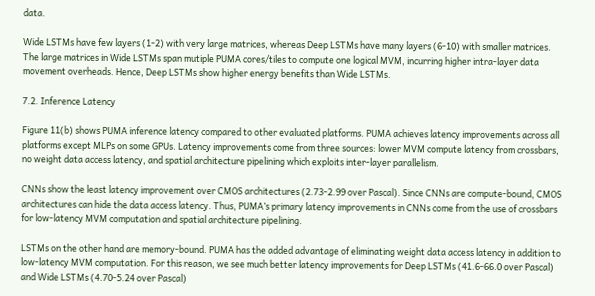data.

Wide LSTMs have few layers (1-2) with very large matrices, whereas Deep LSTMs have many layers (6-10) with smaller matrices. The large matrices in Wide LSTMs span mutiple PUMA cores/tiles to compute one logical MVM, incurring higher intra-layer data movement overheads. Hence, Deep LSTMs show higher energy benefits than Wide LSTMs.

7.2. Inference Latency

Figure 11(b) shows PUMA inference latency compared to other evaluated platforms. PUMA achieves latency improvements across all platforms except MLPs on some GPUs. Latency improvements come from three sources: lower MVM compute latency from crossbars, no weight data access latency, and spatial architecture pipelining which exploits inter-layer parallelism.

CNNs show the least latency improvement over CMOS architectures (2.73-2.99 over Pascal). Since CNNs are compute-bound, CMOS architectures can hide the data access latency. Thus, PUMA’s primary latency improvements in CNNs come from the use of crossbars for low-latency MVM computation and spatial architecture pipelining.

LSTMs on the other hand are memory-bound. PUMA has the added advantage of eliminating weight data access latency in addition to low-latency MVM computation. For this reason, we see much better latency improvements for Deep LSTMs (41.6-66.0 over Pascal) and Wide LSTMs (4.70-5.24 over Pascal)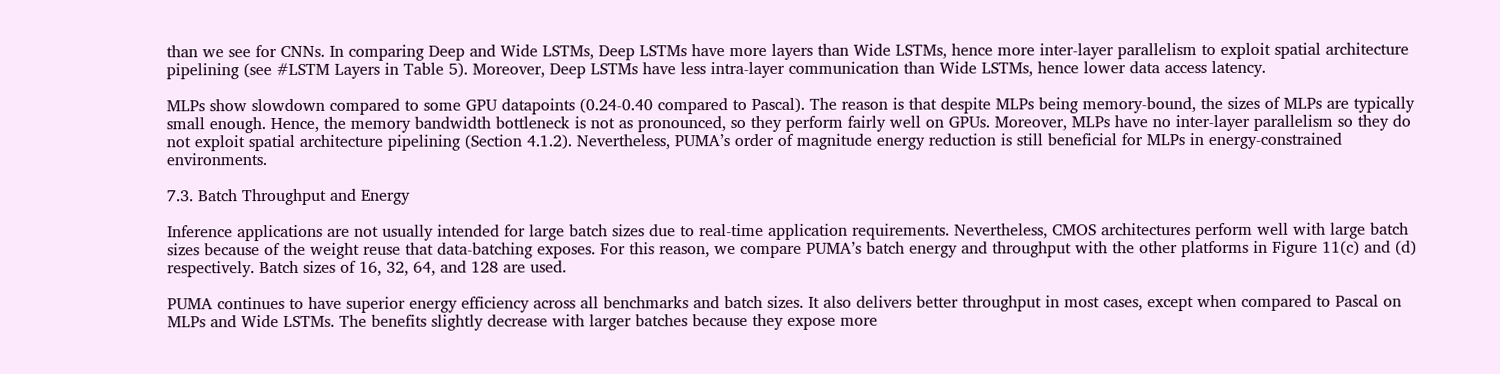than we see for CNNs. In comparing Deep and Wide LSTMs, Deep LSTMs have more layers than Wide LSTMs, hence more inter-layer parallelism to exploit spatial architecture pipelining (see #LSTM Layers in Table 5). Moreover, Deep LSTMs have less intra-layer communication than Wide LSTMs, hence lower data access latency.

MLPs show slowdown compared to some GPU datapoints (0.24-0.40 compared to Pascal). The reason is that despite MLPs being memory-bound, the sizes of MLPs are typically small enough. Hence, the memory bandwidth bottleneck is not as pronounced, so they perform fairly well on GPUs. Moreover, MLPs have no inter-layer parallelism so they do not exploit spatial architecture pipelining (Section 4.1.2). Nevertheless, PUMA’s order of magnitude energy reduction is still beneficial for MLPs in energy-constrained environments.

7.3. Batch Throughput and Energy

Inference applications are not usually intended for large batch sizes due to real-time application requirements. Nevertheless, CMOS architectures perform well with large batch sizes because of the weight reuse that data-batching exposes. For this reason, we compare PUMA’s batch energy and throughput with the other platforms in Figure 11(c) and (d) respectively. Batch sizes of 16, 32, 64, and 128 are used.

PUMA continues to have superior energy efficiency across all benchmarks and batch sizes. It also delivers better throughput in most cases, except when compared to Pascal on MLPs and Wide LSTMs. The benefits slightly decrease with larger batches because they expose more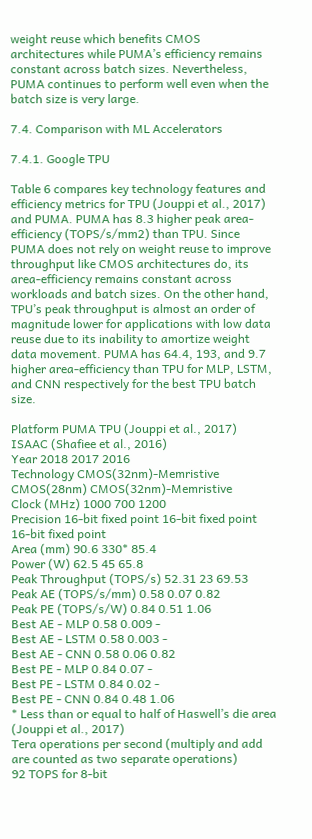weight reuse which benefits CMOS architectures while PUMA’s efficiency remains constant across batch sizes. Nevertheless, PUMA continues to perform well even when the batch size is very large.

7.4. Comparison with ML Accelerators

7.4.1. Google TPU

Table 6 compares key technology features and efficiency metrics for TPU (Jouppi et al., 2017) and PUMA. PUMA has 8.3 higher peak area-efficiency (TOPS/s/mm2) than TPU. Since PUMA does not rely on weight reuse to improve throughput like CMOS architectures do, its area-efficiency remains constant across workloads and batch sizes. On the other hand, TPU’s peak throughput is almost an order of magnitude lower for applications with low data reuse due to its inability to amortize weight data movement. PUMA has 64.4, 193, and 9.7 higher area-efficiency than TPU for MLP, LSTM, and CNN respectively for the best TPU batch size.

Platform PUMA TPU (Jouppi et al., 2017) ISAAC (Shafiee et al., 2016)
Year 2018 2017 2016
Technology CMOS(32nm)-Memristive CMOS(28nm) CMOS(32nm)-Memristive
Clock (MHz) 1000 700 1200
Precision 16-bit fixed point 16-bit fixed point 16-bit fixed point
Area (mm) 90.6 330* 85.4
Power (W) 62.5 45 65.8
Peak Throughput (TOPS/s) 52.31 23 69.53
Peak AE (TOPS/s/mm) 0.58 0.07 0.82
Peak PE (TOPS/s/W) 0.84 0.51 1.06
Best AE - MLP 0.58 0.009 -
Best AE - LSTM 0.58 0.003 -
Best AE - CNN 0.58 0.06 0.82
Best PE - MLP 0.84 0.07 -
Best PE - LSTM 0.84 0.02 -
Best PE - CNN 0.84 0.48 1.06
* Less than or equal to half of Haswell’s die area (Jouppi et al., 2017)
Tera operations per second (multiply and add are counted as two separate operations)
92 TOPS for 8-bit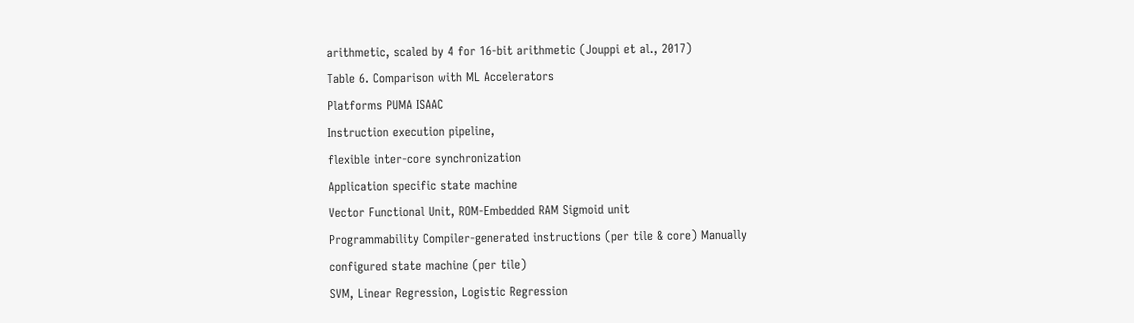arithmetic, scaled by 4 for 16-bit arithmetic (Jouppi et al., 2017)
Table 6. Comparison with ML Accelerators
Platforms PUMA ISAAC
Instruction execution pipeline,
flexible inter-core synchronization
Application specific state machine
Vector Functional Unit, ROM-Embedded RAM Sigmoid unit
Programmability Compiler-generated instructions (per tile & core) Manually configured state machine (per tile)
SVM, Linear Regression, Logistic Regression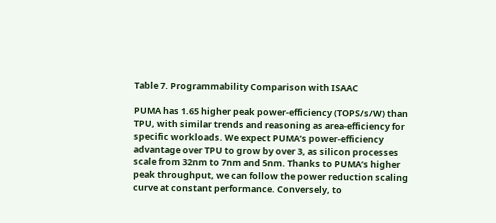Table 7. Programmability Comparison with ISAAC

PUMA has 1.65 higher peak power-efficiency (TOPS/s/W) than TPU, with similar trends and reasoning as area-efficiency for specific workloads. We expect PUMA’s power-efficiency advantage over TPU to grow by over 3, as silicon processes scale from 32nm to 7nm and 5nm. Thanks to PUMA’s higher peak throughput, we can follow the power reduction scaling curve at constant performance. Conversely, to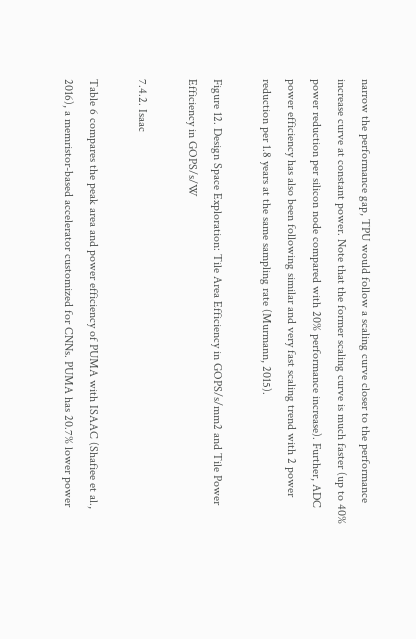narrow the performance gap, TPU would follow a scaling curve closer to the performance increase curve at constant power. Note that the former scaling curve is much faster (up to 40% power reduction per silicon node compared with 20% performance increase). Further, ADC power efficiency has also been following similar and very fast scaling trend with 2 power reduction per 1.8 years at the same sampling rate (Murmann, 2015).

Figure 12. Design Space Exploration: Tile Area Efficiency in GOPS/s/mm2 and Tile Power Efficiency in GOPS/s/W

7.4.2. Isaac

Table 6 compares the peak area and power efficiency of PUMA with ISAAC (Shafiee et al., 2016), a memristor-based accelerator customized for CNNs. PUMA has 20.7% lower power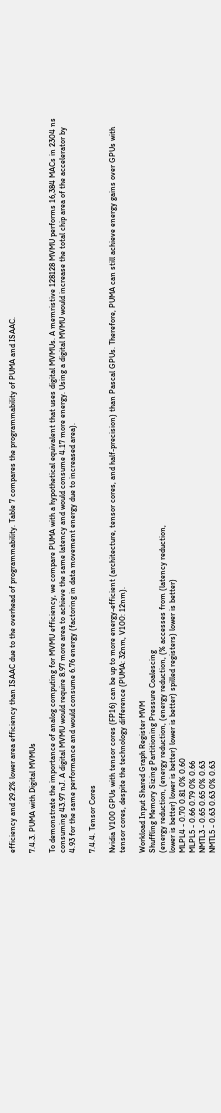efficiency and 29.2% lower area efficiency than ISAAC due to the overhead of programmability. Table 7 compares the programmability of PUMA and ISAAC.

7.4.3. PUMA with Digital MVMUs

To demonstrate the importance of analog computing for MVMU efficiency, we compare PUMA with a hypothetical equivalent that uses digital MVMUs. A memristive 128128 MVMU performs 16,384 MACs in 2304 ns consuming 43.97 nJ. A digital MVMU would require 8.97 more area to achieve the same latency and would consume 4.17 more energy. Using a digital MVMU would increase the total chip area of the accelerator by 4.93 for the same performance and would consume 6.76 energy (factoring in data movement energy due to increased area).

7.4.4. Tensor Cores

Nvidia V100 GPUs with tensor cores (FP16) can be up to more energy-efficient (architecture, tensor cores, and half-precision) than Pascal GPUs. Therefore, PUMA can still achieve energy gains over GPUs with tensor cores, despite the technology difference (PUMA: 32nm, V100: 12nm).

Workload Input Shared Graph Register MVM
Shuffling Memory Sizing Partitioning Pressure Coalescing
(energy reduction, (energy reduction, (energy reduction, (% accesses from (latency reduction,
lower is better) lower is better) lower is better) spilled registers) lower is better)
MLPL4 - 0.70 0.81 0% 0.60
MLPL5 - 0.66 0.79 0% 0.66
NMTL3 - 0.65 0.65 0% 0.63
NMTL5 - 0.63 0.63 0% 0.63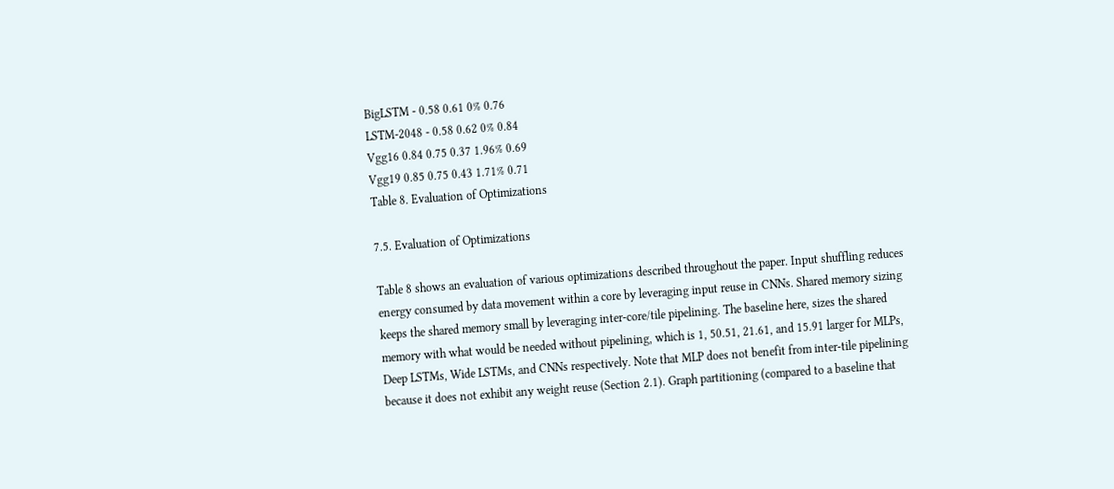BigLSTM - 0.58 0.61 0% 0.76
LSTM-2048 - 0.58 0.62 0% 0.84
Vgg16 0.84 0.75 0.37 1.96% 0.69
Vgg19 0.85 0.75 0.43 1.71% 0.71
Table 8. Evaluation of Optimizations

7.5. Evaluation of Optimizations

Table 8 shows an evaluation of various optimizations described throughout the paper. Input shuffling reduces energy consumed by data movement within a core by leveraging input reuse in CNNs. Shared memory sizing keeps the shared memory small by leveraging inter-core/tile pipelining. The baseline here, sizes the shared memory with what would be needed without pipelining, which is 1, 50.51, 21.61, and 15.91 larger for MLPs, Deep LSTMs, Wide LSTMs, and CNNs respectively. Note that MLP does not benefit from inter-tile pipelining because it does not exhibit any weight reuse (Section 2.1). Graph partitioning (compared to a baseline that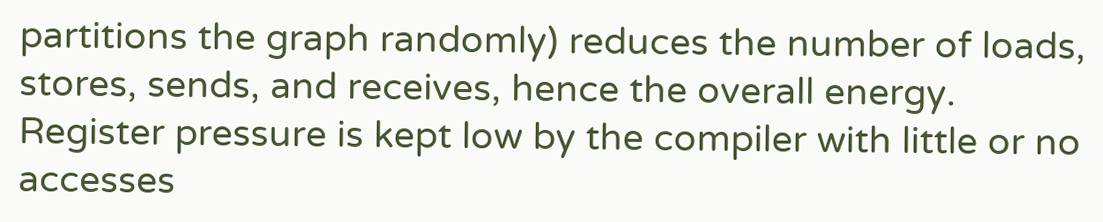partitions the graph randomly) reduces the number of loads, stores, sends, and receives, hence the overall energy. Register pressure is kept low by the compiler with little or no accesses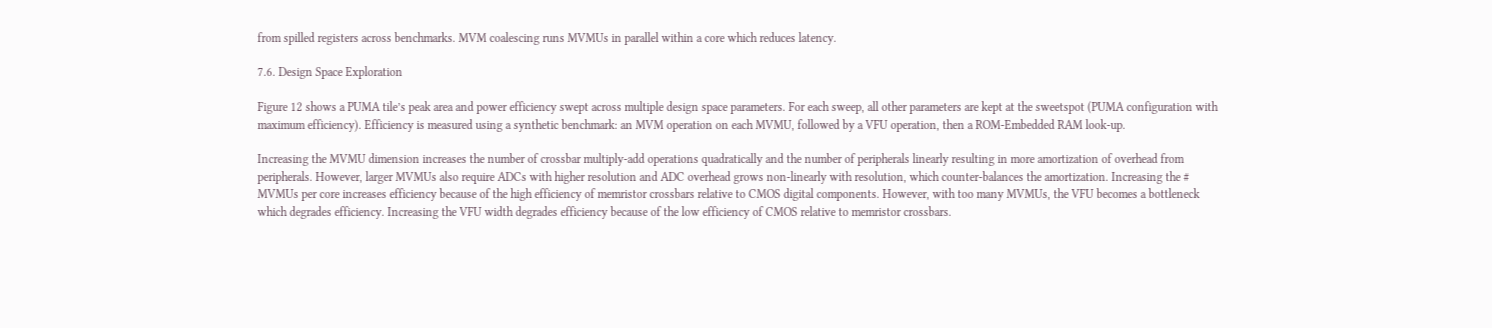from spilled registers across benchmarks. MVM coalescing runs MVMUs in parallel within a core which reduces latency.

7.6. Design Space Exploration

Figure 12 shows a PUMA tile’s peak area and power efficiency swept across multiple design space parameters. For each sweep, all other parameters are kept at the sweetspot (PUMA configuration with maximum efficiency). Efficiency is measured using a synthetic benchmark: an MVM operation on each MVMU, followed by a VFU operation, then a ROM-Embedded RAM look-up.

Increasing the MVMU dimension increases the number of crossbar multiply-add operations quadratically and the number of peripherals linearly resulting in more amortization of overhead from peripherals. However, larger MVMUs also require ADCs with higher resolution and ADC overhead grows non-linearly with resolution, which counter-balances the amortization. Increasing the # MVMUs per core increases efficiency because of the high efficiency of memristor crossbars relative to CMOS digital components. However, with too many MVMUs, the VFU becomes a bottleneck which degrades efficiency. Increasing the VFU width degrades efficiency because of the low efficiency of CMOS relative to memristor crossbars.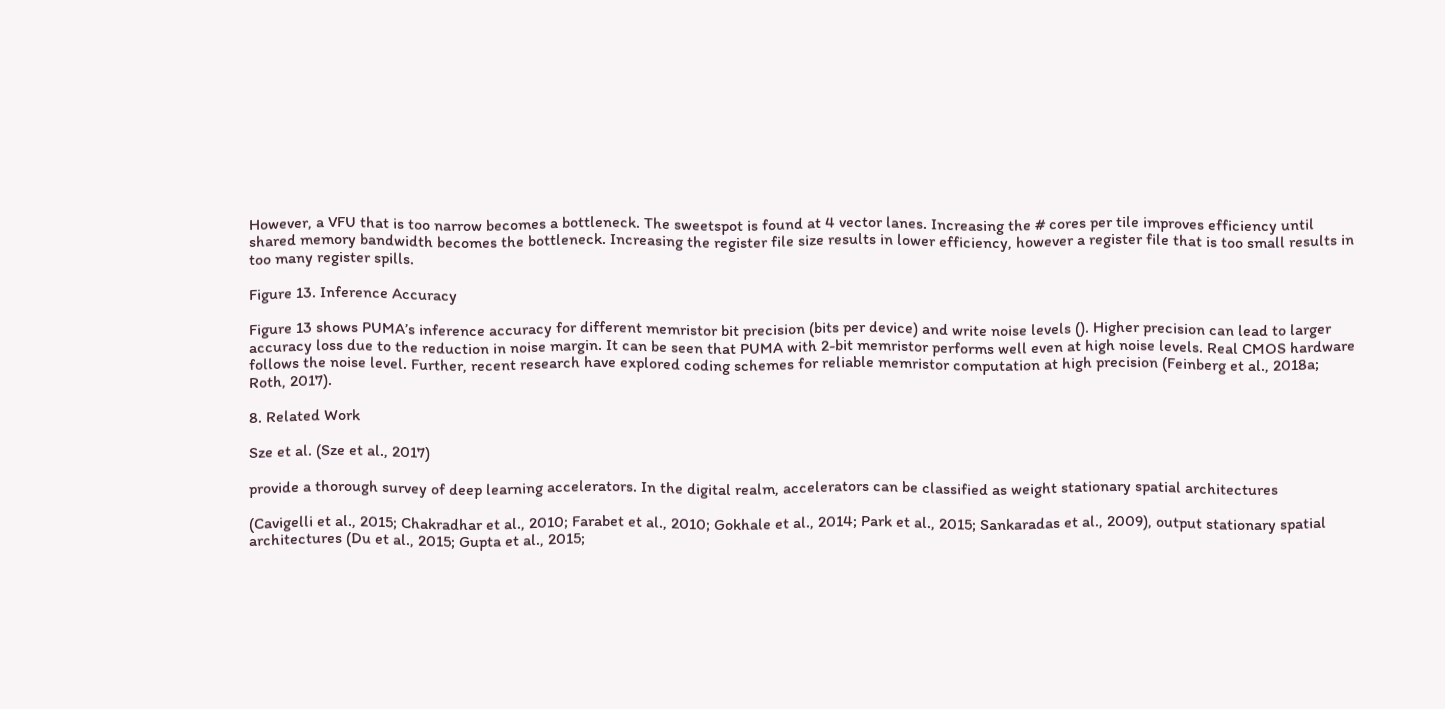However, a VFU that is too narrow becomes a bottleneck. The sweetspot is found at 4 vector lanes. Increasing the # cores per tile improves efficiency until shared memory bandwidth becomes the bottleneck. Increasing the register file size results in lower efficiency, however a register file that is too small results in too many register spills.

Figure 13. Inference Accuracy

Figure 13 shows PUMA’s inference accuracy for different memristor bit precision (bits per device) and write noise levels (). Higher precision can lead to larger accuracy loss due to the reduction in noise margin. It can be seen that PUMA with 2-bit memristor performs well even at high noise levels. Real CMOS hardware follows the noise level. Further, recent research have explored coding schemes for reliable memristor computation at high precision (Feinberg et al., 2018a; Roth, 2017).

8. Related Work

Sze et al. (Sze et al., 2017)

provide a thorough survey of deep learning accelerators. In the digital realm, accelerators can be classified as weight stationary spatial architectures

(Cavigelli et al., 2015; Chakradhar et al., 2010; Farabet et al., 2010; Gokhale et al., 2014; Park et al., 2015; Sankaradas et al., 2009), output stationary spatial architectures (Du et al., 2015; Gupta et al., 2015;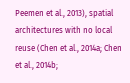Peemen et al., 2013), spatial architectures with no local reuse (Chen et al., 2014a; Chen et al., 2014b;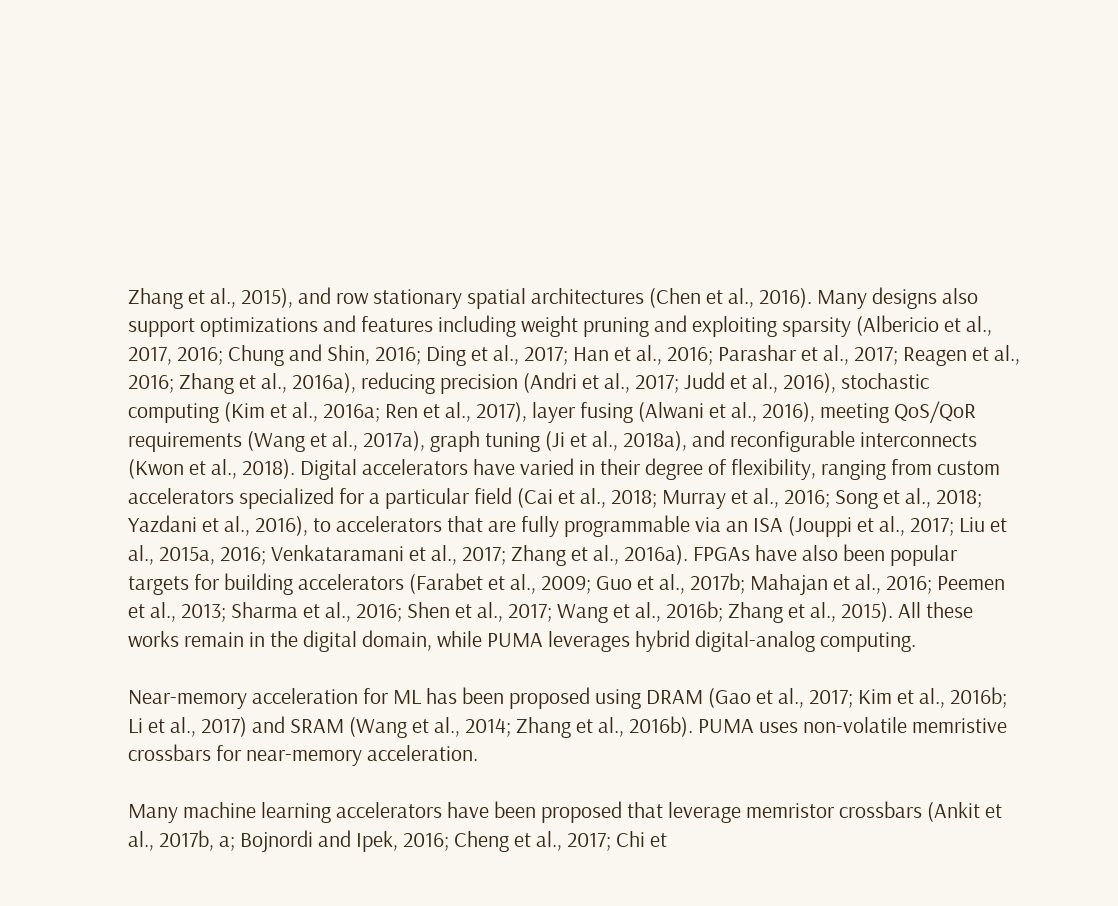Zhang et al., 2015), and row stationary spatial architectures (Chen et al., 2016). Many designs also support optimizations and features including weight pruning and exploiting sparsity (Albericio et al., 2017, 2016; Chung and Shin, 2016; Ding et al., 2017; Han et al., 2016; Parashar et al., 2017; Reagen et al., 2016; Zhang et al., 2016a), reducing precision (Andri et al., 2017; Judd et al., 2016), stochastic computing (Kim et al., 2016a; Ren et al., 2017), layer fusing (Alwani et al., 2016), meeting QoS/QoR requirements (Wang et al., 2017a), graph tuning (Ji et al., 2018a), and reconfigurable interconnects (Kwon et al., 2018). Digital accelerators have varied in their degree of flexibility, ranging from custom accelerators specialized for a particular field (Cai et al., 2018; Murray et al., 2016; Song et al., 2018; Yazdani et al., 2016), to accelerators that are fully programmable via an ISA (Jouppi et al., 2017; Liu et al., 2015a, 2016; Venkataramani et al., 2017; Zhang et al., 2016a). FPGAs have also been popular targets for building accelerators (Farabet et al., 2009; Guo et al., 2017b; Mahajan et al., 2016; Peemen et al., 2013; Sharma et al., 2016; Shen et al., 2017; Wang et al., 2016b; Zhang et al., 2015). All these works remain in the digital domain, while PUMA leverages hybrid digital-analog computing.

Near-memory acceleration for ML has been proposed using DRAM (Gao et al., 2017; Kim et al., 2016b; Li et al., 2017) and SRAM (Wang et al., 2014; Zhang et al., 2016b). PUMA uses non-volatile memristive crossbars for near-memory acceleration.

Many machine learning accelerators have been proposed that leverage memristor crossbars (Ankit et al., 2017b, a; Bojnordi and Ipek, 2016; Cheng et al., 2017; Chi et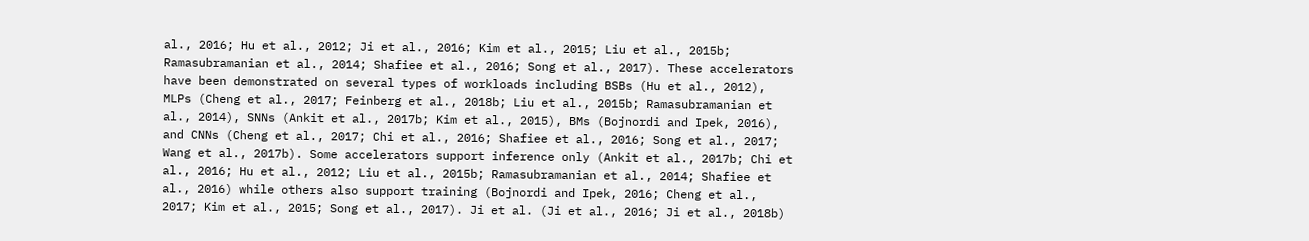al., 2016; Hu et al., 2012; Ji et al., 2016; Kim et al., 2015; Liu et al., 2015b; Ramasubramanian et al., 2014; Shafiee et al., 2016; Song et al., 2017). These accelerators have been demonstrated on several types of workloads including BSBs (Hu et al., 2012), MLPs (Cheng et al., 2017; Feinberg et al., 2018b; Liu et al., 2015b; Ramasubramanian et al., 2014), SNNs (Ankit et al., 2017b; Kim et al., 2015), BMs (Bojnordi and Ipek, 2016), and CNNs (Cheng et al., 2017; Chi et al., 2016; Shafiee et al., 2016; Song et al., 2017; Wang et al., 2017b). Some accelerators support inference only (Ankit et al., 2017b; Chi et al., 2016; Hu et al., 2012; Liu et al., 2015b; Ramasubramanian et al., 2014; Shafiee et al., 2016) while others also support training (Bojnordi and Ipek, 2016; Cheng et al., 2017; Kim et al., 2015; Song et al., 2017). Ji et al. (Ji et al., 2016; Ji et al., 2018b)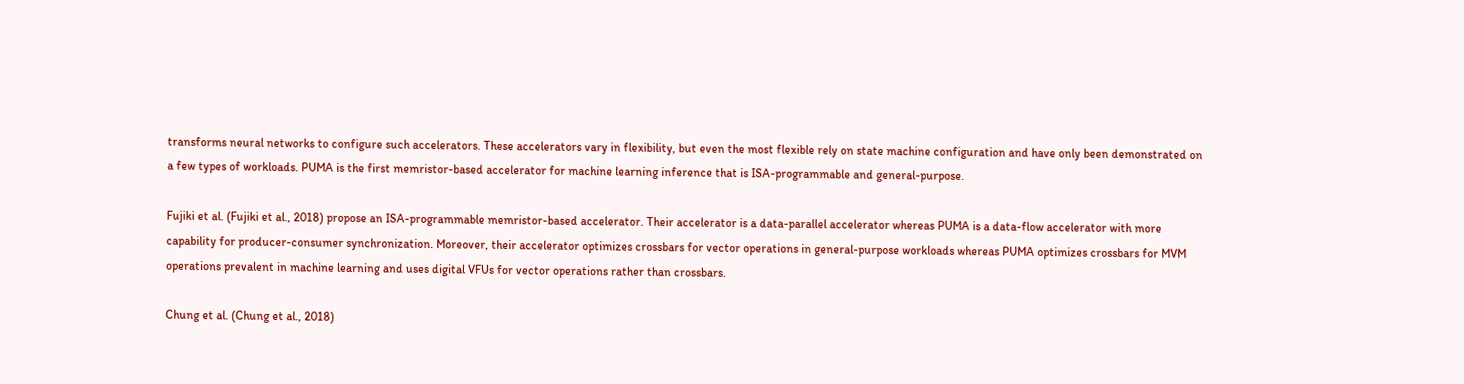transforms neural networks to configure such accelerators. These accelerators vary in flexibility, but even the most flexible rely on state machine configuration and have only been demonstrated on a few types of workloads. PUMA is the first memristor-based accelerator for machine learning inference that is ISA-programmable and general-purpose.

Fujiki et al. (Fujiki et al., 2018) propose an ISA-programmable memristor-based accelerator. Their accelerator is a data-parallel accelerator whereas PUMA is a data-flow accelerator with more capability for producer-consumer synchronization. Moreover, their accelerator optimizes crossbars for vector operations in general-purpose workloads whereas PUMA optimizes crossbars for MVM operations prevalent in machine learning and uses digital VFUs for vector operations rather than crossbars.

Chung et al. (Chung et al., 2018)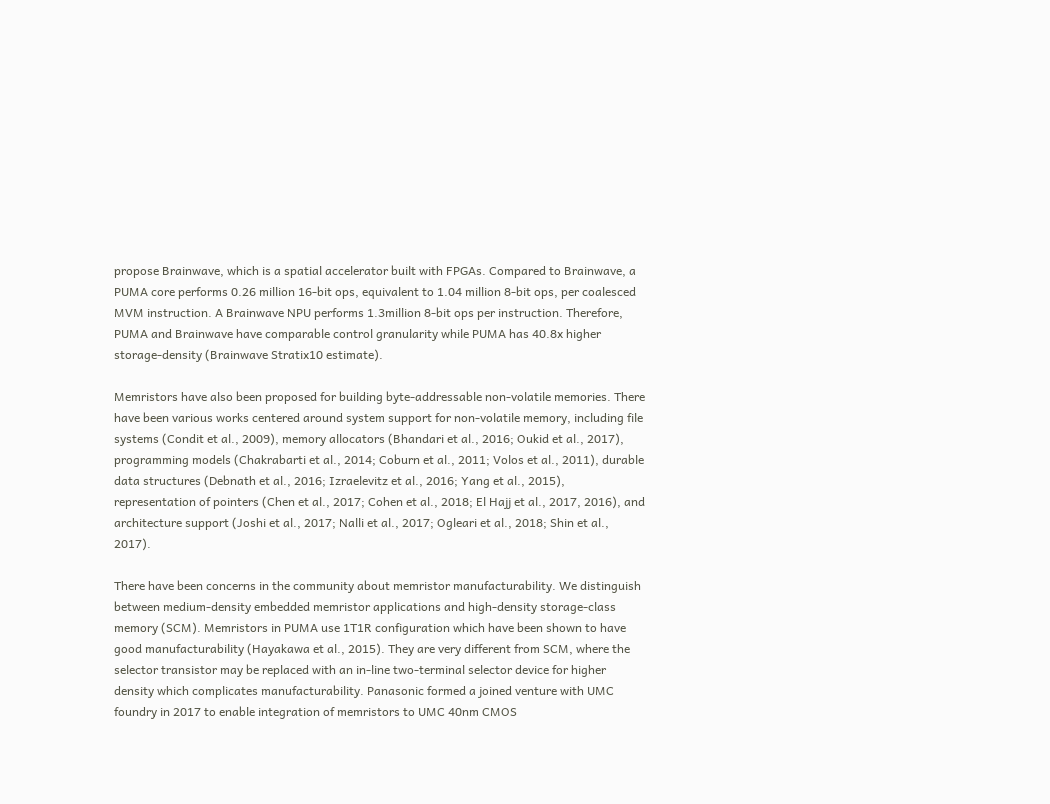propose Brainwave, which is a spatial accelerator built with FPGAs. Compared to Brainwave, a PUMA core performs 0.26 million 16-bit ops, equivalent to 1.04 million 8-bit ops, per coalesced MVM instruction. A Brainwave NPU performs 1.3million 8-bit ops per instruction. Therefore, PUMA and Brainwave have comparable control granularity while PUMA has 40.8x higher storage-density (Brainwave Stratix10 estimate).

Memristors have also been proposed for building byte-addressable non-volatile memories. There have been various works centered around system support for non-volatile memory, including file systems (Condit et al., 2009), memory allocators (Bhandari et al., 2016; Oukid et al., 2017), programming models (Chakrabarti et al., 2014; Coburn et al., 2011; Volos et al., 2011), durable data structures (Debnath et al., 2016; Izraelevitz et al., 2016; Yang et al., 2015), representation of pointers (Chen et al., 2017; Cohen et al., 2018; El Hajj et al., 2017, 2016), and architecture support (Joshi et al., 2017; Nalli et al., 2017; Ogleari et al., 2018; Shin et al., 2017).

There have been concerns in the community about memristor manufacturability. We distinguish between medium-density embedded memristor applications and high-density storage-class memory (SCM). Memristors in PUMA use 1T1R configuration which have been shown to have good manufacturability (Hayakawa et al., 2015). They are very different from SCM, where the selector transistor may be replaced with an in-line two-terminal selector device for higher density which complicates manufacturability. Panasonic formed a joined venture with UMC foundry in 2017 to enable integration of memristors to UMC 40nm CMOS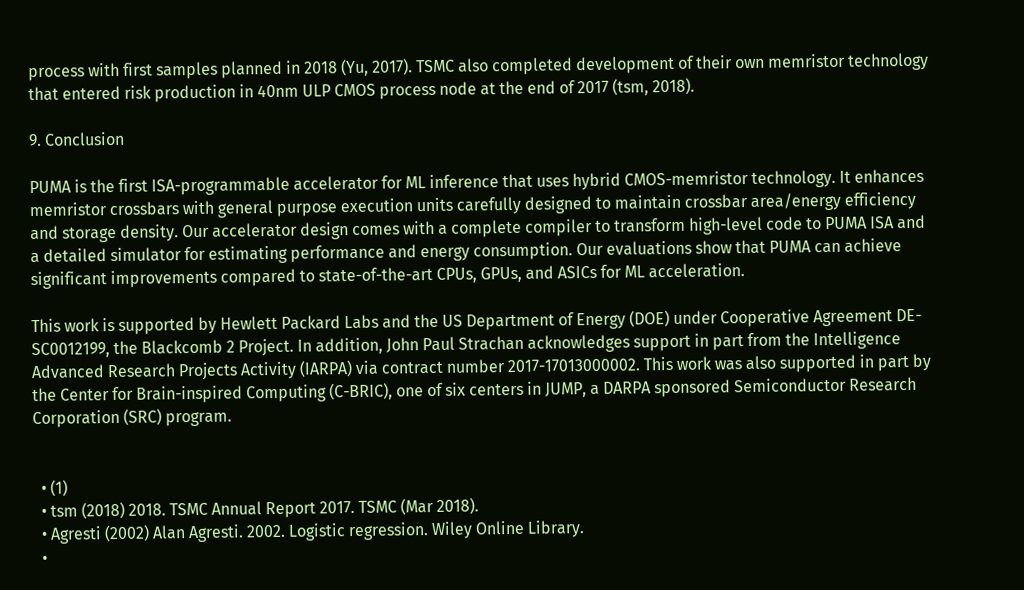process with first samples planned in 2018 (Yu, 2017). TSMC also completed development of their own memristor technology that entered risk production in 40nm ULP CMOS process node at the end of 2017 (tsm, 2018).

9. Conclusion

PUMA is the first ISA-programmable accelerator for ML inference that uses hybrid CMOS-memristor technology. It enhances memristor crossbars with general purpose execution units carefully designed to maintain crossbar area/energy efficiency and storage density. Our accelerator design comes with a complete compiler to transform high-level code to PUMA ISA and a detailed simulator for estimating performance and energy consumption. Our evaluations show that PUMA can achieve significant improvements compared to state-of-the-art CPUs, GPUs, and ASICs for ML acceleration.

This work is supported by Hewlett Packard Labs and the US Department of Energy (DOE) under Cooperative Agreement DE-SC0012199, the Blackcomb 2 Project. In addition, John Paul Strachan acknowledges support in part from the Intelligence Advanced Research Projects Activity (IARPA) via contract number 2017-17013000002. This work was also supported in part by the Center for Brain-inspired Computing (C-BRIC), one of six centers in JUMP, a DARPA sponsored Semiconductor Research Corporation (SRC) program.


  • (1)
  • tsm (2018) 2018. TSMC Annual Report 2017. TSMC (Mar 2018).
  • Agresti (2002) Alan Agresti. 2002. Logistic regression. Wiley Online Library.
  •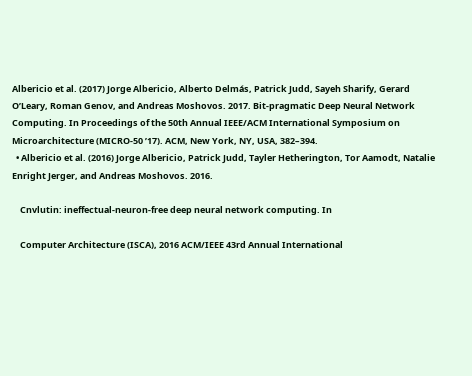Albericio et al. (2017) Jorge Albericio, Alberto Delmás, Patrick Judd, Sayeh Sharify, Gerard O’Leary, Roman Genov, and Andreas Moshovos. 2017. Bit-pragmatic Deep Neural Network Computing. In Proceedings of the 50th Annual IEEE/ACM International Symposium on Microarchitecture (MICRO-50 ’17). ACM, New York, NY, USA, 382–394.
  • Albericio et al. (2016) Jorge Albericio, Patrick Judd, Tayler Hetherington, Tor Aamodt, Natalie Enright Jerger, and Andreas Moshovos. 2016.

    Cnvlutin: ineffectual-neuron-free deep neural network computing. In

    Computer Architecture (ISCA), 2016 ACM/IEEE 43rd Annual International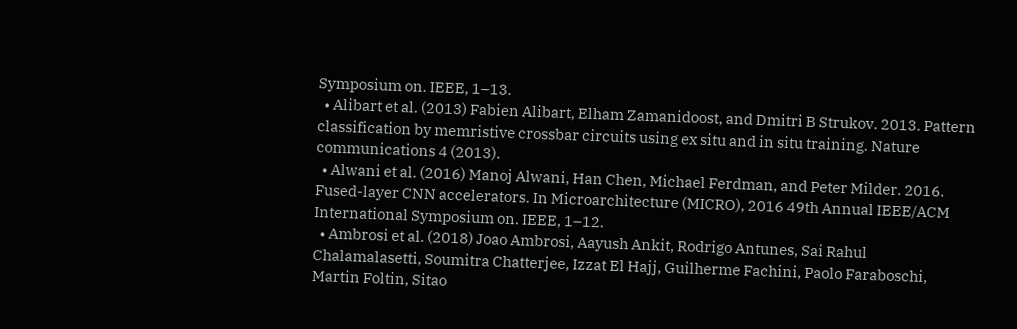Symposium on. IEEE, 1–13.
  • Alibart et al. (2013) Fabien Alibart, Elham Zamanidoost, and Dmitri B Strukov. 2013. Pattern classification by memristive crossbar circuits using ex situ and in situ training. Nature communications 4 (2013).
  • Alwani et al. (2016) Manoj Alwani, Han Chen, Michael Ferdman, and Peter Milder. 2016. Fused-layer CNN accelerators. In Microarchitecture (MICRO), 2016 49th Annual IEEE/ACM International Symposium on. IEEE, 1–12.
  • Ambrosi et al. (2018) Joao Ambrosi, Aayush Ankit, Rodrigo Antunes, Sai Rahul Chalamalasetti, Soumitra Chatterjee, Izzat El Hajj, Guilherme Fachini, Paolo Faraboschi, Martin Foltin, Sitao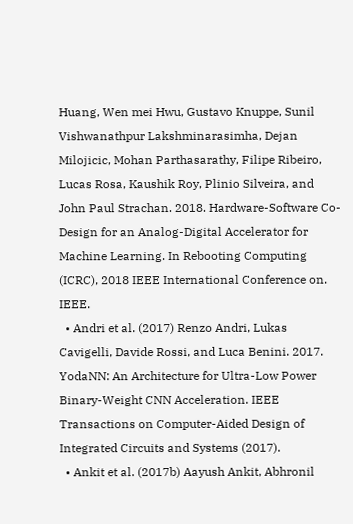Huang, Wen mei Hwu, Gustavo Knuppe, Sunil Vishwanathpur Lakshminarasimha, Dejan Milojicic, Mohan Parthasarathy, Filipe Ribeiro, Lucas Rosa, Kaushik Roy, Plinio Silveira, and John Paul Strachan. 2018. Hardware-Software Co-Design for an Analog-Digital Accelerator for Machine Learning. In Rebooting Computing (ICRC), 2018 IEEE International Conference on. IEEE.
  • Andri et al. (2017) Renzo Andri, Lukas Cavigelli, Davide Rossi, and Luca Benini. 2017. YodaNN: An Architecture for Ultra-Low Power Binary-Weight CNN Acceleration. IEEE Transactions on Computer-Aided Design of Integrated Circuits and Systems (2017).
  • Ankit et al. (2017b) Aayush Ankit, Abhronil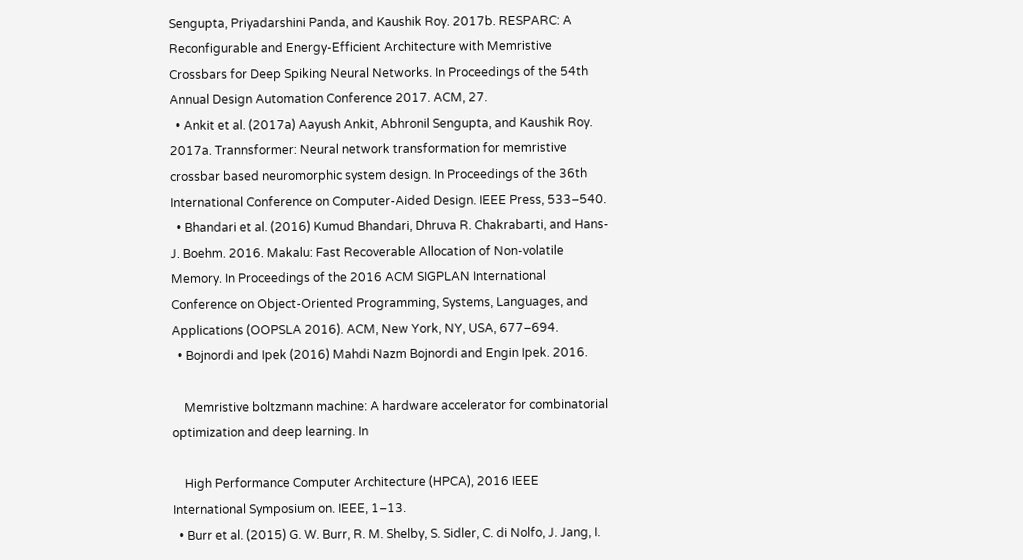Sengupta, Priyadarshini Panda, and Kaushik Roy. 2017b. RESPARC: A Reconfigurable and Energy-Efficient Architecture with Memristive Crossbars for Deep Spiking Neural Networks. In Proceedings of the 54th Annual Design Automation Conference 2017. ACM, 27.
  • Ankit et al. (2017a) Aayush Ankit, Abhronil Sengupta, and Kaushik Roy. 2017a. Trannsformer: Neural network transformation for memristive crossbar based neuromorphic system design. In Proceedings of the 36th International Conference on Computer-Aided Design. IEEE Press, 533–540.
  • Bhandari et al. (2016) Kumud Bhandari, Dhruva R. Chakrabarti, and Hans-J. Boehm. 2016. Makalu: Fast Recoverable Allocation of Non-volatile Memory. In Proceedings of the 2016 ACM SIGPLAN International Conference on Object-Oriented Programming, Systems, Languages, and Applications (OOPSLA 2016). ACM, New York, NY, USA, 677–694.
  • Bojnordi and Ipek (2016) Mahdi Nazm Bojnordi and Engin Ipek. 2016.

    Memristive boltzmann machine: A hardware accelerator for combinatorial optimization and deep learning. In

    High Performance Computer Architecture (HPCA), 2016 IEEE International Symposium on. IEEE, 1–13.
  • Burr et al. (2015) G. W. Burr, R. M. Shelby, S. Sidler, C. di Nolfo, J. Jang, I.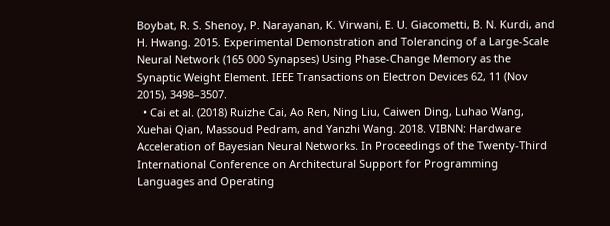Boybat, R. S. Shenoy, P. Narayanan, K. Virwani, E. U. Giacometti, B. N. Kurdi, and H. Hwang. 2015. Experimental Demonstration and Tolerancing of a Large-Scale Neural Network (165 000 Synapses) Using Phase-Change Memory as the Synaptic Weight Element. IEEE Transactions on Electron Devices 62, 11 (Nov 2015), 3498–3507.
  • Cai et al. (2018) Ruizhe Cai, Ao Ren, Ning Liu, Caiwen Ding, Luhao Wang, Xuehai Qian, Massoud Pedram, and Yanzhi Wang. 2018. VIBNN: Hardware Acceleration of Bayesian Neural Networks. In Proceedings of the Twenty-Third International Conference on Architectural Support for Programming Languages and Operating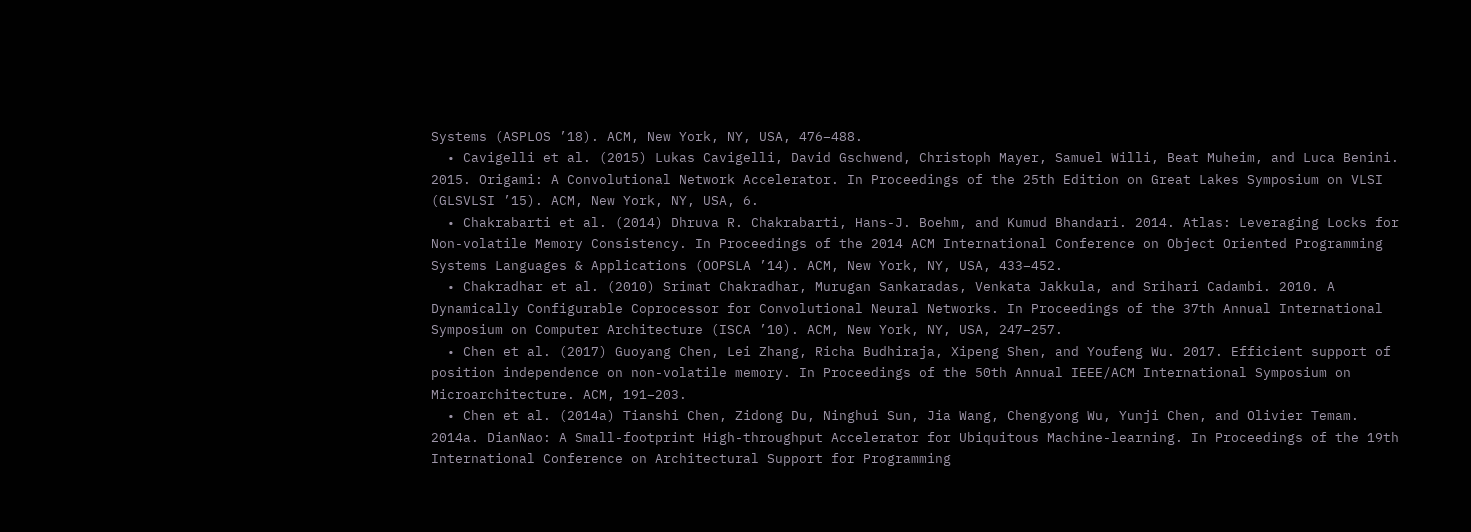Systems (ASPLOS ’18). ACM, New York, NY, USA, 476–488.
  • Cavigelli et al. (2015) Lukas Cavigelli, David Gschwend, Christoph Mayer, Samuel Willi, Beat Muheim, and Luca Benini. 2015. Origami: A Convolutional Network Accelerator. In Proceedings of the 25th Edition on Great Lakes Symposium on VLSI (GLSVLSI ’15). ACM, New York, NY, USA, 6.
  • Chakrabarti et al. (2014) Dhruva R. Chakrabarti, Hans-J. Boehm, and Kumud Bhandari. 2014. Atlas: Leveraging Locks for Non-volatile Memory Consistency. In Proceedings of the 2014 ACM International Conference on Object Oriented Programming Systems Languages & Applications (OOPSLA ’14). ACM, New York, NY, USA, 433–452.
  • Chakradhar et al. (2010) Srimat Chakradhar, Murugan Sankaradas, Venkata Jakkula, and Srihari Cadambi. 2010. A Dynamically Configurable Coprocessor for Convolutional Neural Networks. In Proceedings of the 37th Annual International Symposium on Computer Architecture (ISCA ’10). ACM, New York, NY, USA, 247–257.
  • Chen et al. (2017) Guoyang Chen, Lei Zhang, Richa Budhiraja, Xipeng Shen, and Youfeng Wu. 2017. Efficient support of position independence on non-volatile memory. In Proceedings of the 50th Annual IEEE/ACM International Symposium on Microarchitecture. ACM, 191–203.
  • Chen et al. (2014a) Tianshi Chen, Zidong Du, Ninghui Sun, Jia Wang, Chengyong Wu, Yunji Chen, and Olivier Temam. 2014a. DianNao: A Small-footprint High-throughput Accelerator for Ubiquitous Machine-learning. In Proceedings of the 19th International Conference on Architectural Support for Programming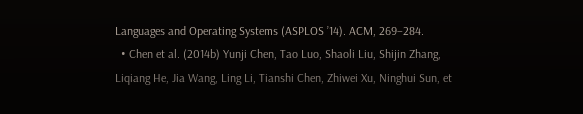Languages and Operating Systems (ASPLOS ’14). ACM, 269–284.
  • Chen et al. (2014b) Yunji Chen, Tao Luo, Shaoli Liu, Shijin Zhang, Liqiang He, Jia Wang, Ling Li, Tianshi Chen, Zhiwei Xu, Ninghui Sun, et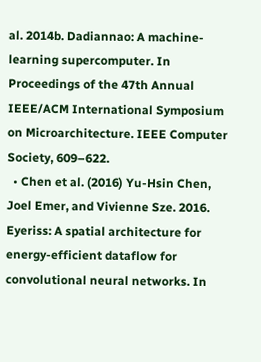al. 2014b. Dadiannao: A machine-learning supercomputer. In Proceedings of the 47th Annual IEEE/ACM International Symposium on Microarchitecture. IEEE Computer Society, 609–622.
  • Chen et al. (2016) Yu-Hsin Chen, Joel Emer, and Vivienne Sze. 2016. Eyeriss: A spatial architecture for energy-efficient dataflow for convolutional neural networks. In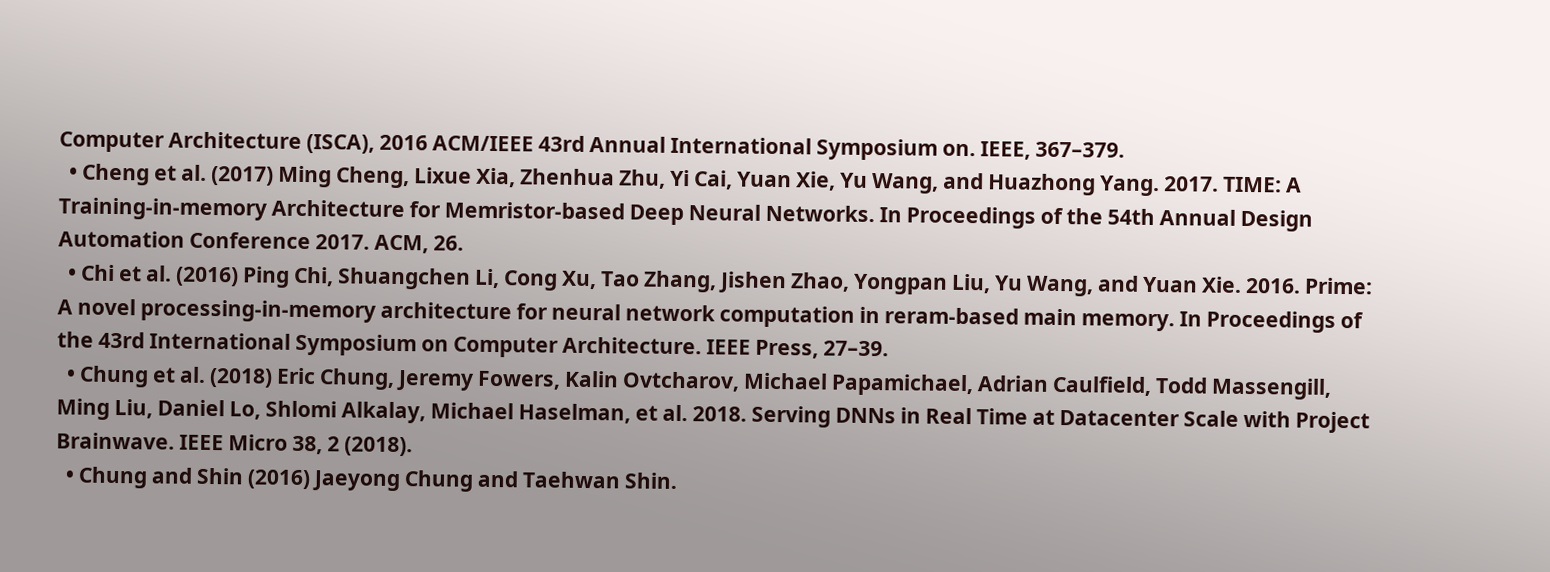Computer Architecture (ISCA), 2016 ACM/IEEE 43rd Annual International Symposium on. IEEE, 367–379.
  • Cheng et al. (2017) Ming Cheng, Lixue Xia, Zhenhua Zhu, Yi Cai, Yuan Xie, Yu Wang, and Huazhong Yang. 2017. TIME: A Training-in-memory Architecture for Memristor-based Deep Neural Networks. In Proceedings of the 54th Annual Design Automation Conference 2017. ACM, 26.
  • Chi et al. (2016) Ping Chi, Shuangchen Li, Cong Xu, Tao Zhang, Jishen Zhao, Yongpan Liu, Yu Wang, and Yuan Xie. 2016. Prime: A novel processing-in-memory architecture for neural network computation in reram-based main memory. In Proceedings of the 43rd International Symposium on Computer Architecture. IEEE Press, 27–39.
  • Chung et al. (2018) Eric Chung, Jeremy Fowers, Kalin Ovtcharov, Michael Papamichael, Adrian Caulfield, Todd Massengill, Ming Liu, Daniel Lo, Shlomi Alkalay, Michael Haselman, et al. 2018. Serving DNNs in Real Time at Datacenter Scale with Project Brainwave. IEEE Micro 38, 2 (2018).
  • Chung and Shin (2016) Jaeyong Chung and Taehwan Shin.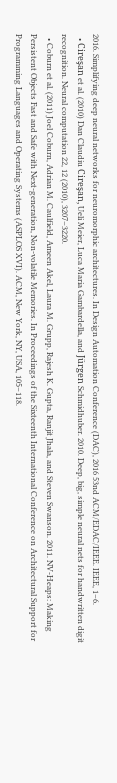2016. Simplifying deep neural networks for neuromorphic architectures. In Design Automation Conference (DAC), 2016 53nd ACM/EDAC/IEEE. IEEE, 1–6.
  • Cireşan et al. (2010) Dan Claudiu Cireşan, Ueli Meier, Luca Maria Gambardella, and Jürgen Schmidhuber. 2010. Deep, big, simple neural nets for handwritten digit recognition. Neural computation 22, 12 (2010), 3207–3220.
  • Coburn et al. (2011) Joel Coburn, Adrian M. Caulfield, Ameen Akel, Laura M. Grupp, Rajesh K. Gupta, Ranjit Jhala, and Steven Swanson. 2011. NV-Heaps: Making Persistent Objects Fast and Safe with Next-generation, Non-volatile Memories. In Proceedings of the Sixteenth International Conference on Architectural Support for Programming Languages and Operating Systems (ASPLOS XVI). ACM, New York, NY, USA, 105–118.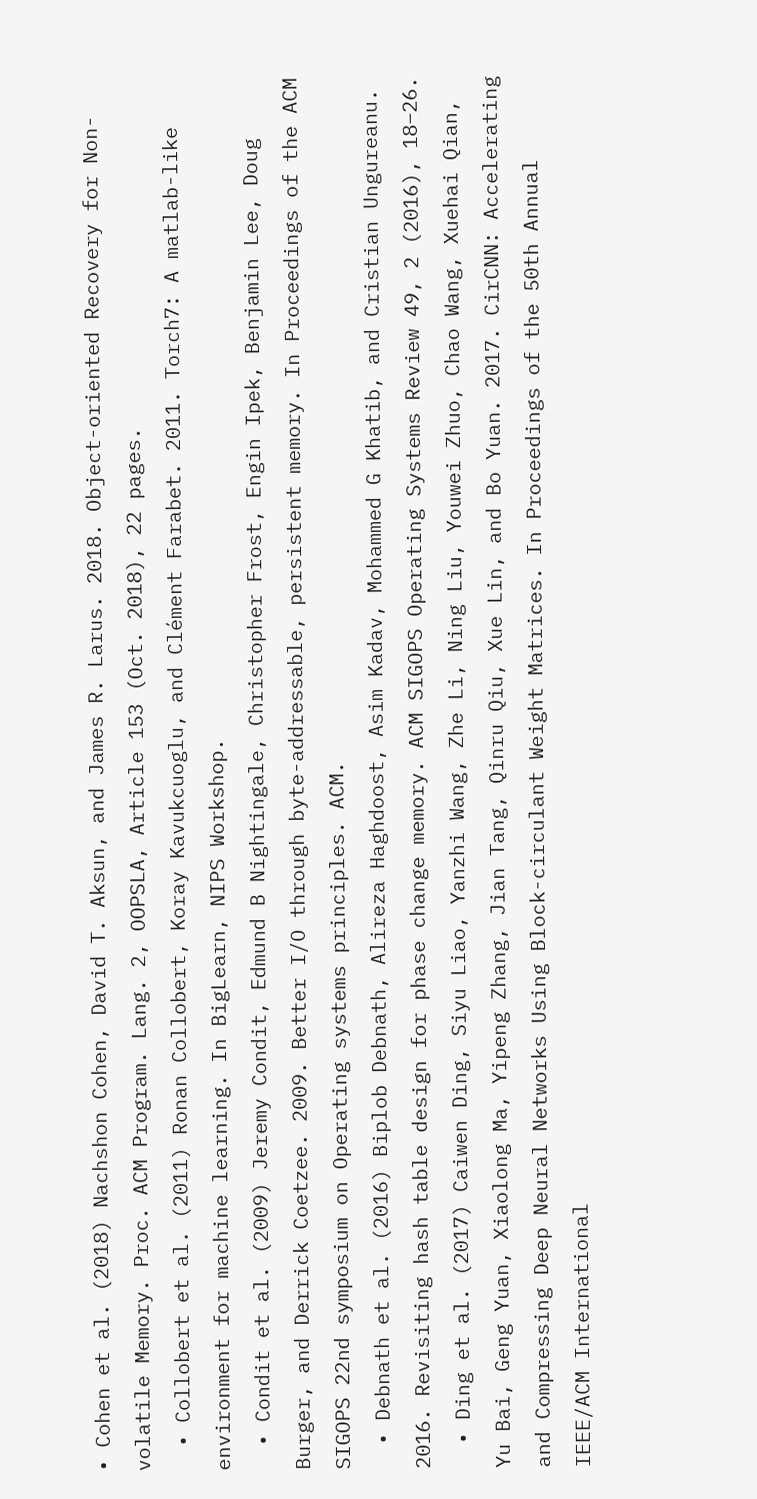• Cohen et al. (2018) Nachshon Cohen, David T. Aksun, and James R. Larus. 2018. Object-oriented Recovery for Non-volatile Memory. Proc. ACM Program. Lang. 2, OOPSLA, Article 153 (Oct. 2018), 22 pages.
  • Collobert et al. (2011) Ronan Collobert, Koray Kavukcuoglu, and Clément Farabet. 2011. Torch7: A matlab-like environment for machine learning. In BigLearn, NIPS Workshop.
  • Condit et al. (2009) Jeremy Condit, Edmund B Nightingale, Christopher Frost, Engin Ipek, Benjamin Lee, Doug Burger, and Derrick Coetzee. 2009. Better I/O through byte-addressable, persistent memory. In Proceedings of the ACM SIGOPS 22nd symposium on Operating systems principles. ACM.
  • Debnath et al. (2016) Biplob Debnath, Alireza Haghdoost, Asim Kadav, Mohammed G Khatib, and Cristian Ungureanu. 2016. Revisiting hash table design for phase change memory. ACM SIGOPS Operating Systems Review 49, 2 (2016), 18–26.
  • Ding et al. (2017) Caiwen Ding, Siyu Liao, Yanzhi Wang, Zhe Li, Ning Liu, Youwei Zhuo, Chao Wang, Xuehai Qian, Yu Bai, Geng Yuan, Xiaolong Ma, Yipeng Zhang, Jian Tang, Qinru Qiu, Xue Lin, and Bo Yuan. 2017. CirCNN: Accelerating and Compressing Deep Neural Networks Using Block-circulant Weight Matrices. In Proceedings of the 50th Annual IEEE/ACM International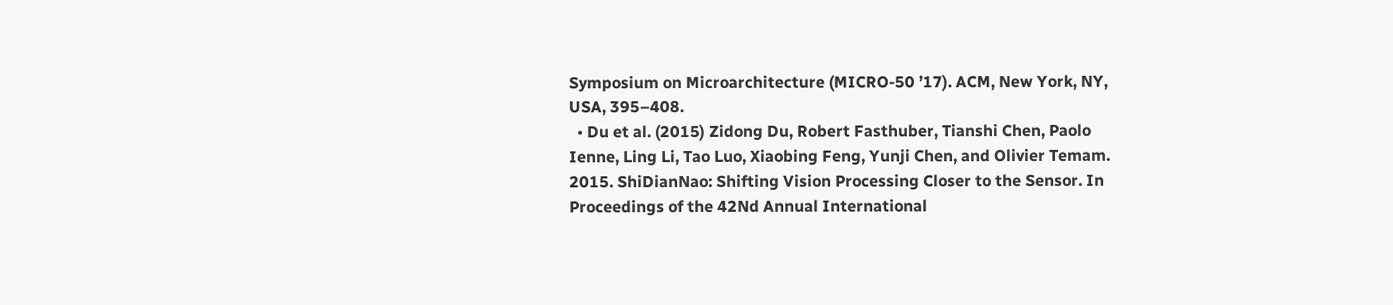Symposium on Microarchitecture (MICRO-50 ’17). ACM, New York, NY, USA, 395–408.
  • Du et al. (2015) Zidong Du, Robert Fasthuber, Tianshi Chen, Paolo Ienne, Ling Li, Tao Luo, Xiaobing Feng, Yunji Chen, and Olivier Temam. 2015. ShiDianNao: Shifting Vision Processing Closer to the Sensor. In Proceedings of the 42Nd Annual International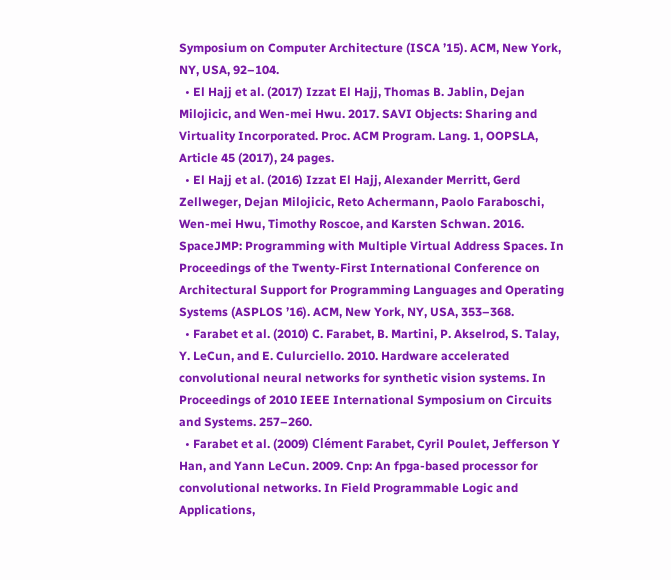Symposium on Computer Architecture (ISCA ’15). ACM, New York, NY, USA, 92–104.
  • El Hajj et al. (2017) Izzat El Hajj, Thomas B. Jablin, Dejan Milojicic, and Wen-mei Hwu. 2017. SAVI Objects: Sharing and Virtuality Incorporated. Proc. ACM Program. Lang. 1, OOPSLA, Article 45 (2017), 24 pages.
  • El Hajj et al. (2016) Izzat El Hajj, Alexander Merritt, Gerd Zellweger, Dejan Milojicic, Reto Achermann, Paolo Faraboschi, Wen-mei Hwu, Timothy Roscoe, and Karsten Schwan. 2016. SpaceJMP: Programming with Multiple Virtual Address Spaces. In Proceedings of the Twenty-First International Conference on Architectural Support for Programming Languages and Operating Systems (ASPLOS ’16). ACM, New York, NY, USA, 353–368.
  • Farabet et al. (2010) C. Farabet, B. Martini, P. Akselrod, S. Talay, Y. LeCun, and E. Culurciello. 2010. Hardware accelerated convolutional neural networks for synthetic vision systems. In Proceedings of 2010 IEEE International Symposium on Circuits and Systems. 257–260.
  • Farabet et al. (2009) Clément Farabet, Cyril Poulet, Jefferson Y Han, and Yann LeCun. 2009. Cnp: An fpga-based processor for convolutional networks. In Field Programmable Logic and Applications,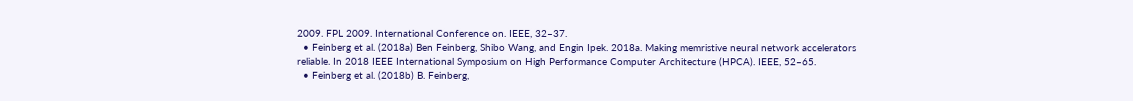2009. FPL 2009. International Conference on. IEEE, 32–37.
  • Feinberg et al. (2018a) Ben Feinberg, Shibo Wang, and Engin Ipek. 2018a. Making memristive neural network accelerators reliable. In 2018 IEEE International Symposium on High Performance Computer Architecture (HPCA). IEEE, 52–65.
  • Feinberg et al. (2018b) B. Feinberg,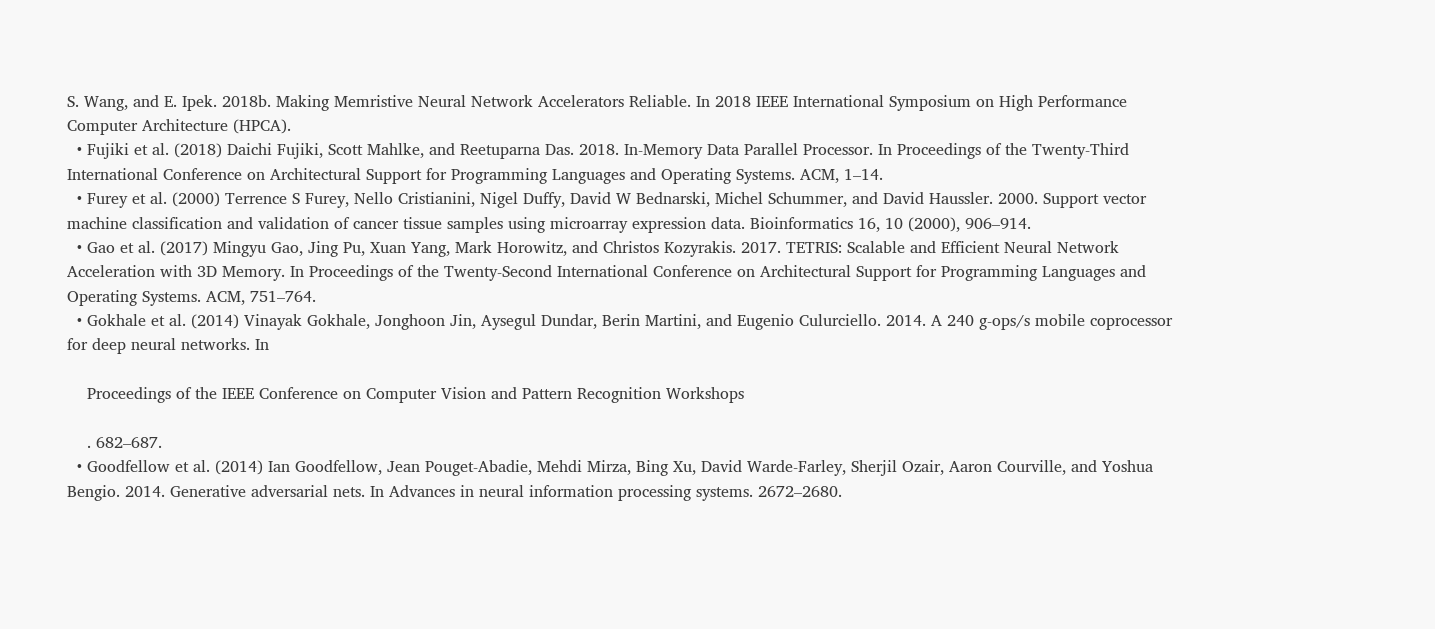S. Wang, and E. Ipek. 2018b. Making Memristive Neural Network Accelerators Reliable. In 2018 IEEE International Symposium on High Performance Computer Architecture (HPCA).
  • Fujiki et al. (2018) Daichi Fujiki, Scott Mahlke, and Reetuparna Das. 2018. In-Memory Data Parallel Processor. In Proceedings of the Twenty-Third International Conference on Architectural Support for Programming Languages and Operating Systems. ACM, 1–14.
  • Furey et al. (2000) Terrence S Furey, Nello Cristianini, Nigel Duffy, David W Bednarski, Michel Schummer, and David Haussler. 2000. Support vector machine classification and validation of cancer tissue samples using microarray expression data. Bioinformatics 16, 10 (2000), 906–914.
  • Gao et al. (2017) Mingyu Gao, Jing Pu, Xuan Yang, Mark Horowitz, and Christos Kozyrakis. 2017. TETRIS: Scalable and Efficient Neural Network Acceleration with 3D Memory. In Proceedings of the Twenty-Second International Conference on Architectural Support for Programming Languages and Operating Systems. ACM, 751–764.
  • Gokhale et al. (2014) Vinayak Gokhale, Jonghoon Jin, Aysegul Dundar, Berin Martini, and Eugenio Culurciello. 2014. A 240 g-ops/s mobile coprocessor for deep neural networks. In

    Proceedings of the IEEE Conference on Computer Vision and Pattern Recognition Workshops

    . 682–687.
  • Goodfellow et al. (2014) Ian Goodfellow, Jean Pouget-Abadie, Mehdi Mirza, Bing Xu, David Warde-Farley, Sherjil Ozair, Aaron Courville, and Yoshua Bengio. 2014. Generative adversarial nets. In Advances in neural information processing systems. 2672–2680.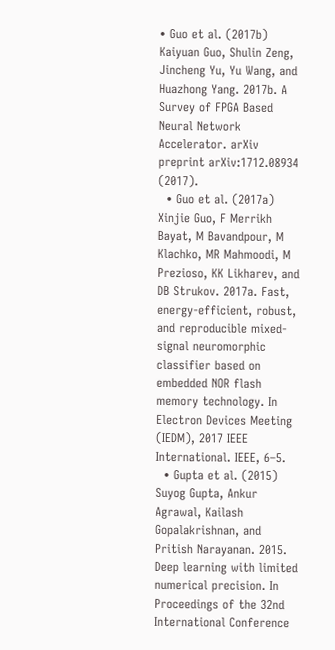• Guo et al. (2017b) Kaiyuan Guo, Shulin Zeng, Jincheng Yu, Yu Wang, and Huazhong Yang. 2017b. A Survey of FPGA Based Neural Network Accelerator. arXiv preprint arXiv:1712.08934 (2017).
  • Guo et al. (2017a) Xinjie Guo, F Merrikh Bayat, M Bavandpour, M Klachko, MR Mahmoodi, M Prezioso, KK Likharev, and DB Strukov. 2017a. Fast, energy-efficient, robust, and reproducible mixed-signal neuromorphic classifier based on embedded NOR flash memory technology. In Electron Devices Meeting (IEDM), 2017 IEEE International. IEEE, 6–5.
  • Gupta et al. (2015) Suyog Gupta, Ankur Agrawal, Kailash Gopalakrishnan, and Pritish Narayanan. 2015. Deep learning with limited numerical precision. In Proceedings of the 32nd International Conference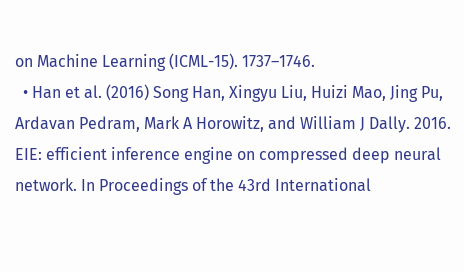on Machine Learning (ICML-15). 1737–1746.
  • Han et al. (2016) Song Han, Xingyu Liu, Huizi Mao, Jing Pu, Ardavan Pedram, Mark A Horowitz, and William J Dally. 2016. EIE: efficient inference engine on compressed deep neural network. In Proceedings of the 43rd International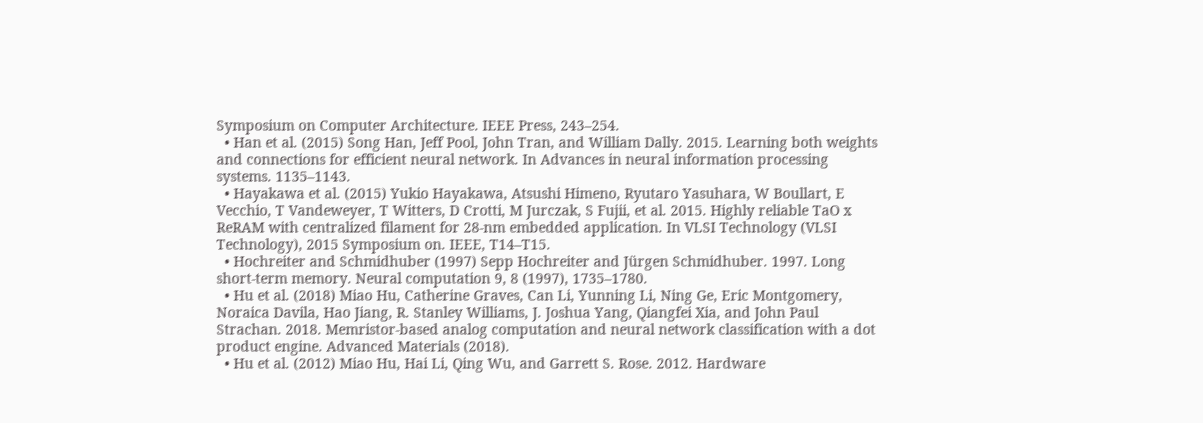Symposium on Computer Architecture. IEEE Press, 243–254.
  • Han et al. (2015) Song Han, Jeff Pool, John Tran, and William Dally. 2015. Learning both weights and connections for efficient neural network. In Advances in neural information processing systems. 1135–1143.
  • Hayakawa et al. (2015) Yukio Hayakawa, Atsushi Himeno, Ryutaro Yasuhara, W Boullart, E Vecchio, T Vandeweyer, T Witters, D Crotti, M Jurczak, S Fujii, et al. 2015. Highly reliable TaO x ReRAM with centralized filament for 28-nm embedded application. In VLSI Technology (VLSI Technology), 2015 Symposium on. IEEE, T14–T15.
  • Hochreiter and Schmidhuber (1997) Sepp Hochreiter and Jürgen Schmidhuber. 1997. Long short-term memory. Neural computation 9, 8 (1997), 1735–1780.
  • Hu et al. (2018) Miao Hu, Catherine Graves, Can Li, Yunning Li, Ning Ge, Eric Montgomery, Noraica Davila, Hao Jiang, R. Stanley Williams, J. Joshua Yang, Qiangfei Xia, and John Paul Strachan. 2018. Memristor-based analog computation and neural network classification with a dot product engine. Advanced Materials (2018).
  • Hu et al. (2012) Miao Hu, Hai Li, Qing Wu, and Garrett S. Rose. 2012. Hardware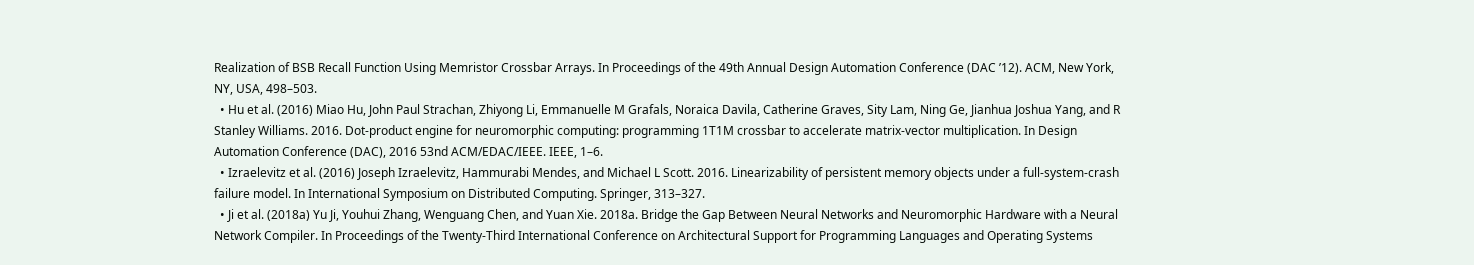Realization of BSB Recall Function Using Memristor Crossbar Arrays. In Proceedings of the 49th Annual Design Automation Conference (DAC ’12). ACM, New York, NY, USA, 498–503.
  • Hu et al. (2016) Miao Hu, John Paul Strachan, Zhiyong Li, Emmanuelle M Grafals, Noraica Davila, Catherine Graves, Sity Lam, Ning Ge, Jianhua Joshua Yang, and R Stanley Williams. 2016. Dot-product engine for neuromorphic computing: programming 1T1M crossbar to accelerate matrix-vector multiplication. In Design Automation Conference (DAC), 2016 53nd ACM/EDAC/IEEE. IEEE, 1–6.
  • Izraelevitz et al. (2016) Joseph Izraelevitz, Hammurabi Mendes, and Michael L Scott. 2016. Linearizability of persistent memory objects under a full-system-crash failure model. In International Symposium on Distributed Computing. Springer, 313–327.
  • Ji et al. (2018a) Yu Ji, Youhui Zhang, Wenguang Chen, and Yuan Xie. 2018a. Bridge the Gap Between Neural Networks and Neuromorphic Hardware with a Neural Network Compiler. In Proceedings of the Twenty-Third International Conference on Architectural Support for Programming Languages and Operating Systems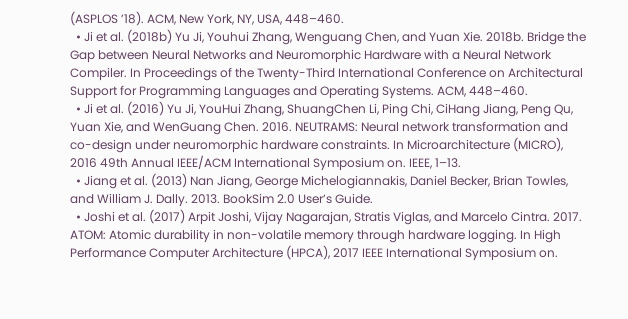(ASPLOS ’18). ACM, New York, NY, USA, 448–460.
  • Ji et al. (2018b) Yu Ji, Youhui Zhang, Wenguang Chen, and Yuan Xie. 2018b. Bridge the Gap between Neural Networks and Neuromorphic Hardware with a Neural Network Compiler. In Proceedings of the Twenty-Third International Conference on Architectural Support for Programming Languages and Operating Systems. ACM, 448–460.
  • Ji et al. (2016) Yu Ji, YouHui Zhang, ShuangChen Li, Ping Chi, CiHang Jiang, Peng Qu, Yuan Xie, and WenGuang Chen. 2016. NEUTRAMS: Neural network transformation and co-design under neuromorphic hardware constraints. In Microarchitecture (MICRO), 2016 49th Annual IEEE/ACM International Symposium on. IEEE, 1–13.
  • Jiang et al. (2013) Nan Jiang, George Michelogiannakis, Daniel Becker, Brian Towles, and William J. Dally. 2013. BookSim 2.0 User’s Guide.
  • Joshi et al. (2017) Arpit Joshi, Vijay Nagarajan, Stratis Viglas, and Marcelo Cintra. 2017. ATOM: Atomic durability in non-volatile memory through hardware logging. In High Performance Computer Architecture (HPCA), 2017 IEEE International Symposium on.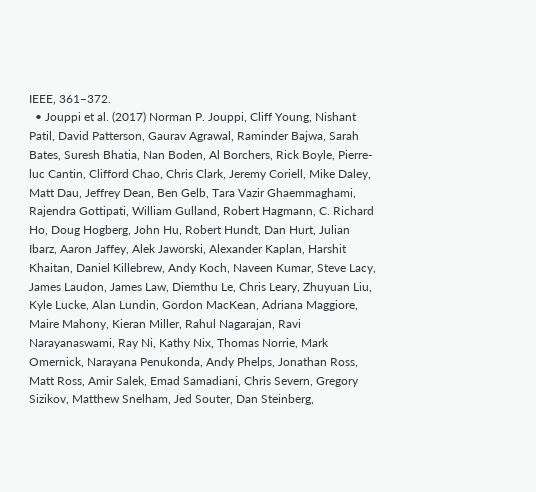IEEE, 361–372.
  • Jouppi et al. (2017) Norman P. Jouppi, Cliff Young, Nishant Patil, David Patterson, Gaurav Agrawal, Raminder Bajwa, Sarah Bates, Suresh Bhatia, Nan Boden, Al Borchers, Rick Boyle, Pierre-luc Cantin, Clifford Chao, Chris Clark, Jeremy Coriell, Mike Daley, Matt Dau, Jeffrey Dean, Ben Gelb, Tara Vazir Ghaemmaghami, Rajendra Gottipati, William Gulland, Robert Hagmann, C. Richard Ho, Doug Hogberg, John Hu, Robert Hundt, Dan Hurt, Julian Ibarz, Aaron Jaffey, Alek Jaworski, Alexander Kaplan, Harshit Khaitan, Daniel Killebrew, Andy Koch, Naveen Kumar, Steve Lacy, James Laudon, James Law, Diemthu Le, Chris Leary, Zhuyuan Liu, Kyle Lucke, Alan Lundin, Gordon MacKean, Adriana Maggiore, Maire Mahony, Kieran Miller, Rahul Nagarajan, Ravi Narayanaswami, Ray Ni, Kathy Nix, Thomas Norrie, Mark Omernick, Narayana Penukonda, Andy Phelps, Jonathan Ross, Matt Ross, Amir Salek, Emad Samadiani, Chris Severn, Gregory Sizikov, Matthew Snelham, Jed Souter, Dan Steinberg,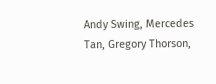Andy Swing, Mercedes Tan, Gregory Thorson,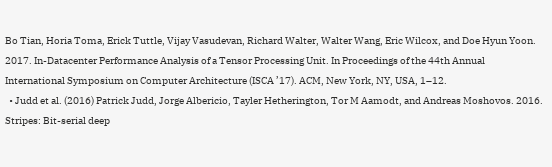Bo Tian, Horia Toma, Erick Tuttle, Vijay Vasudevan, Richard Walter, Walter Wang, Eric Wilcox, and Doe Hyun Yoon. 2017. In-Datacenter Performance Analysis of a Tensor Processing Unit. In Proceedings of the 44th Annual International Symposium on Computer Architecture (ISCA ’17). ACM, New York, NY, USA, 1–12.
  • Judd et al. (2016) Patrick Judd, Jorge Albericio, Tayler Hetherington, Tor M Aamodt, and Andreas Moshovos. 2016. Stripes: Bit-serial deep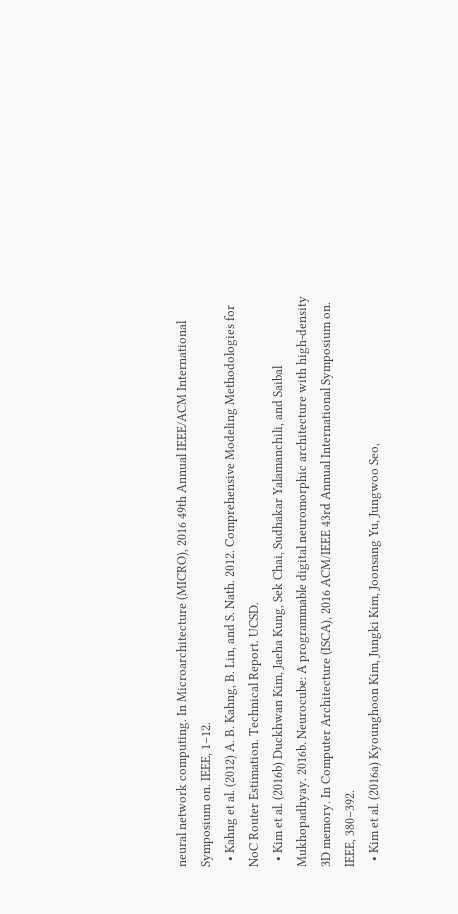neural network computing. In Microarchitecture (MICRO), 2016 49th Annual IEEE/ACM International Symposium on. IEEE, 1–12.
  • Kahng et al. (2012) A. B. Kahng, B. Lin, and S. Nath. 2012. Comprehensive Modeling Methodologies for NoC Router Estimation. Technical Report. UCSD.
  • Kim et al. (2016b) Duckhwan Kim, Jaeha Kung, Sek Chai, Sudhakar Yalamanchili, and Saibal Mukhopadhyay. 2016b. Neurocube: A programmable digital neuromorphic architecture with high-density 3D memory. In Computer Architecture (ISCA), 2016 ACM/IEEE 43rd Annual International Symposium on. IEEE, 380–392.
  • Kim et al. (2016a) Kyounghoon Kim, Jungki Kim, Joonsang Yu, Jungwoo Seo,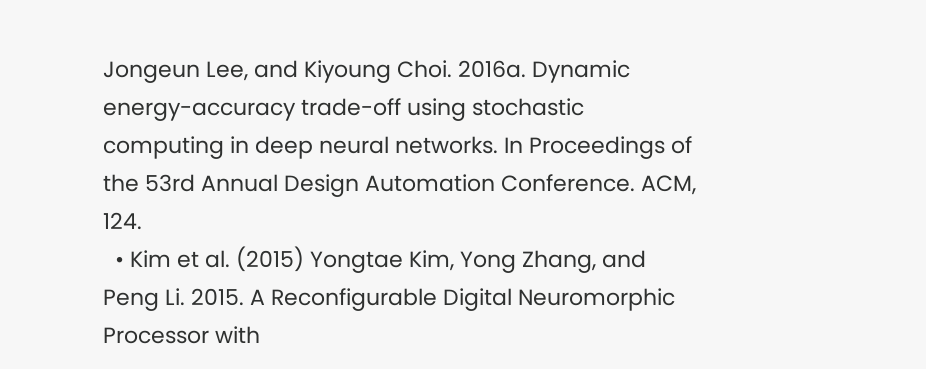Jongeun Lee, and Kiyoung Choi. 2016a. Dynamic energy-accuracy trade-off using stochastic computing in deep neural networks. In Proceedings of the 53rd Annual Design Automation Conference. ACM, 124.
  • Kim et al. (2015) Yongtae Kim, Yong Zhang, and Peng Li. 2015. A Reconfigurable Digital Neuromorphic Processor with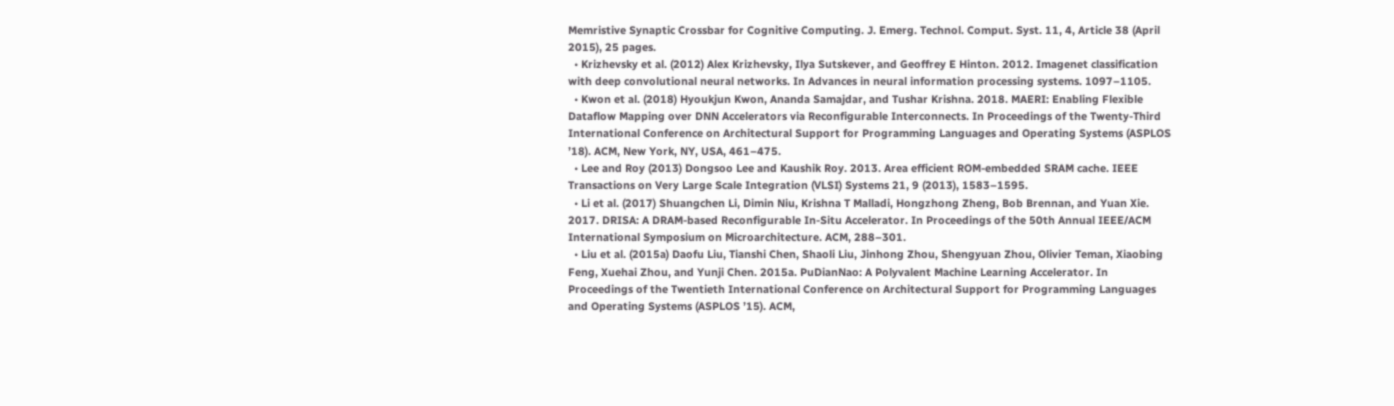Memristive Synaptic Crossbar for Cognitive Computing. J. Emerg. Technol. Comput. Syst. 11, 4, Article 38 (April 2015), 25 pages.
  • Krizhevsky et al. (2012) Alex Krizhevsky, Ilya Sutskever, and Geoffrey E Hinton. 2012. Imagenet classification with deep convolutional neural networks. In Advances in neural information processing systems. 1097–1105.
  • Kwon et al. (2018) Hyoukjun Kwon, Ananda Samajdar, and Tushar Krishna. 2018. MAERI: Enabling Flexible Dataflow Mapping over DNN Accelerators via Reconfigurable Interconnects. In Proceedings of the Twenty-Third International Conference on Architectural Support for Programming Languages and Operating Systems (ASPLOS ’18). ACM, New York, NY, USA, 461–475.
  • Lee and Roy (2013) Dongsoo Lee and Kaushik Roy. 2013. Area efficient ROM-embedded SRAM cache. IEEE Transactions on Very Large Scale Integration (VLSI) Systems 21, 9 (2013), 1583–1595.
  • Li et al. (2017) Shuangchen Li, Dimin Niu, Krishna T Malladi, Hongzhong Zheng, Bob Brennan, and Yuan Xie. 2017. DRISA: A DRAM-based Reconfigurable In-Situ Accelerator. In Proceedings of the 50th Annual IEEE/ACM International Symposium on Microarchitecture. ACM, 288–301.
  • Liu et al. (2015a) Daofu Liu, Tianshi Chen, Shaoli Liu, Jinhong Zhou, Shengyuan Zhou, Olivier Teman, Xiaobing Feng, Xuehai Zhou, and Yunji Chen. 2015a. PuDianNao: A Polyvalent Machine Learning Accelerator. In Proceedings of the Twentieth International Conference on Architectural Support for Programming Languages and Operating Systems (ASPLOS ’15). ACM,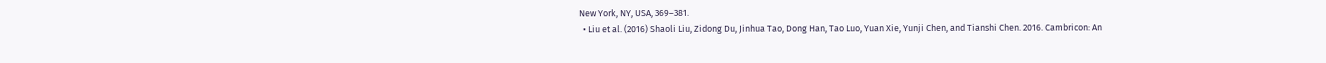New York, NY, USA, 369–381.
  • Liu et al. (2016) Shaoli Liu, Zidong Du, Jinhua Tao, Dong Han, Tao Luo, Yuan Xie, Yunji Chen, and Tianshi Chen. 2016. Cambricon: An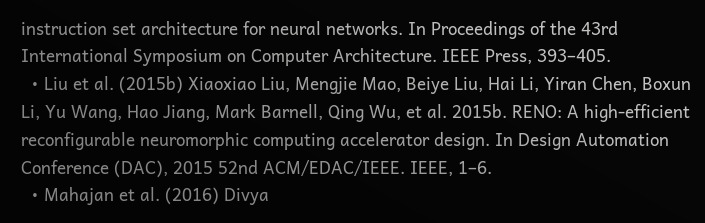instruction set architecture for neural networks. In Proceedings of the 43rd International Symposium on Computer Architecture. IEEE Press, 393–405.
  • Liu et al. (2015b) Xiaoxiao Liu, Mengjie Mao, Beiye Liu, Hai Li, Yiran Chen, Boxun Li, Yu Wang, Hao Jiang, Mark Barnell, Qing Wu, et al. 2015b. RENO: A high-efficient reconfigurable neuromorphic computing accelerator design. In Design Automation Conference (DAC), 2015 52nd ACM/EDAC/IEEE. IEEE, 1–6.
  • Mahajan et al. (2016) Divya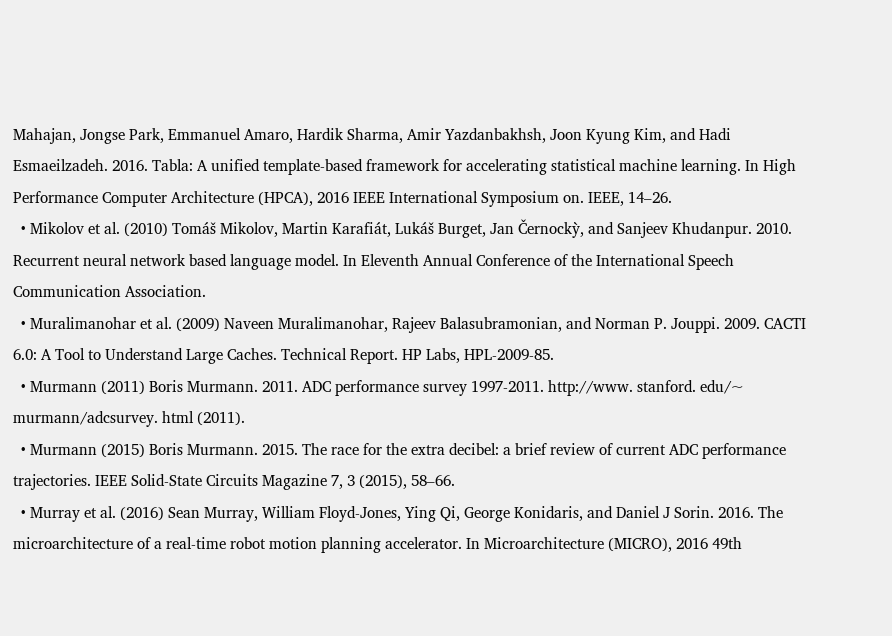Mahajan, Jongse Park, Emmanuel Amaro, Hardik Sharma, Amir Yazdanbakhsh, Joon Kyung Kim, and Hadi Esmaeilzadeh. 2016. Tabla: A unified template-based framework for accelerating statistical machine learning. In High Performance Computer Architecture (HPCA), 2016 IEEE International Symposium on. IEEE, 14–26.
  • Mikolov et al. (2010) Tomáš Mikolov, Martin Karafiát, Lukáš Burget, Jan Černockỳ, and Sanjeev Khudanpur. 2010. Recurrent neural network based language model. In Eleventh Annual Conference of the International Speech Communication Association.
  • Muralimanohar et al. (2009) Naveen Muralimanohar, Rajeev Balasubramonian, and Norman P. Jouppi. 2009. CACTI 6.0: A Tool to Understand Large Caches. Technical Report. HP Labs, HPL-2009-85.
  • Murmann (2011) Boris Murmann. 2011. ADC performance survey 1997-2011. http://www. stanford. edu/~ murmann/adcsurvey. html (2011).
  • Murmann (2015) Boris Murmann. 2015. The race for the extra decibel: a brief review of current ADC performance trajectories. IEEE Solid-State Circuits Magazine 7, 3 (2015), 58–66.
  • Murray et al. (2016) Sean Murray, William Floyd-Jones, Ying Qi, George Konidaris, and Daniel J Sorin. 2016. The microarchitecture of a real-time robot motion planning accelerator. In Microarchitecture (MICRO), 2016 49th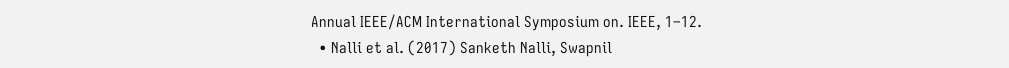Annual IEEE/ACM International Symposium on. IEEE, 1–12.
  • Nalli et al. (2017) Sanketh Nalli, Swapnil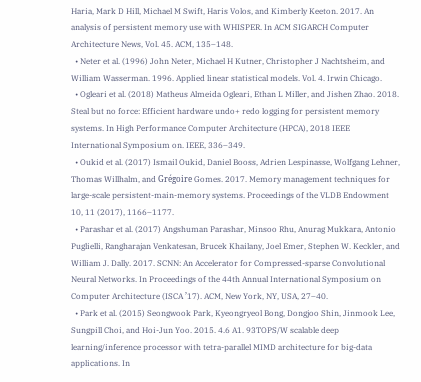Haria, Mark D Hill, Michael M Swift, Haris Volos, and Kimberly Keeton. 2017. An analysis of persistent memory use with WHISPER. In ACM SIGARCH Computer Architecture News, Vol. 45. ACM, 135–148.
  • Neter et al. (1996) John Neter, Michael H Kutner, Christopher J Nachtsheim, and William Wasserman. 1996. Applied linear statistical models. Vol. 4. Irwin Chicago.
  • Ogleari et al. (2018) Matheus Almeida Ogleari, Ethan L Miller, and Jishen Zhao. 2018. Steal but no force: Efficient hardware undo+ redo logging for persistent memory systems. In High Performance Computer Architecture (HPCA), 2018 IEEE International Symposium on. IEEE, 336–349.
  • Oukid et al. (2017) Ismail Oukid, Daniel Booss, Adrien Lespinasse, Wolfgang Lehner, Thomas Willhalm, and Grégoire Gomes. 2017. Memory management techniques for large-scale persistent-main-memory systems. Proceedings of the VLDB Endowment 10, 11 (2017), 1166–1177.
  • Parashar et al. (2017) Angshuman Parashar, Minsoo Rhu, Anurag Mukkara, Antonio Puglielli, Rangharajan Venkatesan, Brucek Khailany, Joel Emer, Stephen W. Keckler, and William J. Dally. 2017. SCNN: An Accelerator for Compressed-sparse Convolutional Neural Networks. In Proceedings of the 44th Annual International Symposium on Computer Architecture (ISCA ’17). ACM, New York, NY, USA, 27–40.
  • Park et al. (2015) Seongwook Park, Kyeongryeol Bong, Dongjoo Shin, Jinmook Lee, Sungpill Choi, and Hoi-Jun Yoo. 2015. 4.6 A1. 93TOPS/W scalable deep learning/inference processor with tetra-parallel MIMD architecture for big-data applications. In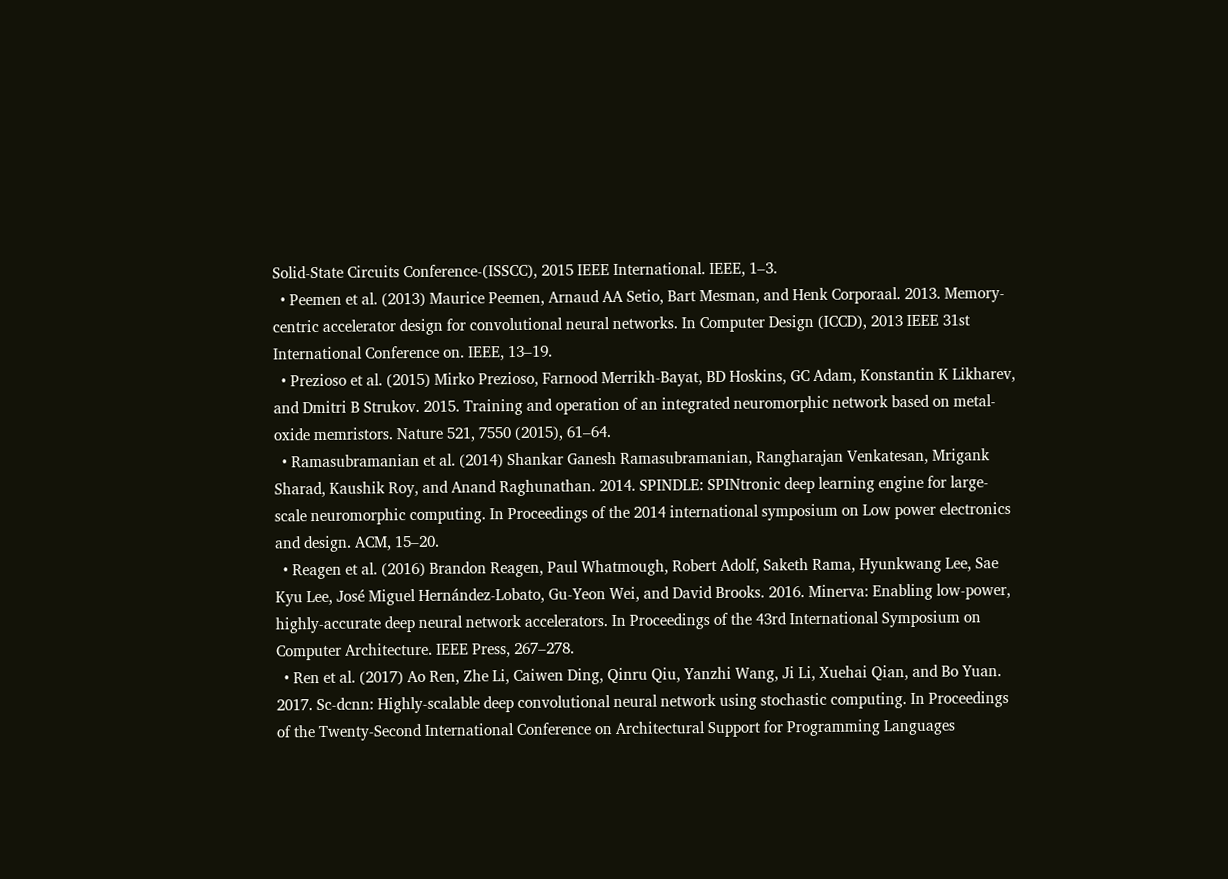Solid-State Circuits Conference-(ISSCC), 2015 IEEE International. IEEE, 1–3.
  • Peemen et al. (2013) Maurice Peemen, Arnaud AA Setio, Bart Mesman, and Henk Corporaal. 2013. Memory-centric accelerator design for convolutional neural networks. In Computer Design (ICCD), 2013 IEEE 31st International Conference on. IEEE, 13–19.
  • Prezioso et al. (2015) Mirko Prezioso, Farnood Merrikh-Bayat, BD Hoskins, GC Adam, Konstantin K Likharev, and Dmitri B Strukov. 2015. Training and operation of an integrated neuromorphic network based on metal-oxide memristors. Nature 521, 7550 (2015), 61–64.
  • Ramasubramanian et al. (2014) Shankar Ganesh Ramasubramanian, Rangharajan Venkatesan, Mrigank Sharad, Kaushik Roy, and Anand Raghunathan. 2014. SPINDLE: SPINtronic deep learning engine for large-scale neuromorphic computing. In Proceedings of the 2014 international symposium on Low power electronics and design. ACM, 15–20.
  • Reagen et al. (2016) Brandon Reagen, Paul Whatmough, Robert Adolf, Saketh Rama, Hyunkwang Lee, Sae Kyu Lee, José Miguel Hernández-Lobato, Gu-Yeon Wei, and David Brooks. 2016. Minerva: Enabling low-power, highly-accurate deep neural network accelerators. In Proceedings of the 43rd International Symposium on Computer Architecture. IEEE Press, 267–278.
  • Ren et al. (2017) Ao Ren, Zhe Li, Caiwen Ding, Qinru Qiu, Yanzhi Wang, Ji Li, Xuehai Qian, and Bo Yuan. 2017. Sc-dcnn: Highly-scalable deep convolutional neural network using stochastic computing. In Proceedings of the Twenty-Second International Conference on Architectural Support for Programming Languages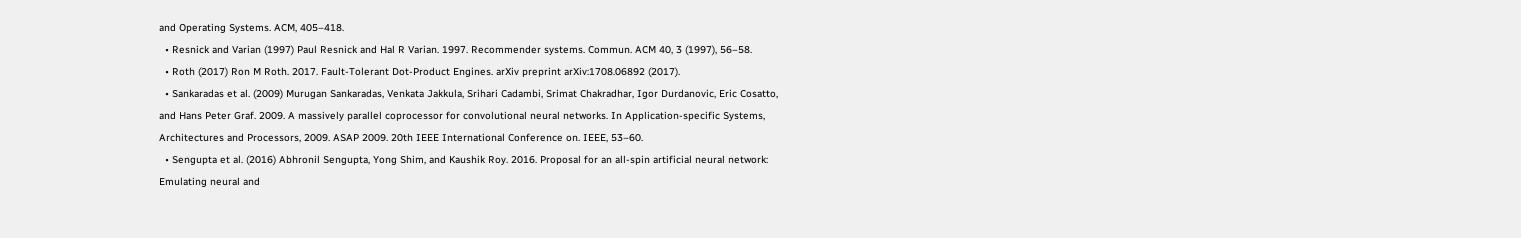and Operating Systems. ACM, 405–418.
  • Resnick and Varian (1997) Paul Resnick and Hal R Varian. 1997. Recommender systems. Commun. ACM 40, 3 (1997), 56–58.
  • Roth (2017) Ron M Roth. 2017. Fault-Tolerant Dot-Product Engines. arXiv preprint arXiv:1708.06892 (2017).
  • Sankaradas et al. (2009) Murugan Sankaradas, Venkata Jakkula, Srihari Cadambi, Srimat Chakradhar, Igor Durdanovic, Eric Cosatto, and Hans Peter Graf. 2009. A massively parallel coprocessor for convolutional neural networks. In Application-specific Systems, Architectures and Processors, 2009. ASAP 2009. 20th IEEE International Conference on. IEEE, 53–60.
  • Sengupta et al. (2016) Abhronil Sengupta, Yong Shim, and Kaushik Roy. 2016. Proposal for an all-spin artificial neural network: Emulating neural and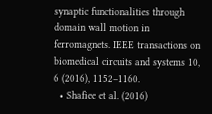synaptic functionalities through domain wall motion in ferromagnets. IEEE transactions on biomedical circuits and systems 10, 6 (2016), 1152–1160.
  • Shafiee et al. (2016)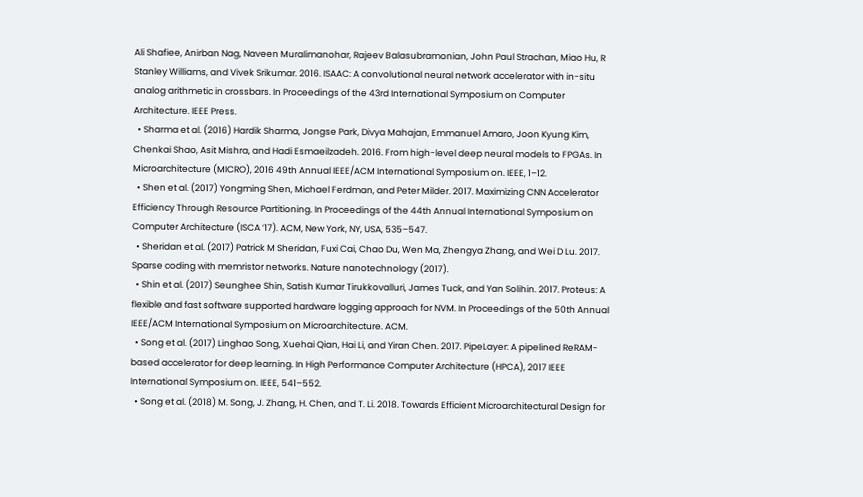Ali Shafiee, Anirban Nag, Naveen Muralimanohar, Rajeev Balasubramonian, John Paul Strachan, Miao Hu, R Stanley Williams, and Vivek Srikumar. 2016. ISAAC: A convolutional neural network accelerator with in-situ analog arithmetic in crossbars. In Proceedings of the 43rd International Symposium on Computer Architecture. IEEE Press.
  • Sharma et al. (2016) Hardik Sharma, Jongse Park, Divya Mahajan, Emmanuel Amaro, Joon Kyung Kim, Chenkai Shao, Asit Mishra, and Hadi Esmaeilzadeh. 2016. From high-level deep neural models to FPGAs. In Microarchitecture (MICRO), 2016 49th Annual IEEE/ACM International Symposium on. IEEE, 1–12.
  • Shen et al. (2017) Yongming Shen, Michael Ferdman, and Peter Milder. 2017. Maximizing CNN Accelerator Efficiency Through Resource Partitioning. In Proceedings of the 44th Annual International Symposium on Computer Architecture (ISCA ’17). ACM, New York, NY, USA, 535–547.
  • Sheridan et al. (2017) Patrick M Sheridan, Fuxi Cai, Chao Du, Wen Ma, Zhengya Zhang, and Wei D Lu. 2017. Sparse coding with memristor networks. Nature nanotechnology (2017).
  • Shin et al. (2017) Seunghee Shin, Satish Kumar Tirukkovalluri, James Tuck, and Yan Solihin. 2017. Proteus: A flexible and fast software supported hardware logging approach for NVM. In Proceedings of the 50th Annual IEEE/ACM International Symposium on Microarchitecture. ACM.
  • Song et al. (2017) Linghao Song, Xuehai Qian, Hai Li, and Yiran Chen. 2017. PipeLayer: A pipelined ReRAM-based accelerator for deep learning. In High Performance Computer Architecture (HPCA), 2017 IEEE International Symposium on. IEEE, 541–552.
  • Song et al. (2018) M. Song, J. Zhang, H. Chen, and T. Li. 2018. Towards Efficient Microarchitectural Design for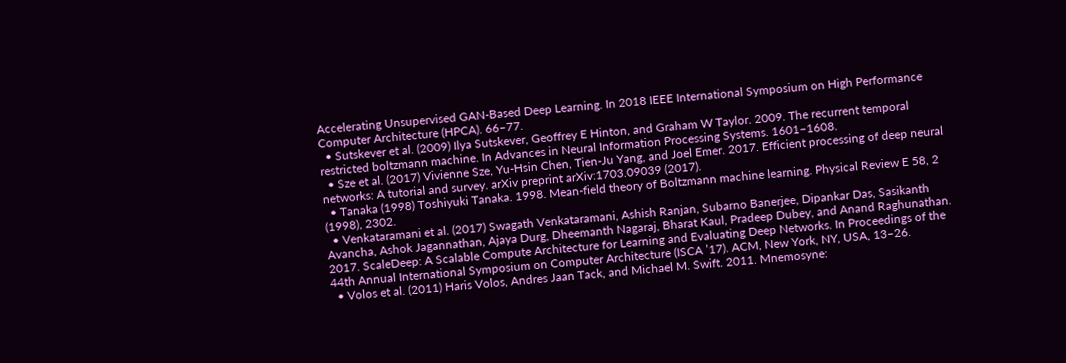Accelerating Unsupervised GAN-Based Deep Learning. In 2018 IEEE International Symposium on High Performance Computer Architecture (HPCA). 66–77.
  • Sutskever et al. (2009) Ilya Sutskever, Geoffrey E Hinton, and Graham W Taylor. 2009. The recurrent temporal restricted boltzmann machine. In Advances in Neural Information Processing Systems. 1601–1608.
  • Sze et al. (2017) Vivienne Sze, Yu-Hsin Chen, Tien-Ju Yang, and Joel Emer. 2017. Efficient processing of deep neural networks: A tutorial and survey. arXiv preprint arXiv:1703.09039 (2017).
  • Tanaka (1998) Toshiyuki Tanaka. 1998. Mean-field theory of Boltzmann machine learning. Physical Review E 58, 2 (1998), 2302.
  • Venkataramani et al. (2017) Swagath Venkataramani, Ashish Ranjan, Subarno Banerjee, Dipankar Das, Sasikanth Avancha, Ashok Jagannathan, Ajaya Durg, Dheemanth Nagaraj, Bharat Kaul, Pradeep Dubey, and Anand Raghunathan. 2017. ScaleDeep: A Scalable Compute Architecture for Learning and Evaluating Deep Networks. In Proceedings of the 44th Annual International Symposium on Computer Architecture (ISCA ’17). ACM, New York, NY, USA, 13–26.
  • Volos et al. (2011) Haris Volos, Andres Jaan Tack, and Michael M. Swift. 2011. Mnemosyne: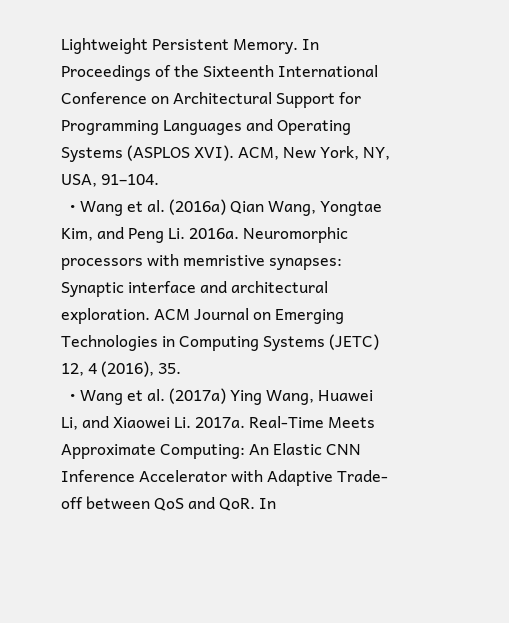Lightweight Persistent Memory. In Proceedings of the Sixteenth International Conference on Architectural Support for Programming Languages and Operating Systems (ASPLOS XVI). ACM, New York, NY, USA, 91–104.
  • Wang et al. (2016a) Qian Wang, Yongtae Kim, and Peng Li. 2016a. Neuromorphic processors with memristive synapses: Synaptic interface and architectural exploration. ACM Journal on Emerging Technologies in Computing Systems (JETC) 12, 4 (2016), 35.
  • Wang et al. (2017a) Ying Wang, Huawei Li, and Xiaowei Li. 2017a. Real-Time Meets Approximate Computing: An Elastic CNN Inference Accelerator with Adaptive Trade-off between QoS and QoR. In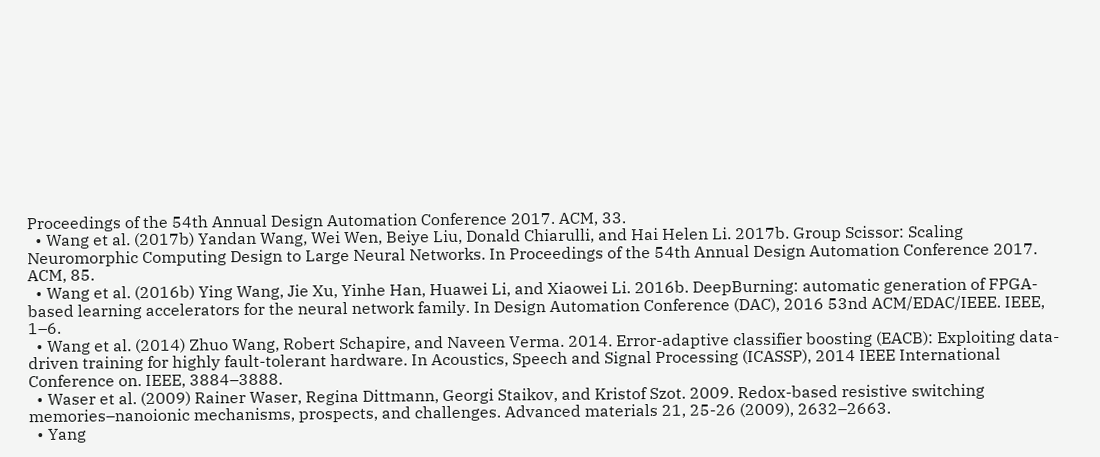Proceedings of the 54th Annual Design Automation Conference 2017. ACM, 33.
  • Wang et al. (2017b) Yandan Wang, Wei Wen, Beiye Liu, Donald Chiarulli, and Hai Helen Li. 2017b. Group Scissor: Scaling Neuromorphic Computing Design to Large Neural Networks. In Proceedings of the 54th Annual Design Automation Conference 2017. ACM, 85.
  • Wang et al. (2016b) Ying Wang, Jie Xu, Yinhe Han, Huawei Li, and Xiaowei Li. 2016b. DeepBurning: automatic generation of FPGA-based learning accelerators for the neural network family. In Design Automation Conference (DAC), 2016 53nd ACM/EDAC/IEEE. IEEE, 1–6.
  • Wang et al. (2014) Zhuo Wang, Robert Schapire, and Naveen Verma. 2014. Error-adaptive classifier boosting (EACB): Exploiting data-driven training for highly fault-tolerant hardware. In Acoustics, Speech and Signal Processing (ICASSP), 2014 IEEE International Conference on. IEEE, 3884–3888.
  • Waser et al. (2009) Rainer Waser, Regina Dittmann, Georgi Staikov, and Kristof Szot. 2009. Redox-based resistive switching memories–nanoionic mechanisms, prospects, and challenges. Advanced materials 21, 25-26 (2009), 2632–2663.
  • Yang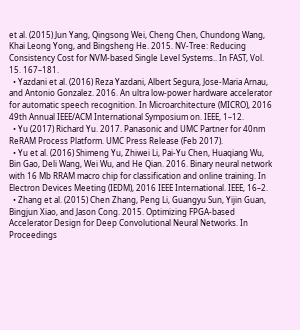et al. (2015) Jun Yang, Qingsong Wei, Cheng Chen, Chundong Wang, Khai Leong Yong, and Bingsheng He. 2015. NV-Tree: Reducing Consistency Cost for NVM-based Single Level Systems.. In FAST, Vol. 15. 167–181.
  • Yazdani et al. (2016) Reza Yazdani, Albert Segura, Jose-Maria Arnau, and Antonio Gonzalez. 2016. An ultra low-power hardware accelerator for automatic speech recognition. In Microarchitecture (MICRO), 2016 49th Annual IEEE/ACM International Symposium on. IEEE, 1–12.
  • Yu (2017) Richard Yu. 2017. Panasonic and UMC Partner for 40nm ReRAM Process Platform. UMC Press Release (Feb 2017).
  • Yu et al. (2016) Shimeng Yu, Zhiwei Li, Pai-Yu Chen, Huaqiang Wu, Bin Gao, Deli Wang, Wei Wu, and He Qian. 2016. Binary neural network with 16 Mb RRAM macro chip for classification and online training. In Electron Devices Meeting (IEDM), 2016 IEEE International. IEEE, 16–2.
  • Zhang et al. (2015) Chen Zhang, Peng Li, Guangyu Sun, Yijin Guan, Bingjun Xiao, and Jason Cong. 2015. Optimizing FPGA-based Accelerator Design for Deep Convolutional Neural Networks. In Proceedings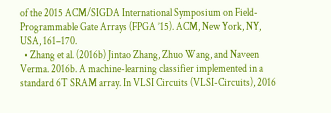of the 2015 ACM/SIGDA International Symposium on Field-Programmable Gate Arrays (FPGA ’15). ACM, New York, NY, USA, 161–170.
  • Zhang et al. (2016b) Jintao Zhang, Zhuo Wang, and Naveen Verma. 2016b. A machine-learning classifier implemented in a standard 6T SRAM array. In VLSI Circuits (VLSI-Circuits), 2016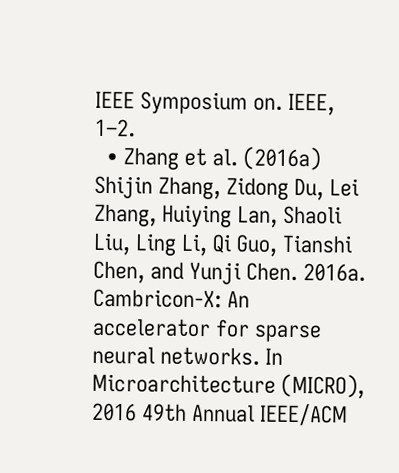IEEE Symposium on. IEEE, 1–2.
  • Zhang et al. (2016a) Shijin Zhang, Zidong Du, Lei Zhang, Huiying Lan, Shaoli Liu, Ling Li, Qi Guo, Tianshi Chen, and Yunji Chen. 2016a. Cambricon-X: An accelerator for sparse neural networks. In Microarchitecture (MICRO), 2016 49th Annual IEEE/ACM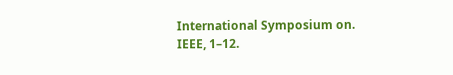International Symposium on. IEEE, 1–12.